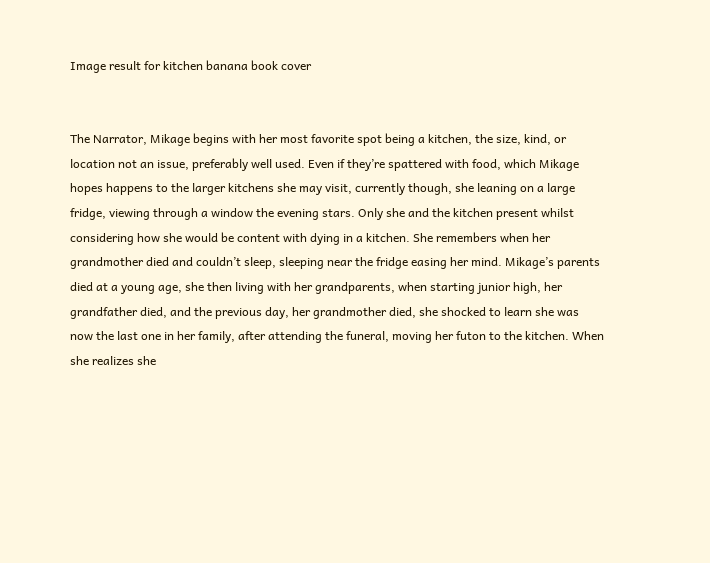Image result for kitchen banana book cover


The Narrator, Mikage begins with her most favorite spot being a kitchen, the size, kind, or location not an issue, preferably well used. Even if they’re spattered with food, which Mikage hopes happens to the larger kitchens she may visit, currently though, she leaning on a large fridge, viewing through a window the evening stars. Only she and the kitchen present whilst considering how she would be content with dying in a kitchen. She remembers when her grandmother died and couldn’t sleep, sleeping near the fridge easing her mind. Mikage’s parents died at a young age, she then living with her grandparents, when starting junior high, her grandfather died, and the previous day, her grandmother died, she shocked to learn she was now the last one in her family, after attending the funeral, moving her futon to the kitchen. When she realizes she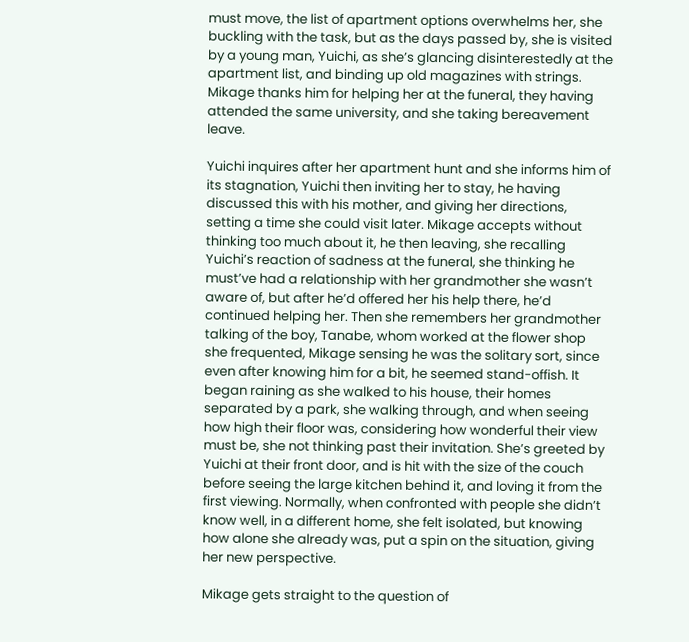must move, the list of apartment options overwhelms her, she buckling with the task, but as the days passed by, she is visited by a young man, Yuichi, as she’s glancing disinterestedly at the apartment list, and binding up old magazines with strings. Mikage thanks him for helping her at the funeral, they having attended the same university, and she taking bereavement leave.

Yuichi inquires after her apartment hunt and she informs him of its stagnation, Yuichi then inviting her to stay, he having discussed this with his mother, and giving her directions, setting a time she could visit later. Mikage accepts without thinking too much about it, he then leaving, she recalling Yuichi’s reaction of sadness at the funeral, she thinking he must’ve had a relationship with her grandmother she wasn’t aware of, but after he’d offered her his help there, he’d continued helping her. Then she remembers her grandmother talking of the boy, Tanabe, whom worked at the flower shop she frequented, Mikage sensing he was the solitary sort, since even after knowing him for a bit, he seemed stand-offish. It began raining as she walked to his house, their homes separated by a park, she walking through, and when seeing how high their floor was, considering how wonderful their view must be, she not thinking past their invitation. She’s greeted by Yuichi at their front door, and is hit with the size of the couch before seeing the large kitchen behind it, and loving it from the first viewing. Normally, when confronted with people she didn’t know well, in a different home, she felt isolated, but knowing how alone she already was, put a spin on the situation, giving her new perspective.

Mikage gets straight to the question of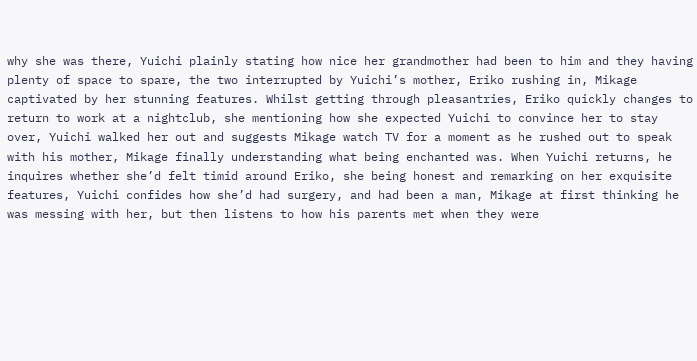why she was there, Yuichi plainly stating how nice her grandmother had been to him and they having plenty of space to spare, the two interrupted by Yuichi’s mother, Eriko rushing in, Mikage captivated by her stunning features. Whilst getting through pleasantries, Eriko quickly changes to return to work at a nightclub, she mentioning how she expected Yuichi to convince her to stay over, Yuichi walked her out and suggests Mikage watch TV for a moment as he rushed out to speak with his mother, Mikage finally understanding what being enchanted was. When Yuichi returns, he inquires whether she’d felt timid around Eriko, she being honest and remarking on her exquisite features, Yuichi confides how she’d had surgery, and had been a man, Mikage at first thinking he was messing with her, but then listens to how his parents met when they were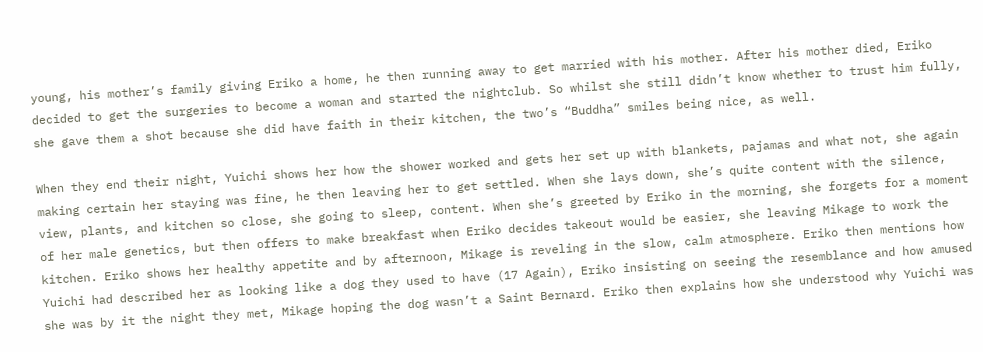young, his mother’s family giving Eriko a home, he then running away to get married with his mother. After his mother died, Eriko decided to get the surgeries to become a woman and started the nightclub. So whilst she still didn’t know whether to trust him fully, she gave them a shot because she did have faith in their kitchen, the two’s “Buddha” smiles being nice, as well.

When they end their night, Yuichi shows her how the shower worked and gets her set up with blankets, pajamas and what not, she again making certain her staying was fine, he then leaving her to get settled. When she lays down, she’s quite content with the silence, view, plants, and kitchen so close, she going to sleep, content. When she’s greeted by Eriko in the morning, she forgets for a moment of her male genetics, but then offers to make breakfast when Eriko decides takeout would be easier, she leaving Mikage to work the kitchen. Eriko shows her healthy appetite and by afternoon, Mikage is reveling in the slow, calm atmosphere. Eriko then mentions how Yuichi had described her as looking like a dog they used to have (17 Again), Eriko insisting on seeing the resemblance and how amused she was by it the night they met, Mikage hoping the dog wasn’t a Saint Bernard. Eriko then explains how she understood why Yuichi was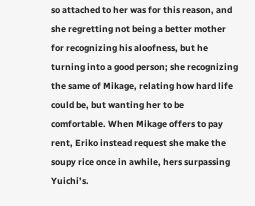so attached to her was for this reason, and she regretting not being a better mother for recognizing his aloofness, but he turning into a good person; she recognizing the same of Mikage, relating how hard life could be, but wanting her to be comfortable. When Mikage offers to pay rent, Eriko instead request she make the soupy rice once in awhile, hers surpassing Yuichi’s.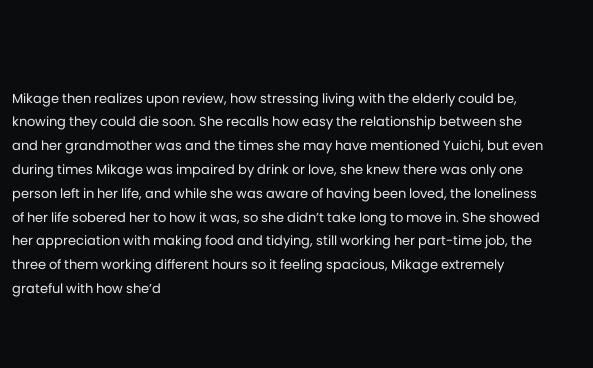Mikage then realizes upon review, how stressing living with the elderly could be, knowing they could die soon. She recalls how easy the relationship between she and her grandmother was and the times she may have mentioned Yuichi, but even during times Mikage was impaired by drink or love, she knew there was only one person left in her life, and while she was aware of having been loved, the loneliness of her life sobered her to how it was, so she didn’t take long to move in. She showed her appreciation with making food and tidying, still working her part-time job, the three of them working different hours so it feeling spacious, Mikage extremely grateful with how she’d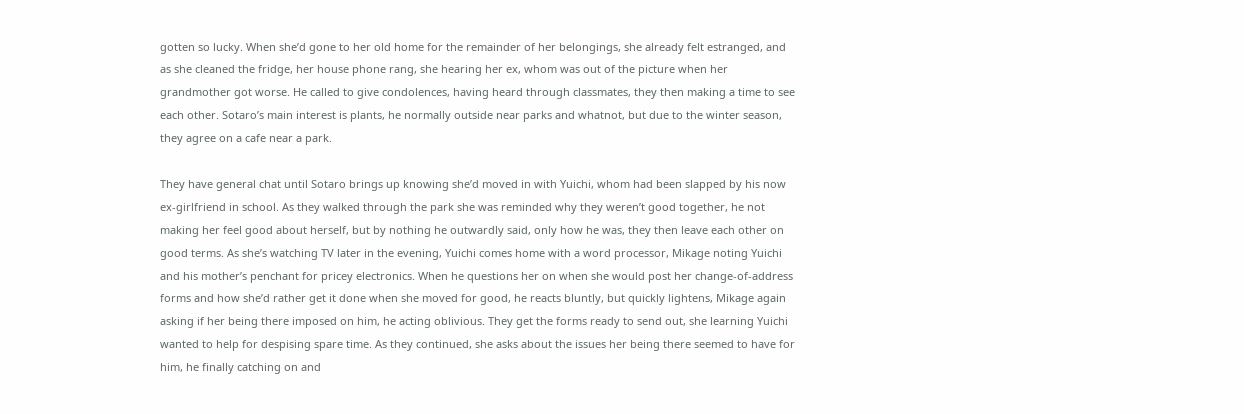gotten so lucky. When she’d gone to her old home for the remainder of her belongings, she already felt estranged, and as she cleaned the fridge, her house phone rang, she hearing her ex, whom was out of the picture when her grandmother got worse. He called to give condolences, having heard through classmates, they then making a time to see each other. Sotaro’s main interest is plants, he normally outside near parks and whatnot, but due to the winter season, they agree on a cafe near a park.

They have general chat until Sotaro brings up knowing she’d moved in with Yuichi, whom had been slapped by his now ex-girlfriend in school. As they walked through the park she was reminded why they weren’t good together, he not making her feel good about herself, but by nothing he outwardly said, only how he was, they then leave each other on good terms. As she’s watching TV later in the evening, Yuichi comes home with a word processor, Mikage noting Yuichi and his mother’s penchant for pricey electronics. When he questions her on when she would post her change-of-address forms and how she’d rather get it done when she moved for good, he reacts bluntly, but quickly lightens, Mikage again asking if her being there imposed on him, he acting oblivious. They get the forms ready to send out, she learning Yuichi wanted to help for despising spare time. As they continued, she asks about the issues her being there seemed to have for him, he finally catching on and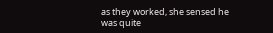as they worked, she sensed he was quite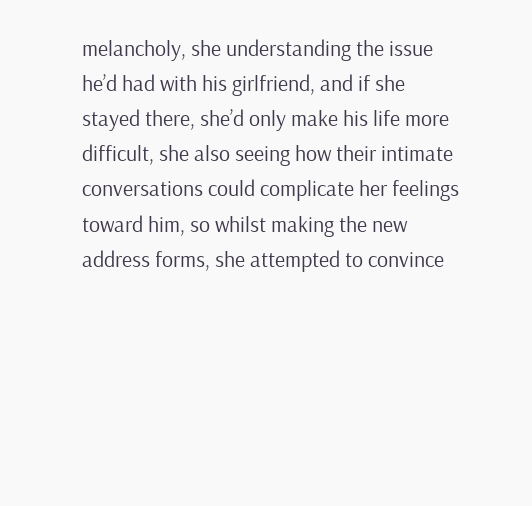melancholy, she understanding the issue he’d had with his girlfriend, and if she stayed there, she’d only make his life more difficult, she also seeing how their intimate conversations could complicate her feelings toward him, so whilst making the new address forms, she attempted to convince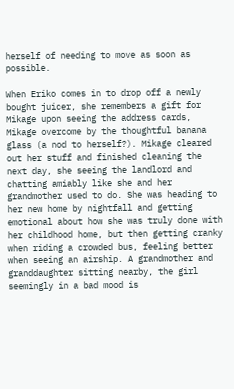herself of needing to move as soon as possible.

When Eriko comes in to drop off a newly bought juicer, she remembers a gift for Mikage upon seeing the address cards, Mikage overcome by the thoughtful banana glass (a nod to herself?). Mikage cleared out her stuff and finished cleaning the next day, she seeing the landlord and chatting amiably like she and her grandmother used to do. She was heading to her new home by nightfall and getting emotional about how she was truly done with her childhood home, but then getting cranky when riding a crowded bus, feeling better when seeing an airship. A grandmother and granddaughter sitting nearby, the girl seemingly in a bad mood is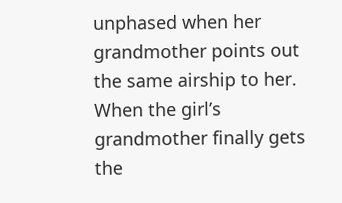unphased when her grandmother points out the same airship to her. When the girl’s grandmother finally gets the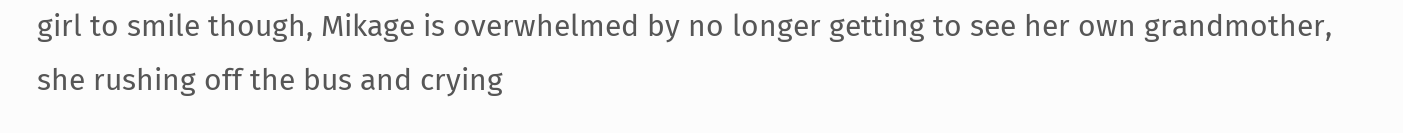girl to smile though, Mikage is overwhelmed by no longer getting to see her own grandmother, she rushing off the bus and crying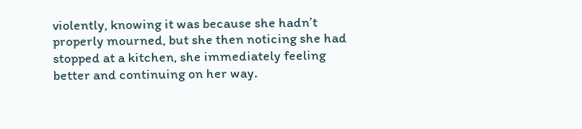violently, knowing it was because she hadn’t properly mourned, but she then noticing she had stopped at a kitchen, she immediately feeling better and continuing on her way.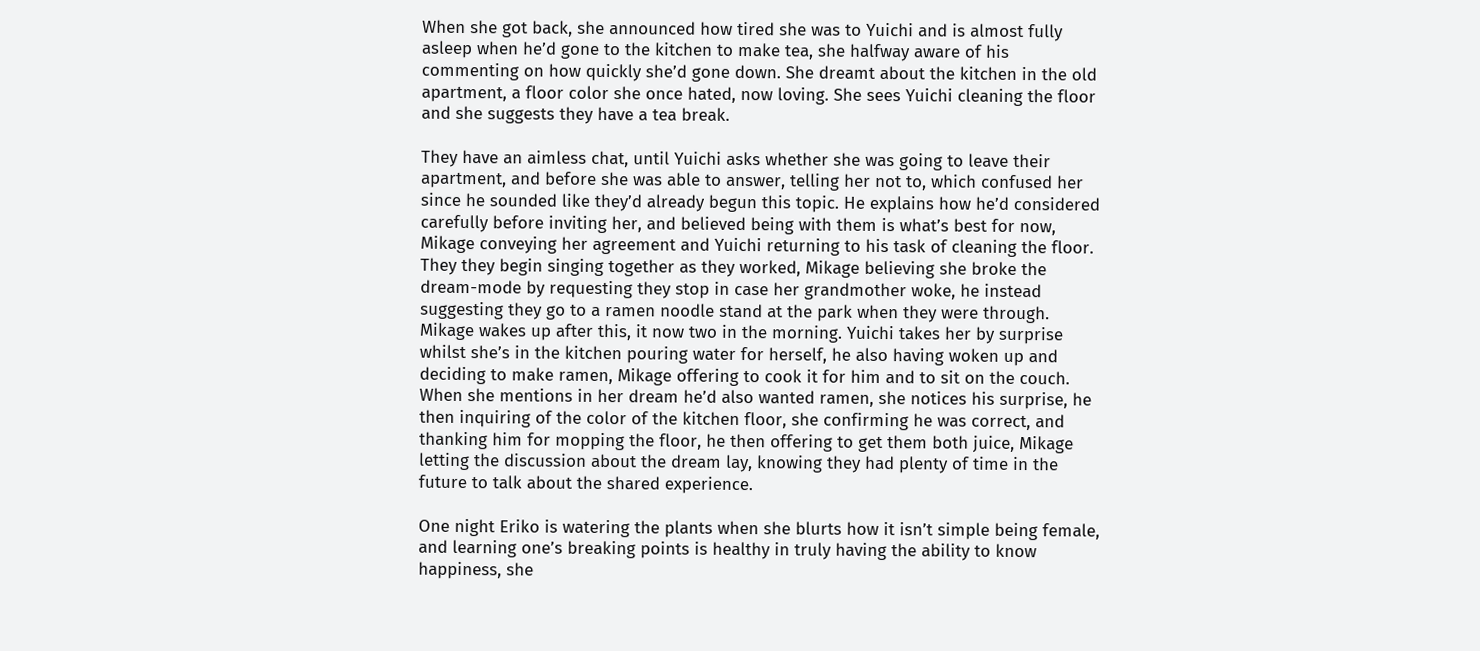When she got back, she announced how tired she was to Yuichi and is almost fully asleep when he’d gone to the kitchen to make tea, she halfway aware of his commenting on how quickly she’d gone down. She dreamt about the kitchen in the old apartment, a floor color she once hated, now loving. She sees Yuichi cleaning the floor and she suggests they have a tea break.

They have an aimless chat, until Yuichi asks whether she was going to leave their apartment, and before she was able to answer, telling her not to, which confused her since he sounded like they’d already begun this topic. He explains how he’d considered carefully before inviting her, and believed being with them is what’s best for now, Mikage conveying her agreement and Yuichi returning to his task of cleaning the floor. They they begin singing together as they worked, Mikage believing she broke the dream-mode by requesting they stop in case her grandmother woke, he instead suggesting they go to a ramen noodle stand at the park when they were through. Mikage wakes up after this, it now two in the morning. Yuichi takes her by surprise whilst she’s in the kitchen pouring water for herself, he also having woken up and deciding to make ramen, Mikage offering to cook it for him and to sit on the couch. When she mentions in her dream he’d also wanted ramen, she notices his surprise, he then inquiring of the color of the kitchen floor, she confirming he was correct, and thanking him for mopping the floor, he then offering to get them both juice, Mikage letting the discussion about the dream lay, knowing they had plenty of time in the future to talk about the shared experience.

One night Eriko is watering the plants when she blurts how it isn’t simple being female, and learning one’s breaking points is healthy in truly having the ability to know happiness, she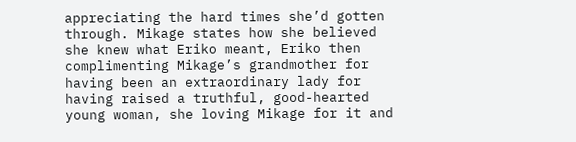appreciating the hard times she’d gotten through. Mikage states how she believed she knew what Eriko meant, Eriko then complimenting Mikage’s grandmother for having been an extraordinary lady for having raised a truthful, good-hearted young woman, she loving Mikage for it and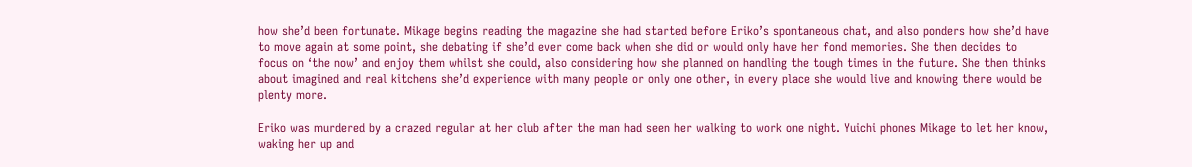how she’d been fortunate. Mikage begins reading the magazine she had started before Eriko’s spontaneous chat, and also ponders how she’d have to move again at some point, she debating if she’d ever come back when she did or would only have her fond memories. She then decides to focus on ‘the now’ and enjoy them whilst she could, also considering how she planned on handling the tough times in the future. She then thinks about imagined and real kitchens she’d experience with many people or only one other, in every place she would live and knowing there would be plenty more.

Eriko was murdered by a crazed regular at her club after the man had seen her walking to work one night. Yuichi phones Mikage to let her know, waking her up and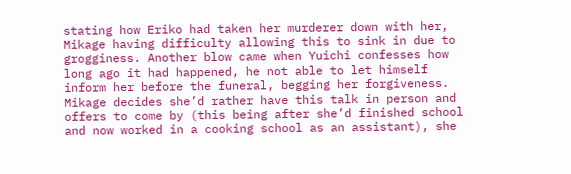stating how Eriko had taken her murderer down with her, Mikage having difficulty allowing this to sink in due to grogginess. Another blow came when Yuichi confesses how long ago it had happened, he not able to let himself inform her before the funeral, begging her forgiveness. Mikage decides she’d rather have this talk in person and offers to come by (this being after she’d finished school and now worked in a cooking school as an assistant), she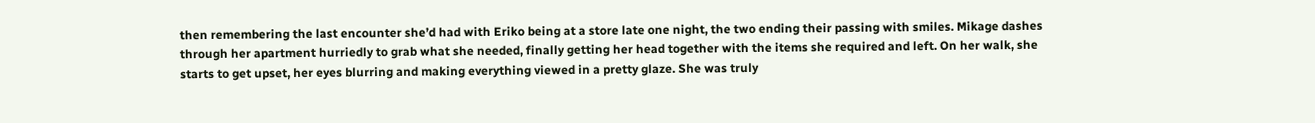then remembering the last encounter she’d had with Eriko being at a store late one night, the two ending their passing with smiles. Mikage dashes through her apartment hurriedly to grab what she needed, finally getting her head together with the items she required and left. On her walk, she starts to get upset, her eyes blurring and making everything viewed in a pretty glaze. She was truly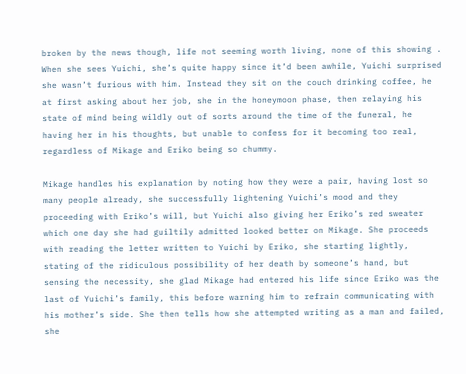broken by the news though, life not seeming worth living, none of this showing . When she sees Yuichi, she’s quite happy since it’d been awhile, Yuichi surprised she wasn’t furious with him. Instead they sit on the couch drinking coffee, he at first asking about her job, she in the honeymoon phase, then relaying his state of mind being wildly out of sorts around the time of the funeral, he having her in his thoughts, but unable to confess for it becoming too real, regardless of Mikage and Eriko being so chummy.

Mikage handles his explanation by noting how they were a pair, having lost so many people already, she successfully lightening Yuichi’s mood and they proceeding with Eriko’s will, but Yuichi also giving her Eriko’s red sweater which one day she had guiltily admitted looked better on Mikage. She proceeds with reading the letter written to Yuichi by Eriko, she starting lightly, stating of the ridiculous possibility of her death by someone’s hand, but sensing the necessity, she glad Mikage had entered his life since Eriko was the last of Yuichi’s family, this before warning him to refrain communicating with his mother’s side. She then tells how she attempted writing as a man and failed, she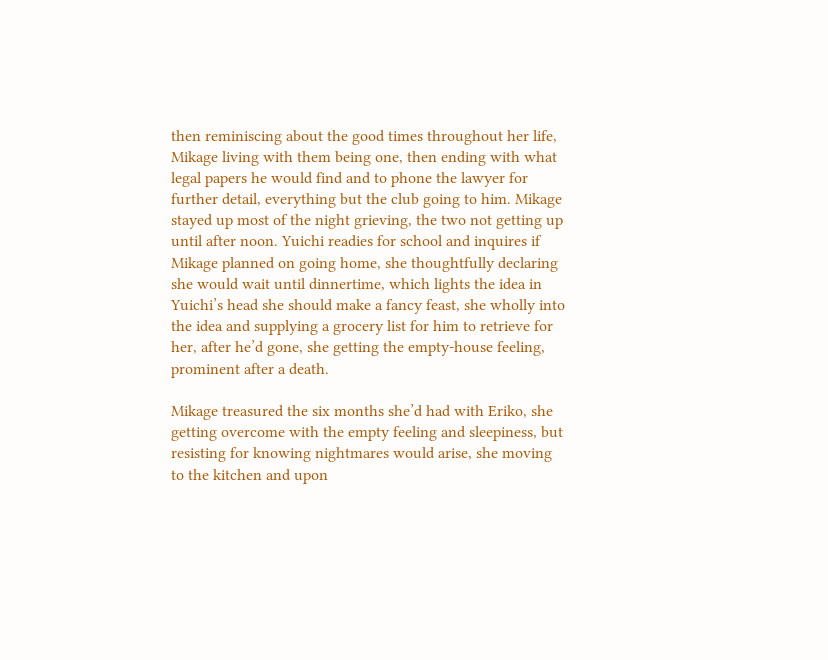then reminiscing about the good times throughout her life, Mikage living with them being one, then ending with what legal papers he would find and to phone the lawyer for further detail, everything but the club going to him. Mikage stayed up most of the night grieving, the two not getting up until after noon. Yuichi readies for school and inquires if Mikage planned on going home, she thoughtfully declaring she would wait until dinnertime, which lights the idea in Yuichi’s head she should make a fancy feast, she wholly into the idea and supplying a grocery list for him to retrieve for her, after he’d gone, she getting the empty-house feeling, prominent after a death.

Mikage treasured the six months she’d had with Eriko, she getting overcome with the empty feeling and sleepiness, but resisting for knowing nightmares would arise, she moving to the kitchen and upon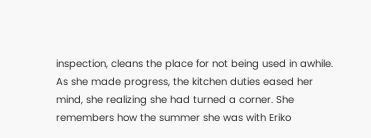inspection, cleans the place for not being used in awhile. As she made progress, the kitchen duties eased her mind, she realizing she had turned a corner. She remembers how the summer she was with Eriko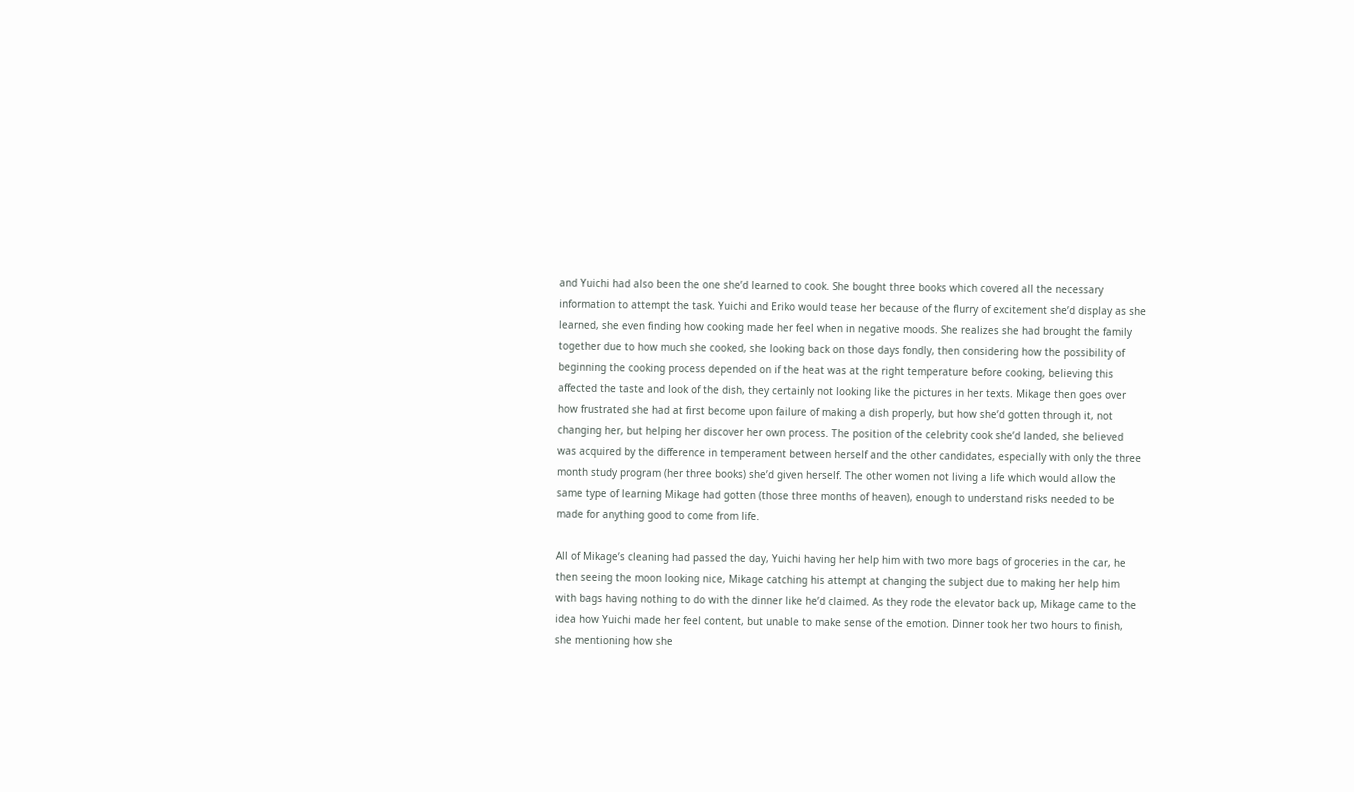and Yuichi had also been the one she’d learned to cook. She bought three books which covered all the necessary information to attempt the task. Yuichi and Eriko would tease her because of the flurry of excitement she’d display as she learned, she even finding how cooking made her feel when in negative moods. She realizes she had brought the family together due to how much she cooked, she looking back on those days fondly, then considering how the possibility of beginning the cooking process depended on if the heat was at the right temperature before cooking, believing this affected the taste and look of the dish, they certainly not looking like the pictures in her texts. Mikage then goes over how frustrated she had at first become upon failure of making a dish properly, but how she’d gotten through it, not changing her, but helping her discover her own process. The position of the celebrity cook she’d landed, she believed was acquired by the difference in temperament between herself and the other candidates, especially with only the three month study program (her three books) she’d given herself. The other women not living a life which would allow the same type of learning Mikage had gotten (those three months of heaven), enough to understand risks needed to be made for anything good to come from life.

All of Mikage’s cleaning had passed the day, Yuichi having her help him with two more bags of groceries in the car, he then seeing the moon looking nice, Mikage catching his attempt at changing the subject due to making her help him with bags having nothing to do with the dinner like he’d claimed. As they rode the elevator back up, Mikage came to the idea how Yuichi made her feel content, but unable to make sense of the emotion. Dinner took her two hours to finish, she mentioning how she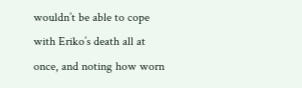wouldn’t be able to cope with Eriko’s death all at once, and noting how worn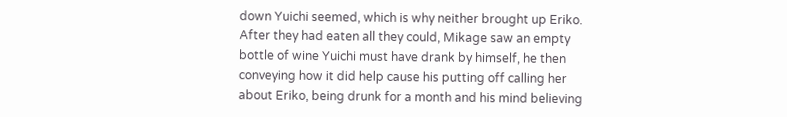down Yuichi seemed, which is why neither brought up Eriko. After they had eaten all they could, Mikage saw an empty bottle of wine Yuichi must have drank by himself, he then conveying how it did help cause his putting off calling her about Eriko, being drunk for a month and his mind believing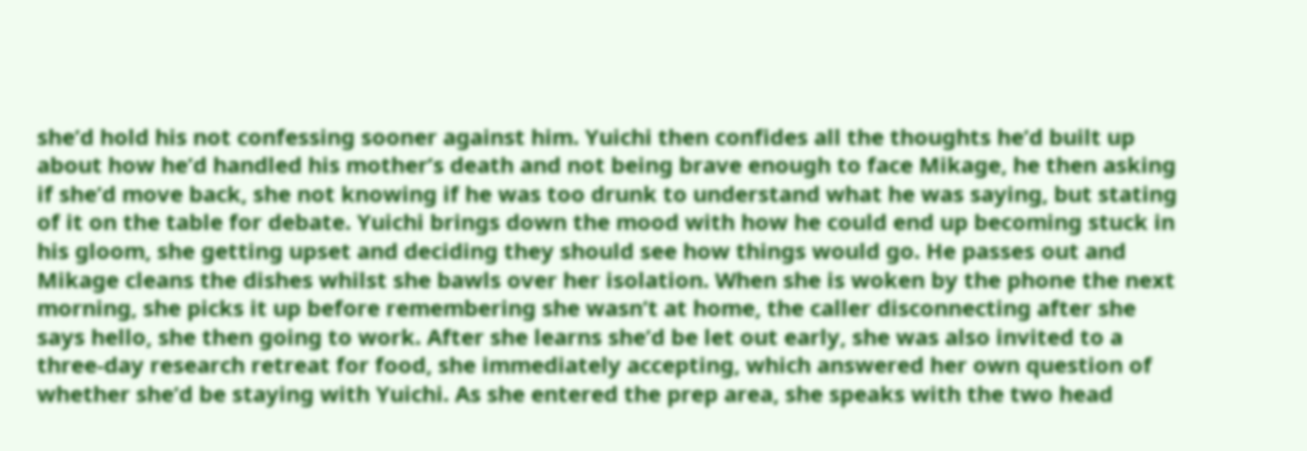she’d hold his not confessing sooner against him. Yuichi then confides all the thoughts he’d built up about how he’d handled his mother’s death and not being brave enough to face Mikage, he then asking if she’d move back, she not knowing if he was too drunk to understand what he was saying, but stating of it on the table for debate. Yuichi brings down the mood with how he could end up becoming stuck in his gloom, she getting upset and deciding they should see how things would go. He passes out and Mikage cleans the dishes whilst she bawls over her isolation. When she is woken by the phone the next morning, she picks it up before remembering she wasn’t at home, the caller disconnecting after she says hello, she then going to work. After she learns she’d be let out early, she was also invited to a three-day research retreat for food, she immediately accepting, which answered her own question of whether she’d be staying with Yuichi. As she entered the prep area, she speaks with the two head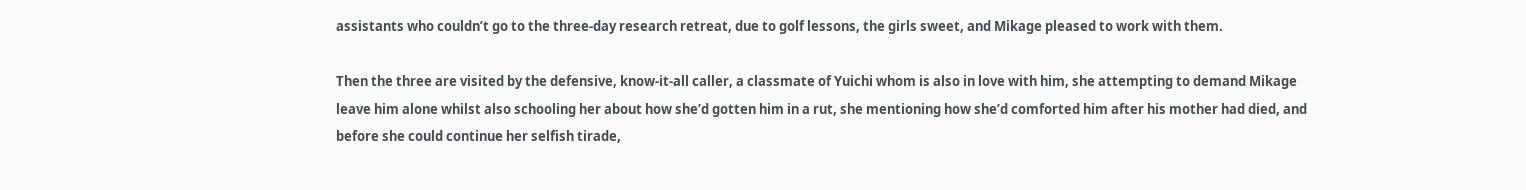assistants who couldn’t go to the three-day research retreat, due to golf lessons, the girls sweet, and Mikage pleased to work with them.

Then the three are visited by the defensive, know-it-all caller, a classmate of Yuichi whom is also in love with him, she attempting to demand Mikage leave him alone whilst also schooling her about how she’d gotten him in a rut, she mentioning how she’d comforted him after his mother had died, and before she could continue her selfish tirade,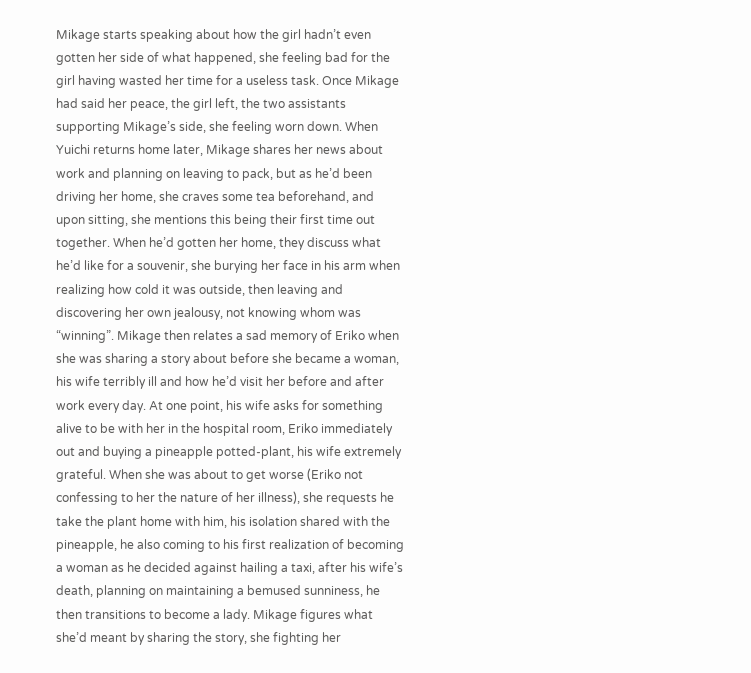Mikage starts speaking about how the girl hadn’t even gotten her side of what happened, she feeling bad for the girl having wasted her time for a useless task. Once Mikage had said her peace, the girl left, the two assistants supporting Mikage’s side, she feeling worn down. When Yuichi returns home later, Mikage shares her news about work and planning on leaving to pack, but as he’d been driving her home, she craves some tea beforehand, and upon sitting, she mentions this being their first time out together. When he’d gotten her home, they discuss what he’d like for a souvenir, she burying her face in his arm when realizing how cold it was outside, then leaving and discovering her own jealousy, not knowing whom was “winning”. Mikage then relates a sad memory of Eriko when she was sharing a story about before she became a woman, his wife terribly ill and how he’d visit her before and after work every day. At one point, his wife asks for something alive to be with her in the hospital room, Eriko immediately out and buying a pineapple potted-plant, his wife extremely grateful. When she was about to get worse (Eriko not confessing to her the nature of her illness), she requests he take the plant home with him, his isolation shared with the pineapple, he also coming to his first realization of becoming a woman as he decided against hailing a taxi, after his wife’s death, planning on maintaining a bemused sunniness, he then transitions to become a lady. Mikage figures what she’d meant by sharing the story, she fighting her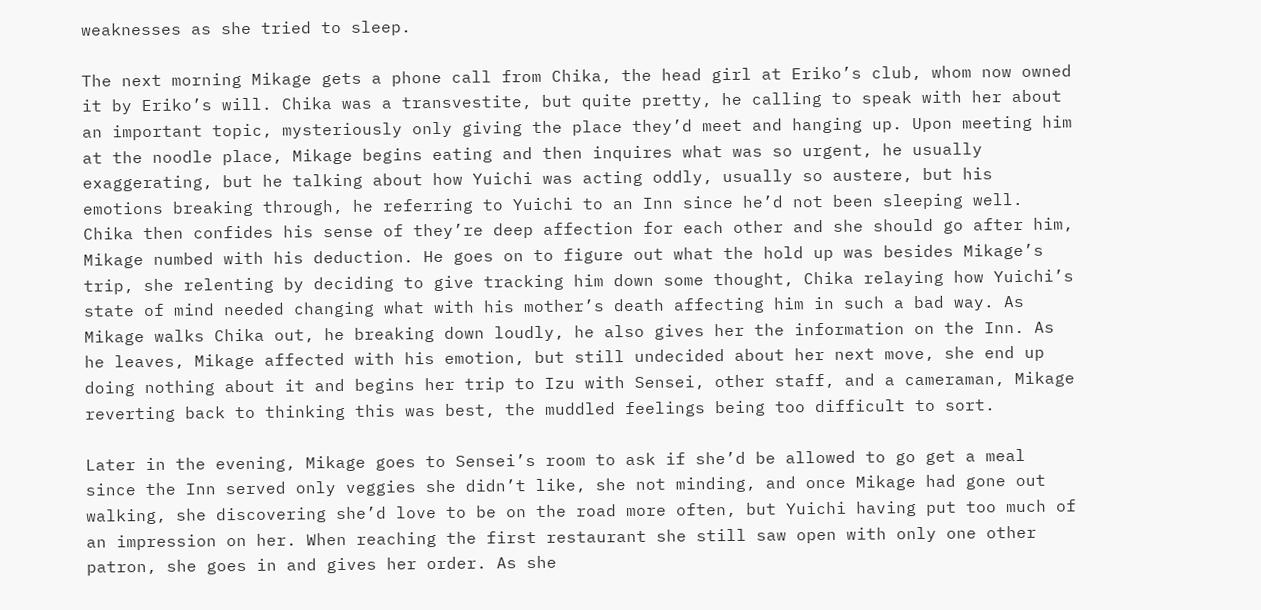weaknesses as she tried to sleep.

The next morning Mikage gets a phone call from Chika, the head girl at Eriko’s club, whom now owned it by Eriko’s will. Chika was a transvestite, but quite pretty, he calling to speak with her about an important topic, mysteriously only giving the place they’d meet and hanging up. Upon meeting him at the noodle place, Mikage begins eating and then inquires what was so urgent, he usually exaggerating, but he talking about how Yuichi was acting oddly, usually so austere, but his emotions breaking through, he referring to Yuichi to an Inn since he’d not been sleeping well. Chika then confides his sense of they’re deep affection for each other and she should go after him, Mikage numbed with his deduction. He goes on to figure out what the hold up was besides Mikage’s trip, she relenting by deciding to give tracking him down some thought, Chika relaying how Yuichi’s state of mind needed changing what with his mother’s death affecting him in such a bad way. As Mikage walks Chika out, he breaking down loudly, he also gives her the information on the Inn. As he leaves, Mikage affected with his emotion, but still undecided about her next move, she end up doing nothing about it and begins her trip to Izu with Sensei, other staff, and a cameraman, Mikage reverting back to thinking this was best, the muddled feelings being too difficult to sort.

Later in the evening, Mikage goes to Sensei’s room to ask if she’d be allowed to go get a meal since the Inn served only veggies she didn’t like, she not minding, and once Mikage had gone out walking, she discovering she’d love to be on the road more often, but Yuichi having put too much of an impression on her. When reaching the first restaurant she still saw open with only one other patron, she goes in and gives her order. As she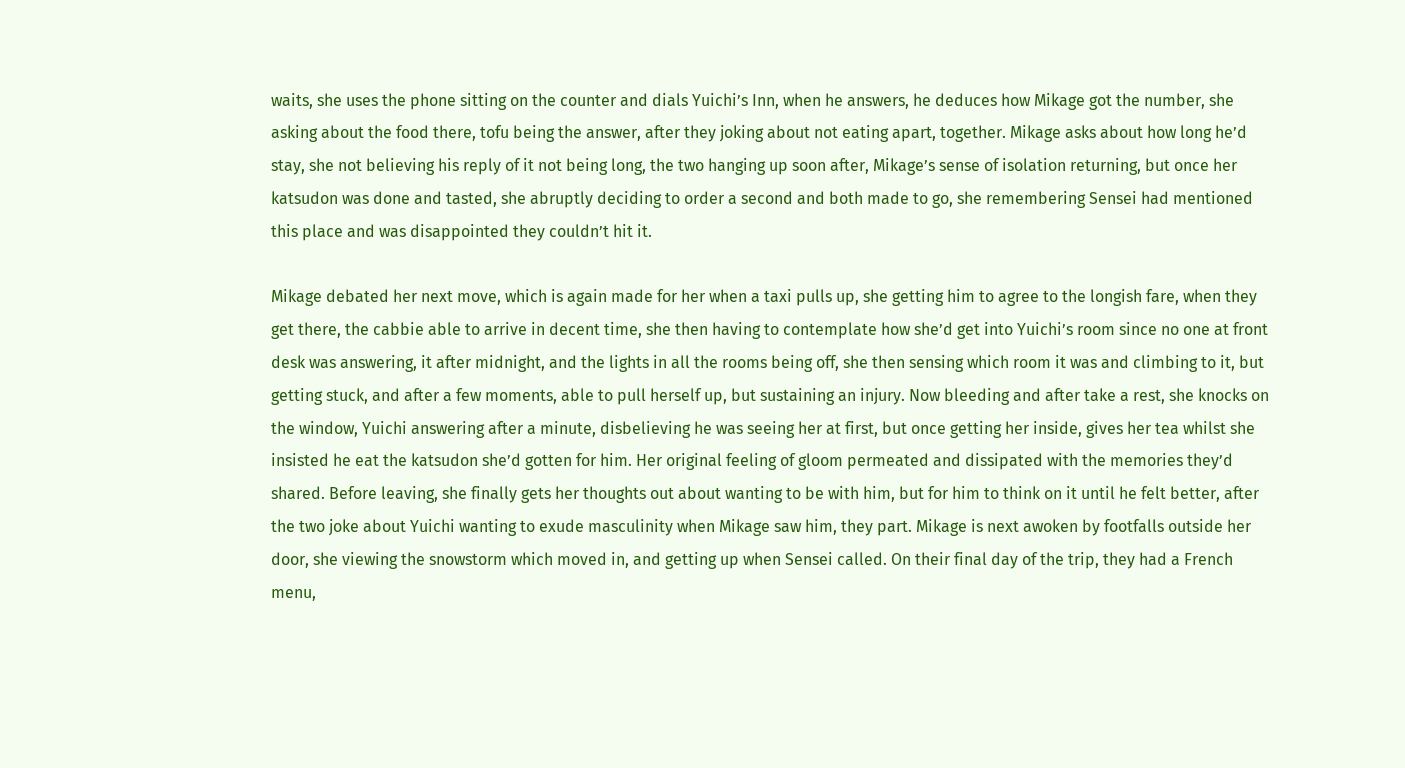waits, she uses the phone sitting on the counter and dials Yuichi’s Inn, when he answers, he deduces how Mikage got the number, she asking about the food there, tofu being the answer, after they joking about not eating apart, together. Mikage asks about how long he’d stay, she not believing his reply of it not being long, the two hanging up soon after, Mikage’s sense of isolation returning, but once her katsudon was done and tasted, she abruptly deciding to order a second and both made to go, she remembering Sensei had mentioned this place and was disappointed they couldn’t hit it.

Mikage debated her next move, which is again made for her when a taxi pulls up, she getting him to agree to the longish fare, when they get there, the cabbie able to arrive in decent time, she then having to contemplate how she’d get into Yuichi’s room since no one at front desk was answering, it after midnight, and the lights in all the rooms being off, she then sensing which room it was and climbing to it, but getting stuck, and after a few moments, able to pull herself up, but sustaining an injury. Now bleeding and after take a rest, she knocks on the window, Yuichi answering after a minute, disbelieving he was seeing her at first, but once getting her inside, gives her tea whilst she insisted he eat the katsudon she’d gotten for him. Her original feeling of gloom permeated and dissipated with the memories they’d shared. Before leaving, she finally gets her thoughts out about wanting to be with him, but for him to think on it until he felt better, after the two joke about Yuichi wanting to exude masculinity when Mikage saw him, they part. Mikage is next awoken by footfalls outside her door, she viewing the snowstorm which moved in, and getting up when Sensei called. On their final day of the trip, they had a French menu,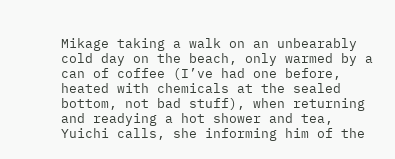Mikage taking a walk on an unbearably cold day on the beach, only warmed by a can of coffee (I’ve had one before, heated with chemicals at the sealed bottom, not bad stuff), when returning and readying a hot shower and tea, Yuichi calls, she informing him of the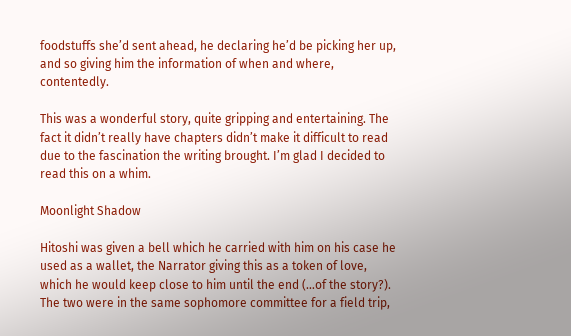foodstuffs she’d sent ahead, he declaring he’d be picking her up, and so giving him the information of when and where, contentedly.

This was a wonderful story, quite gripping and entertaining. The fact it didn’t really have chapters didn’t make it difficult to read due to the fascination the writing brought. I’m glad I decided to read this on a whim.

Moonlight Shadow

Hitoshi was given a bell which he carried with him on his case he used as a wallet, the Narrator giving this as a token of love, which he would keep close to him until the end (…of the story?). The two were in the same sophomore committee for a field trip,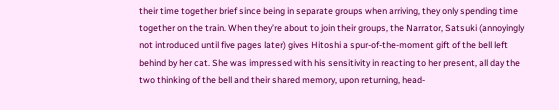their time together brief since being in separate groups when arriving, they only spending time together on the train. When they’re about to join their groups, the Narrator, Satsuki (annoyingly not introduced until five pages later) gives Hitoshi a spur-of-the-moment gift of the bell left behind by her cat. She was impressed with his sensitivity in reacting to her present, all day the two thinking of the bell and their shared memory, upon returning, head-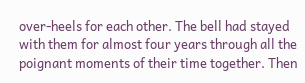over-heels for each other. The bell had stayed with them for almost four years through all the poignant moments of their time together. Then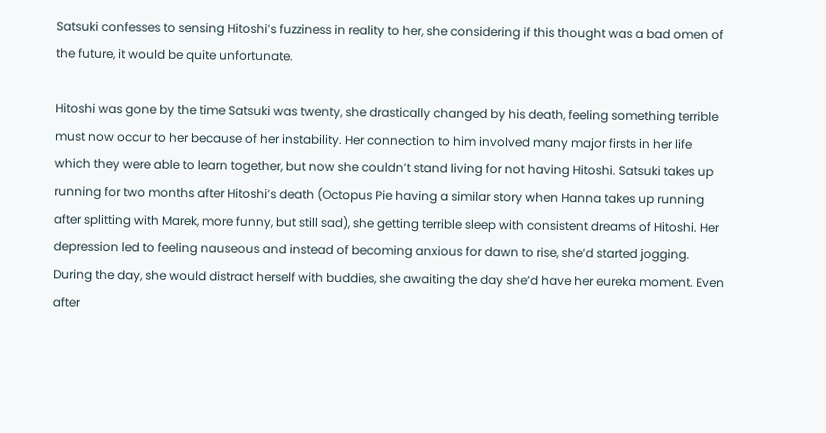Satsuki confesses to sensing Hitoshi’s fuzziness in reality to her, she considering if this thought was a bad omen of the future, it would be quite unfortunate.

Hitoshi was gone by the time Satsuki was twenty, she drastically changed by his death, feeling something terrible must now occur to her because of her instability. Her connection to him involved many major firsts in her life which they were able to learn together, but now she couldn’t stand living for not having Hitoshi. Satsuki takes up running for two months after Hitoshi’s death (Octopus Pie having a similar story when Hanna takes up running after splitting with Marek, more funny, but still sad), she getting terrible sleep with consistent dreams of Hitoshi. Her depression led to feeling nauseous and instead of becoming anxious for dawn to rise, she’d started jogging. During the day, she would distract herself with buddies, she awaiting the day she’d have her eureka moment. Even after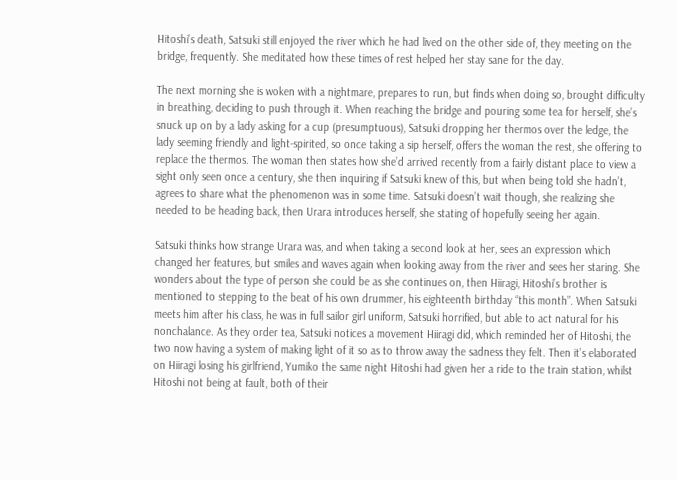Hitoshi’s death, Satsuki still enjoyed the river which he had lived on the other side of, they meeting on the bridge, frequently. She meditated how these times of rest helped her stay sane for the day.

The next morning she is woken with a nightmare, prepares to run, but finds when doing so, brought difficulty in breathing, deciding to push through it. When reaching the bridge and pouring some tea for herself, she’s snuck up on by a lady asking for a cup (presumptuous), Satsuki dropping her thermos over the ledge, the lady seeming friendly and light-spirited, so once taking a sip herself, offers the woman the rest, she offering to replace the thermos. The woman then states how she’d arrived recently from a fairly distant place to view a sight only seen once a century, she then inquiring if Satsuki knew of this, but when being told she hadn’t, agrees to share what the phenomenon was in some time. Satsuki doesn’t wait though, she realizing she needed to be heading back, then Urara introduces herself, she stating of hopefully seeing her again.

Satsuki thinks how strange Urara was, and when taking a second look at her, sees an expression which changed her features, but smiles and waves again when looking away from the river and sees her staring. She wonders about the type of person she could be as she continues on, then Hiiragi, Hitoshi’s brother is mentioned to stepping to the beat of his own drummer, his eighteenth birthday “this month”. When Satsuki meets him after his class, he was in full sailor girl uniform, Satsuki horrified, but able to act natural for his nonchalance. As they order tea, Satsuki notices a movement Hiiragi did, which reminded her of Hitoshi, the two now having a system of making light of it so as to throw away the sadness they felt. Then it’s elaborated on Hiiragi losing his girlfriend, Yumiko the same night Hitoshi had given her a ride to the train station, whilst Hitoshi not being at fault, both of their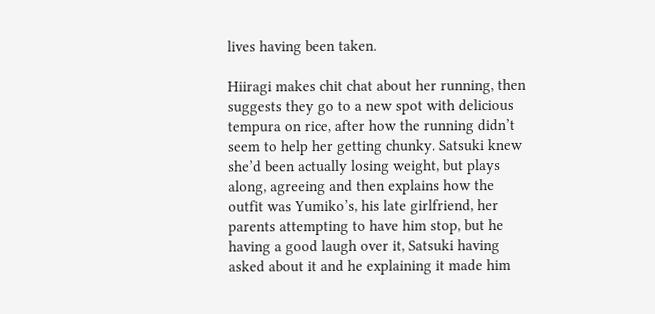lives having been taken.

Hiiragi makes chit chat about her running, then suggests they go to a new spot with delicious tempura on rice, after how the running didn’t seem to help her getting chunky. Satsuki knew she’d been actually losing weight, but plays along, agreeing and then explains how the outfit was Yumiko’s, his late girlfriend, her parents attempting to have him stop, but he having a good laugh over it, Satsuki having asked about it and he explaining it made him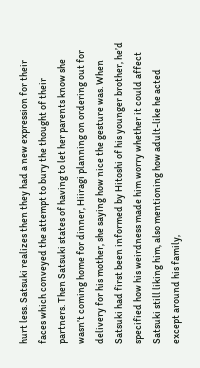hurt less. Satsuki realizes then they had a new expression for their faces which conveyed the attempt to bury the thought of their partners. Then Satsuki states of having to let her parents know she wasn’t coming home for dinner, Hiiragi planning on ordering out for delivery for his mother, she saying how nice the gesture was. When Satsuki had first been informed by Hitoshi of his younger brother, he’d specified how his weirdness made him worry whether it could affect Satsuki still liking him, also mentioning how adult-like he acted except around his family,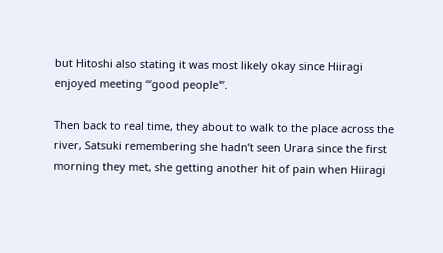but Hitoshi also stating it was most likely okay since Hiiragi enjoyed meeting “‘good people'”.

Then back to real time, they about to walk to the place across the river, Satsuki remembering she hadn’t seen Urara since the first morning they met, she getting another hit of pain when Hiiragi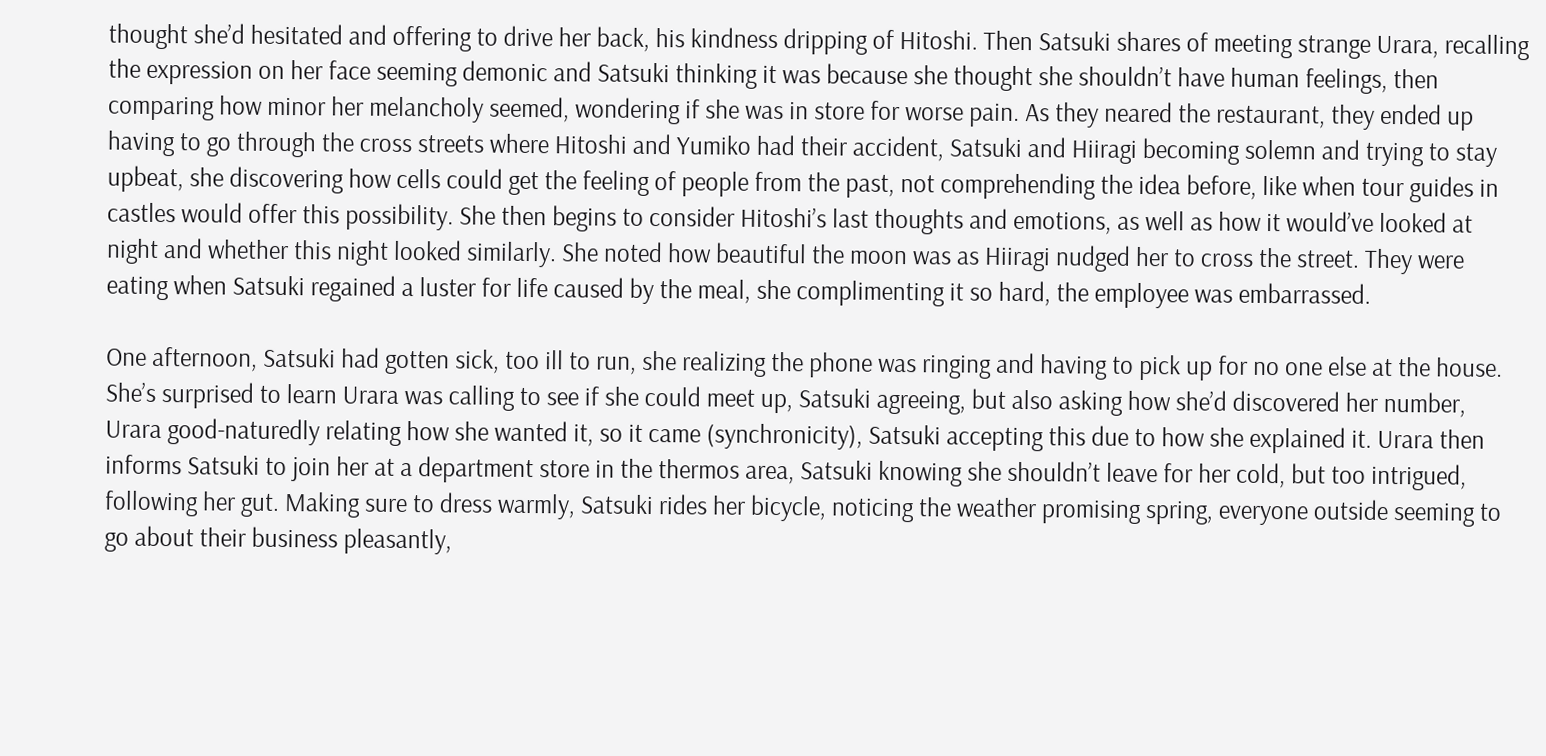thought she’d hesitated and offering to drive her back, his kindness dripping of Hitoshi. Then Satsuki shares of meeting strange Urara, recalling the expression on her face seeming demonic and Satsuki thinking it was because she thought she shouldn’t have human feelings, then comparing how minor her melancholy seemed, wondering if she was in store for worse pain. As they neared the restaurant, they ended up having to go through the cross streets where Hitoshi and Yumiko had their accident, Satsuki and Hiiragi becoming solemn and trying to stay upbeat, she discovering how cells could get the feeling of people from the past, not comprehending the idea before, like when tour guides in castles would offer this possibility. She then begins to consider Hitoshi’s last thoughts and emotions, as well as how it would’ve looked at night and whether this night looked similarly. She noted how beautiful the moon was as Hiiragi nudged her to cross the street. They were eating when Satsuki regained a luster for life caused by the meal, she complimenting it so hard, the employee was embarrassed.

One afternoon, Satsuki had gotten sick, too ill to run, she realizing the phone was ringing and having to pick up for no one else at the house. She’s surprised to learn Urara was calling to see if she could meet up, Satsuki agreeing, but also asking how she’d discovered her number, Urara good-naturedly relating how she wanted it, so it came (synchronicity), Satsuki accepting this due to how she explained it. Urara then informs Satsuki to join her at a department store in the thermos area, Satsuki knowing she shouldn’t leave for her cold, but too intrigued, following her gut. Making sure to dress warmly, Satsuki rides her bicycle, noticing the weather promising spring, everyone outside seeming to go about their business pleasantly,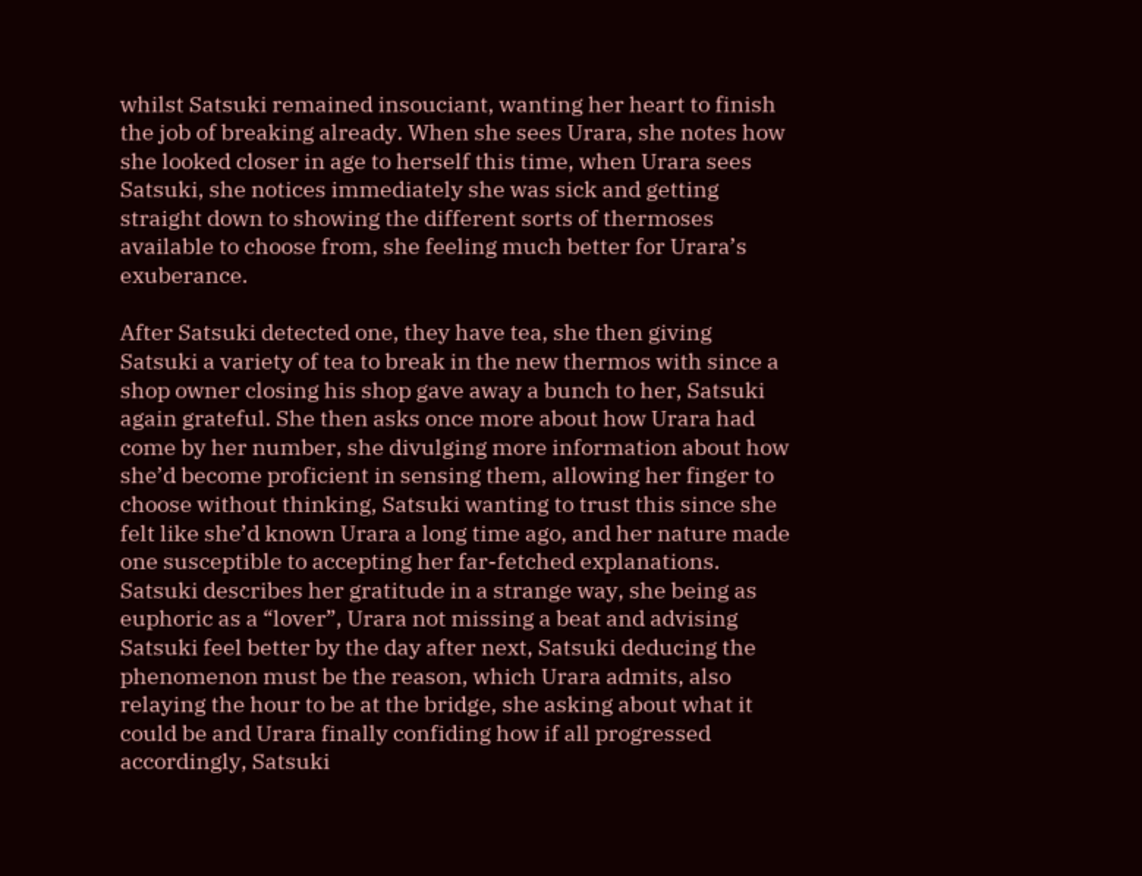whilst Satsuki remained insouciant, wanting her heart to finish the job of breaking already. When she sees Urara, she notes how she looked closer in age to herself this time, when Urara sees Satsuki, she notices immediately she was sick and getting straight down to showing the different sorts of thermoses available to choose from, she feeling much better for Urara’s exuberance.

After Satsuki detected one, they have tea, she then giving Satsuki a variety of tea to break in the new thermos with since a shop owner closing his shop gave away a bunch to her, Satsuki again grateful. She then asks once more about how Urara had come by her number, she divulging more information about how she’d become proficient in sensing them, allowing her finger to choose without thinking, Satsuki wanting to trust this since she felt like she’d known Urara a long time ago, and her nature made one susceptible to accepting her far-fetched explanations. Satsuki describes her gratitude in a strange way, she being as euphoric as a “lover”, Urara not missing a beat and advising Satsuki feel better by the day after next, Satsuki deducing the phenomenon must be the reason, which Urara admits, also relaying the hour to be at the bridge, she asking about what it could be and Urara finally confiding how if all progressed accordingly, Satsuki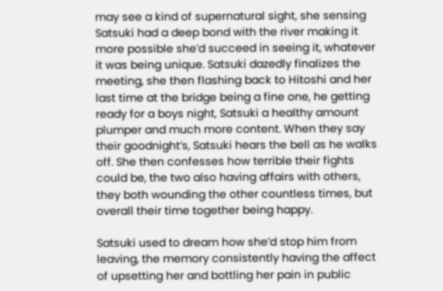may see a kind of supernatural sight, she sensing Satsuki had a deep bond with the river making it more possible she’d succeed in seeing it, whatever it was being unique. Satsuki dazedly finalizes the meeting, she then flashing back to Hitoshi and her last time at the bridge being a fine one, he getting ready for a boys night, Satsuki a healthy amount plumper and much more content. When they say their goodnight’s, Satsuki hears the bell as he walks off. She then confesses how terrible their fights could be, the two also having affairs with others, they both wounding the other countless times, but overall their time together being happy.

Satsuki used to dream how she’d stop him from leaving, the memory consistently having the affect of upsetting her and bottling her pain in public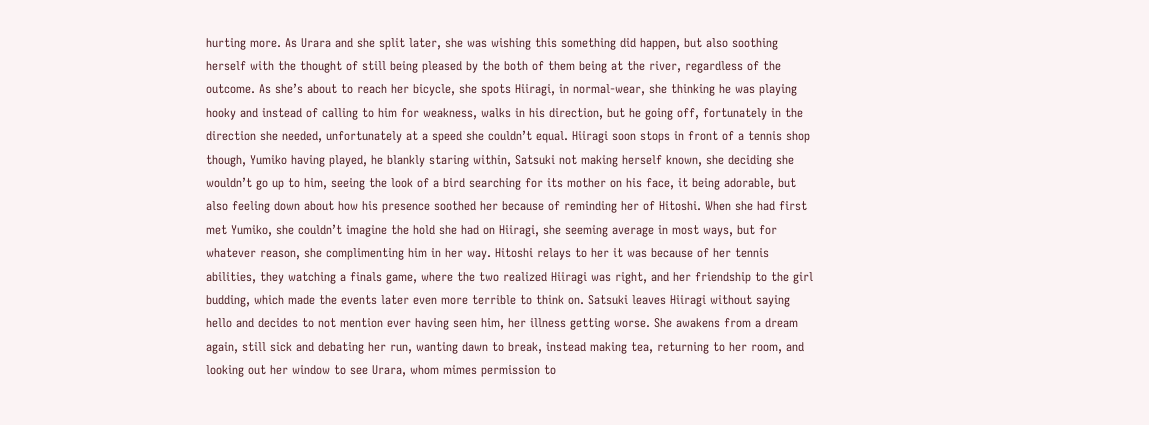hurting more. As Urara and she split later, she was wishing this something did happen, but also soothing herself with the thought of still being pleased by the both of them being at the river, regardless of the outcome. As she’s about to reach her bicycle, she spots Hiiragi, in normal-wear, she thinking he was playing hooky and instead of calling to him for weakness, walks in his direction, but he going off, fortunately in the direction she needed, unfortunately at a speed she couldn’t equal. Hiiragi soon stops in front of a tennis shop though, Yumiko having played, he blankly staring within, Satsuki not making herself known, she deciding she wouldn’t go up to him, seeing the look of a bird searching for its mother on his face, it being adorable, but also feeling down about how his presence soothed her because of reminding her of Hitoshi. When she had first met Yumiko, she couldn’t imagine the hold she had on Hiiragi, she seeming average in most ways, but for whatever reason, she complimenting him in her way. Hitoshi relays to her it was because of her tennis abilities, they watching a finals game, where the two realized Hiiragi was right, and her friendship to the girl budding, which made the events later even more terrible to think on. Satsuki leaves Hiiragi without saying hello and decides to not mention ever having seen him, her illness getting worse. She awakens from a dream again, still sick and debating her run, wanting dawn to break, instead making tea, returning to her room, and looking out her window to see Urara, whom mimes permission to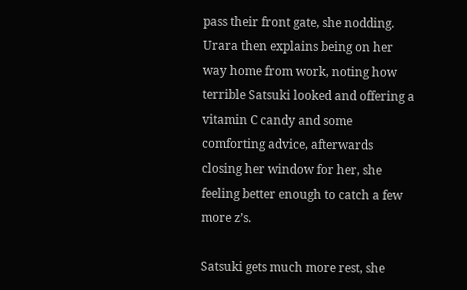pass their front gate, she nodding. Urara then explains being on her way home from work, noting how terrible Satsuki looked and offering a vitamin C candy and some comforting advice, afterwards closing her window for her, she feeling better enough to catch a few more z’s.

Satsuki gets much more rest, she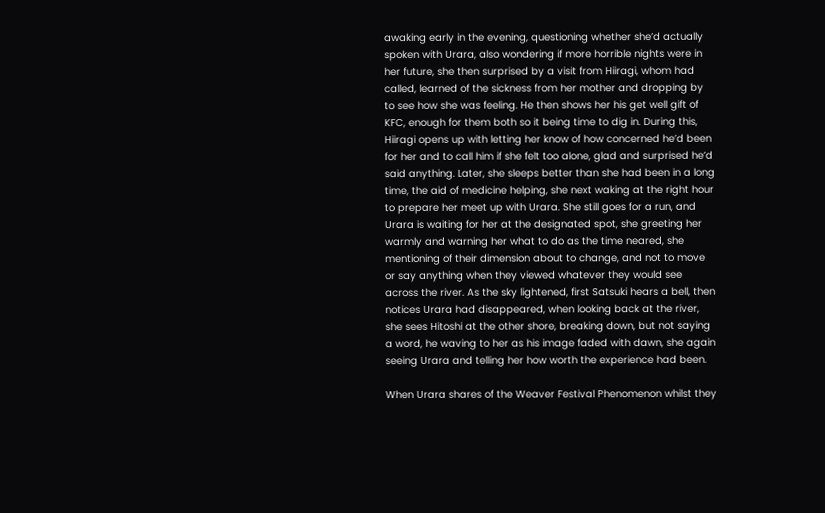awaking early in the evening, questioning whether she’d actually spoken with Urara, also wondering if more horrible nights were in her future, she then surprised by a visit from Hiiragi, whom had called, learned of the sickness from her mother and dropping by to see how she was feeling. He then shows her his get well gift of KFC, enough for them both so it being time to dig in. During this, Hiiragi opens up with letting her know of how concerned he’d been for her and to call him if she felt too alone, glad and surprised he’d said anything. Later, she sleeps better than she had been in a long time, the aid of medicine helping, she next waking at the right hour to prepare her meet up with Urara. She still goes for a run, and Urara is waiting for her at the designated spot, she greeting her warmly and warning her what to do as the time neared, she mentioning of their dimension about to change, and not to move or say anything when they viewed whatever they would see across the river. As the sky lightened, first Satsuki hears a bell, then notices Urara had disappeared, when looking back at the river, she sees Hitoshi at the other shore, breaking down, but not saying a word, he waving to her as his image faded with dawn, she again seeing Urara and telling her how worth the experience had been.

When Urara shares of the Weaver Festival Phenomenon whilst they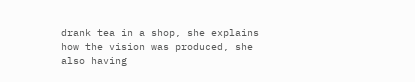drank tea in a shop, she explains how the vision was produced, she also having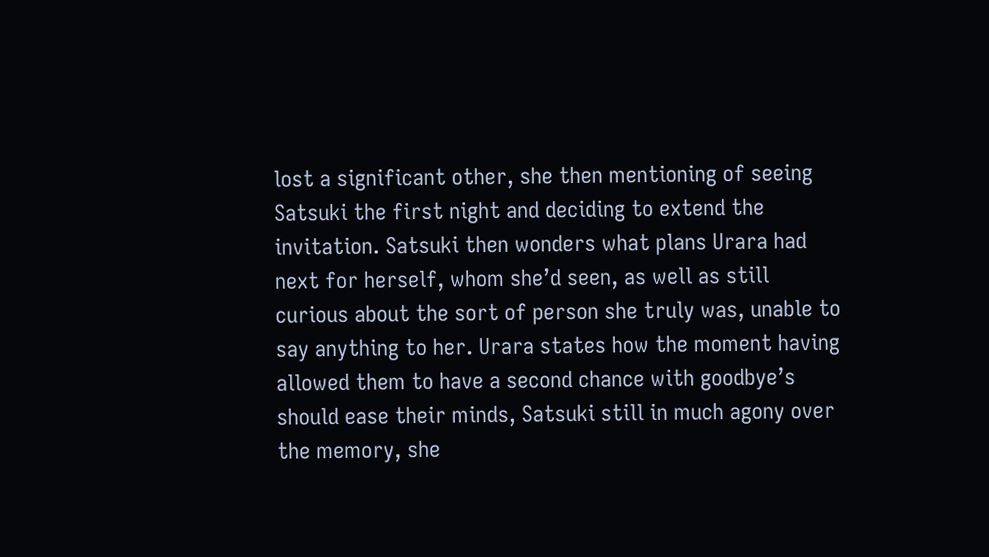lost a significant other, she then mentioning of seeing Satsuki the first night and deciding to extend the invitation. Satsuki then wonders what plans Urara had next for herself, whom she’d seen, as well as still curious about the sort of person she truly was, unable to say anything to her. Urara states how the moment having allowed them to have a second chance with goodbye’s should ease their minds, Satsuki still in much agony over the memory, she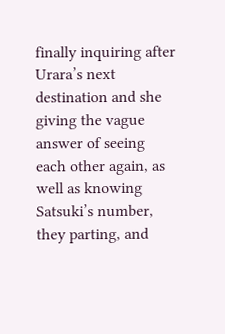finally inquiring after Urara’s next destination and she giving the vague answer of seeing each other again, as well as knowing Satsuki’s number, they parting, and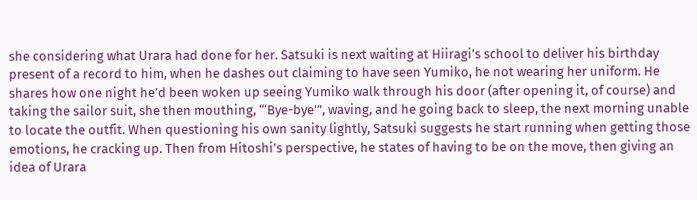she considering what Urara had done for her. Satsuki is next waiting at Hiiragi’s school to deliver his birthday present of a record to him, when he dashes out claiming to have seen Yumiko, he not wearing her uniform. He shares how one night he’d been woken up seeing Yumiko walk through his door (after opening it, of course) and taking the sailor suit, she then mouthing, “‘Bye-bye'”, waving, and he going back to sleep, the next morning unable to locate the outfit. When questioning his own sanity lightly, Satsuki suggests he start running when getting those emotions, he cracking up. Then from Hitoshi’s perspective, he states of having to be on the move, then giving an idea of Urara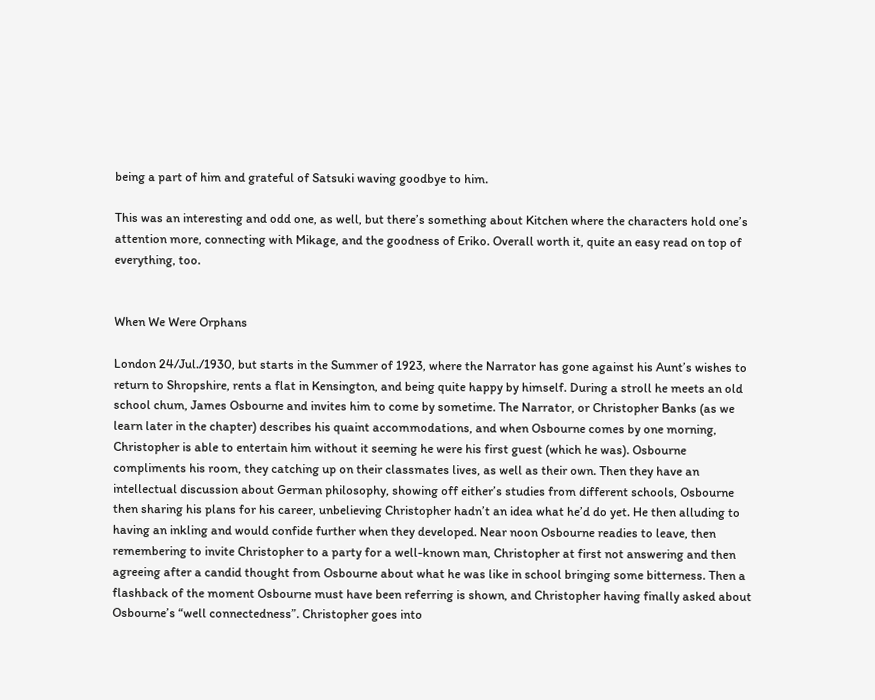being a part of him and grateful of Satsuki waving goodbye to him.

This was an interesting and odd one, as well, but there’s something about Kitchen where the characters hold one’s attention more, connecting with Mikage, and the goodness of Eriko. Overall worth it, quite an easy read on top of everything, too.


When We Were Orphans

London 24/Jul./1930, but starts in the Summer of 1923, where the Narrator has gone against his Aunt’s wishes to return to Shropshire, rents a flat in Kensington, and being quite happy by himself. During a stroll he meets an old school chum, James Osbourne and invites him to come by sometime. The Narrator, or Christopher Banks (as we learn later in the chapter) describes his quaint accommodations, and when Osbourne comes by one morning, Christopher is able to entertain him without it seeming he were his first guest (which he was). Osbourne compliments his room, they catching up on their classmates lives, as well as their own. Then they have an intellectual discussion about German philosophy, showing off either’s studies from different schools, Osbourne then sharing his plans for his career, unbelieving Christopher hadn’t an idea what he’d do yet. He then alluding to having an inkling and would confide further when they developed. Near noon Osbourne readies to leave, then remembering to invite Christopher to a party for a well-known man, Christopher at first not answering and then agreeing after a candid thought from Osbourne about what he was like in school bringing some bitterness. Then a flashback of the moment Osbourne must have been referring is shown, and Christopher having finally asked about Osbourne’s “well connectedness”. Christopher goes into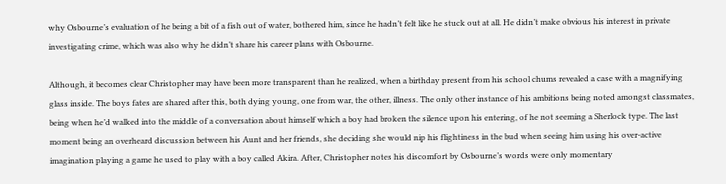why Osbourne’s evaluation of he being a bit of a fish out of water, bothered him, since he hadn’t felt like he stuck out at all. He didn’t make obvious his interest in private investigating crime, which was also why he didn’t share his career plans with Osbourne.

Although, it becomes clear Christopher may have been more transparent than he realized, when a birthday present from his school chums revealed a case with a magnifying glass inside. The boys fates are shared after this, both dying young, one from war, the other, illness. The only other instance of his ambitions being noted amongst classmates, being when he’d walked into the middle of a conversation about himself which a boy had broken the silence upon his entering, of he not seeming a Sherlock type. The last moment being an overheard discussion between his Aunt and her friends, she deciding she would nip his flightiness in the bud when seeing him using his over-active imagination playing a game he used to play with a boy called Akira. After, Christopher notes his discomfort by Osbourne’s words were only momentary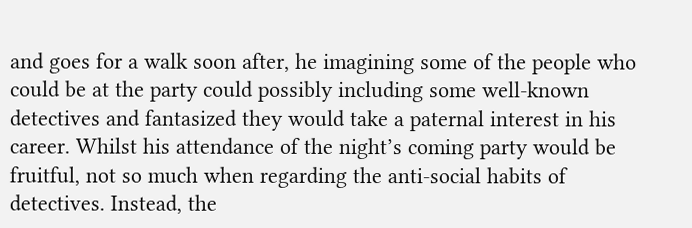and goes for a walk soon after, he imagining some of the people who could be at the party could possibly including some well-known detectives and fantasized they would take a paternal interest in his career. Whilst his attendance of the night’s coming party would be fruitful, not so much when regarding the anti-social habits of detectives. Instead, the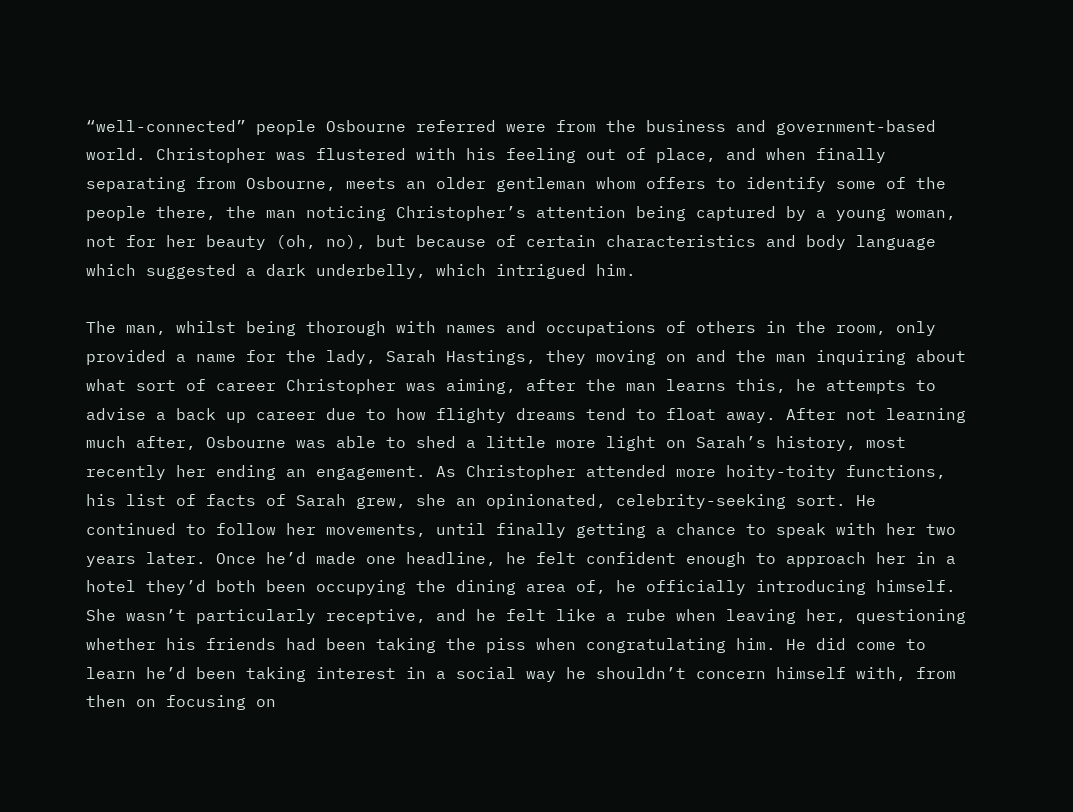“well-connected” people Osbourne referred were from the business and government-based world. Christopher was flustered with his feeling out of place, and when finally separating from Osbourne, meets an older gentleman whom offers to identify some of the people there, the man noticing Christopher’s attention being captured by a young woman, not for her beauty (oh, no), but because of certain characteristics and body language which suggested a dark underbelly, which intrigued him.

The man, whilst being thorough with names and occupations of others in the room, only provided a name for the lady, Sarah Hastings, they moving on and the man inquiring about what sort of career Christopher was aiming, after the man learns this, he attempts to advise a back up career due to how flighty dreams tend to float away. After not learning much after, Osbourne was able to shed a little more light on Sarah’s history, most recently her ending an engagement. As Christopher attended more hoity-toity functions, his list of facts of Sarah grew, she an opinionated, celebrity-seeking sort. He continued to follow her movements, until finally getting a chance to speak with her two years later. Once he’d made one headline, he felt confident enough to approach her in a hotel they’d both been occupying the dining area of, he officially introducing himself. She wasn’t particularly receptive, and he felt like a rube when leaving her, questioning whether his friends had been taking the piss when congratulating him. He did come to learn he’d been taking interest in a social way he shouldn’t concern himself with, from then on focusing on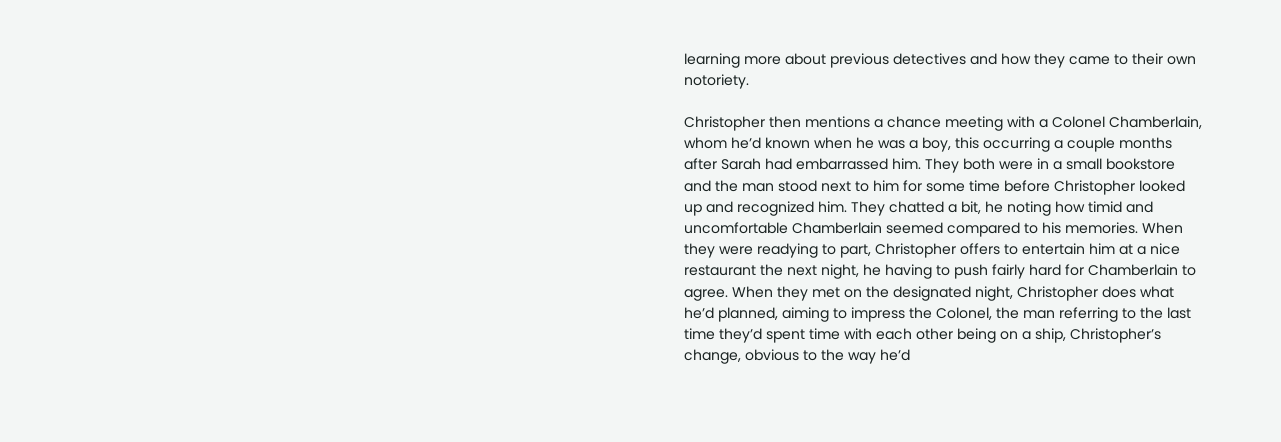learning more about previous detectives and how they came to their own notoriety.

Christopher then mentions a chance meeting with a Colonel Chamberlain, whom he’d known when he was a boy, this occurring a couple months after Sarah had embarrassed him. They both were in a small bookstore and the man stood next to him for some time before Christopher looked up and recognized him. They chatted a bit, he noting how timid and uncomfortable Chamberlain seemed compared to his memories. When they were readying to part, Christopher offers to entertain him at a nice restaurant the next night, he having to push fairly hard for Chamberlain to agree. When they met on the designated night, Christopher does what he’d planned, aiming to impress the Colonel, the man referring to the last time they’d spent time with each other being on a ship, Christopher’s change, obvious to the way he’d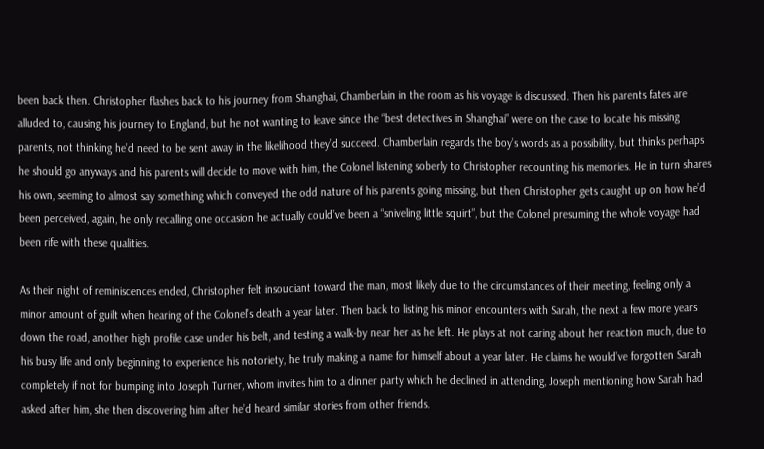been back then. Christopher flashes back to his journey from Shanghai, Chamberlain in the room as his voyage is discussed. Then his parents fates are alluded to, causing his journey to England, but he not wanting to leave since the “best detectives in Shanghai” were on the case to locate his missing parents, not thinking he’d need to be sent away in the likelihood they’d succeed. Chamberlain regards the boy’s words as a possibility, but thinks perhaps he should go anyways and his parents will decide to move with him, the Colonel listening soberly to Christopher recounting his memories. He in turn shares his own, seeming to almost say something which conveyed the odd nature of his parents going missing, but then Christopher gets caught up on how he’d been perceived, again, he only recalling one occasion he actually could’ve been a “sniveling little squirt”, but the Colonel presuming the whole voyage had been rife with these qualities.

As their night of reminiscences ended, Christopher felt insouciant toward the man, most likely due to the circumstances of their meeting, feeling only a minor amount of guilt when hearing of the Colonel’s death a year later. Then back to listing his minor encounters with Sarah, the next a few more years down the road, another high profile case under his belt, and testing a walk-by near her as he left. He plays at not caring about her reaction much, due to his busy life and only beginning to experience his notoriety, he truly making a name for himself about a year later. He claims he would’ve forgotten Sarah completely if not for bumping into Joseph Turner, whom invites him to a dinner party which he declined in attending, Joseph mentioning how Sarah had asked after him, she then discovering him after he’d heard similar stories from other friends.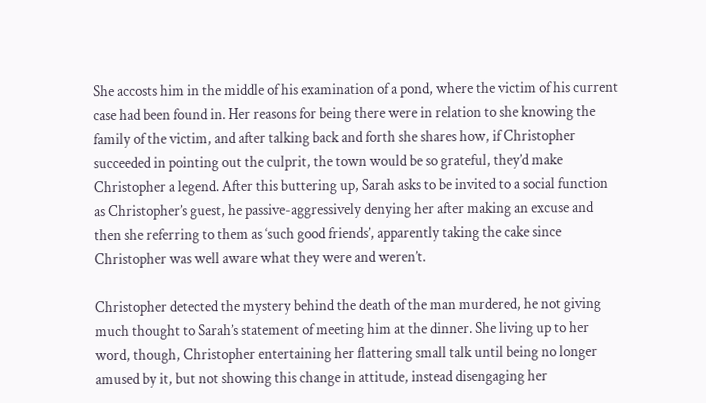She accosts him in the middle of his examination of a pond, where the victim of his current case had been found in. Her reasons for being there were in relation to she knowing the family of the victim, and after talking back and forth she shares how, if Christopher succeeded in pointing out the culprit, the town would be so grateful, they’d make Christopher a legend. After this buttering up, Sarah asks to be invited to a social function as Christopher’s guest, he passive-aggressively denying her after making an excuse and then she referring to them as ‘such good friends’, apparently taking the cake since Christopher was well aware what they were and weren’t.

Christopher detected the mystery behind the death of the man murdered, he not giving much thought to Sarah’s statement of meeting him at the dinner. She living up to her word, though, Christopher entertaining her flattering small talk until being no longer amused by it, but not showing this change in attitude, instead disengaging her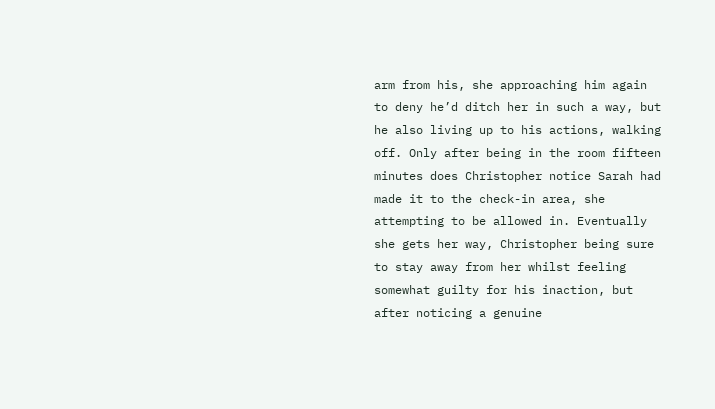arm from his, she approaching him again to deny he’d ditch her in such a way, but he also living up to his actions, walking off. Only after being in the room fifteen minutes does Christopher notice Sarah had made it to the check-in area, she attempting to be allowed in. Eventually she gets her way, Christopher being sure to stay away from her whilst feeling somewhat guilty for his inaction, but after noticing a genuine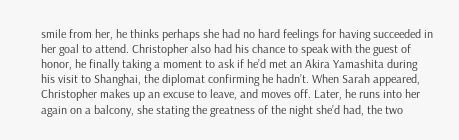smile from her, he thinks perhaps she had no hard feelings for having succeeded in her goal to attend. Christopher also had his chance to speak with the guest of honor, he finally taking a moment to ask if he’d met an Akira Yamashita during his visit to Shanghai, the diplomat confirming he hadn’t. When Sarah appeared, Christopher makes up an excuse to leave, and moves off. Later, he runs into her again on a balcony, she stating the greatness of the night she’d had, the two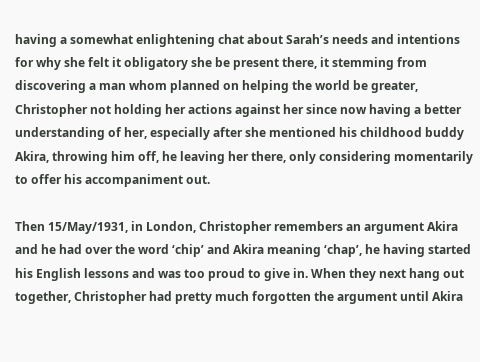having a somewhat enlightening chat about Sarah’s needs and intentions for why she felt it obligatory she be present there, it stemming from discovering a man whom planned on helping the world be greater, Christopher not holding her actions against her since now having a better understanding of her, especially after she mentioned his childhood buddy Akira, throwing him off, he leaving her there, only considering momentarily to offer his accompaniment out.

Then 15/May/1931, in London, Christopher remembers an argument Akira and he had over the word ‘chip’ and Akira meaning ‘chap’, he having started his English lessons and was too proud to give in. When they next hang out together, Christopher had pretty much forgotten the argument until Akira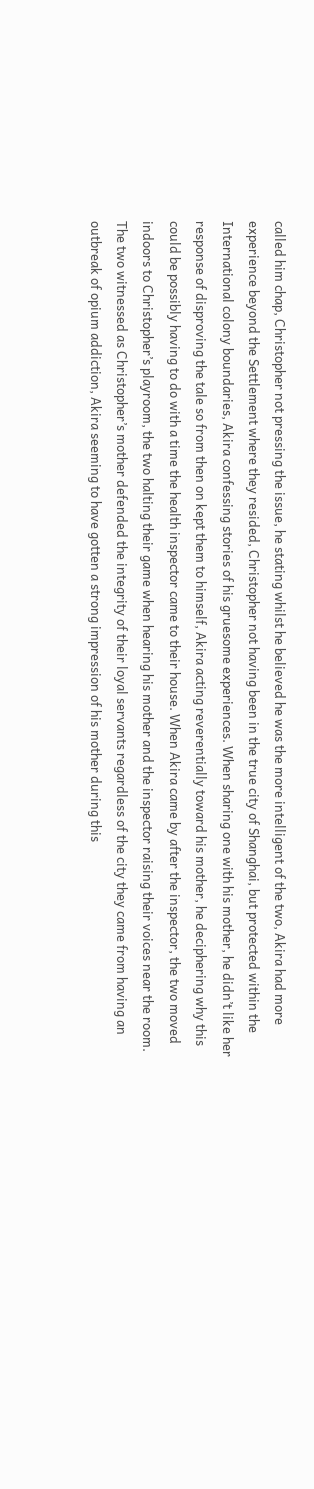called him chap, Christopher not pressing the issue, he stating whilst he believed he was the more intelligent of the two, Akira had more experience beyond the Settlement where they resided, Christopher not having been in the true city of Shanghai, but protected within the International colony boundaries, Akira confessing stories of his gruesome experiences. When sharing one with his mother, he didn’t like her response of disproving the tale so from then on kept them to himself, Akira acting reverentially toward his mother, he deciphering why this could be possibly having to do with a time the health inspector came to their house. When Akira came by after the inspector, the two moved indoors to Christopher’s playroom, the two halting their game when hearing his mother and the inspector raising their voices near the room. The two witnessed as Christopher’s mother defended the integrity of their loyal servants regardless of the city they came from having an outbreak of opium addiction, Akira seeming to have gotten a strong impression of his mother during this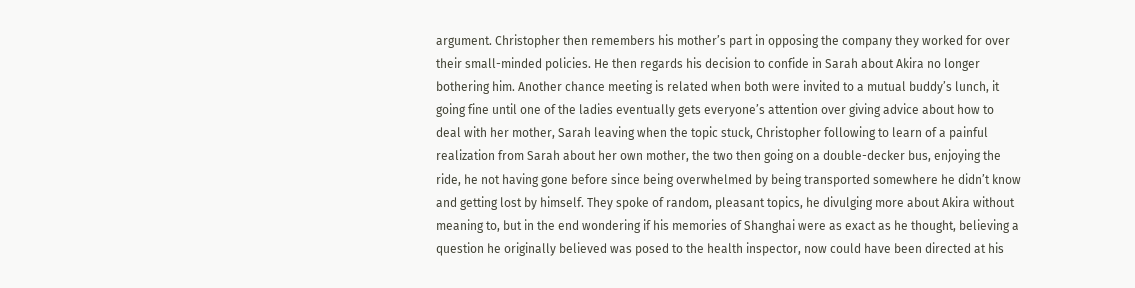argument. Christopher then remembers his mother’s part in opposing the company they worked for over their small-minded policies. He then regards his decision to confide in Sarah about Akira no longer bothering him. Another chance meeting is related when both were invited to a mutual buddy’s lunch, it going fine until one of the ladies eventually gets everyone’s attention over giving advice about how to deal with her mother, Sarah leaving when the topic stuck, Christopher following to learn of a painful realization from Sarah about her own mother, the two then going on a double-decker bus, enjoying the ride, he not having gone before since being overwhelmed by being transported somewhere he didn’t know and getting lost by himself. They spoke of random, pleasant topics, he divulging more about Akira without meaning to, but in the end wondering if his memories of Shanghai were as exact as he thought, believing a question he originally believed was posed to the health inspector, now could have been directed at his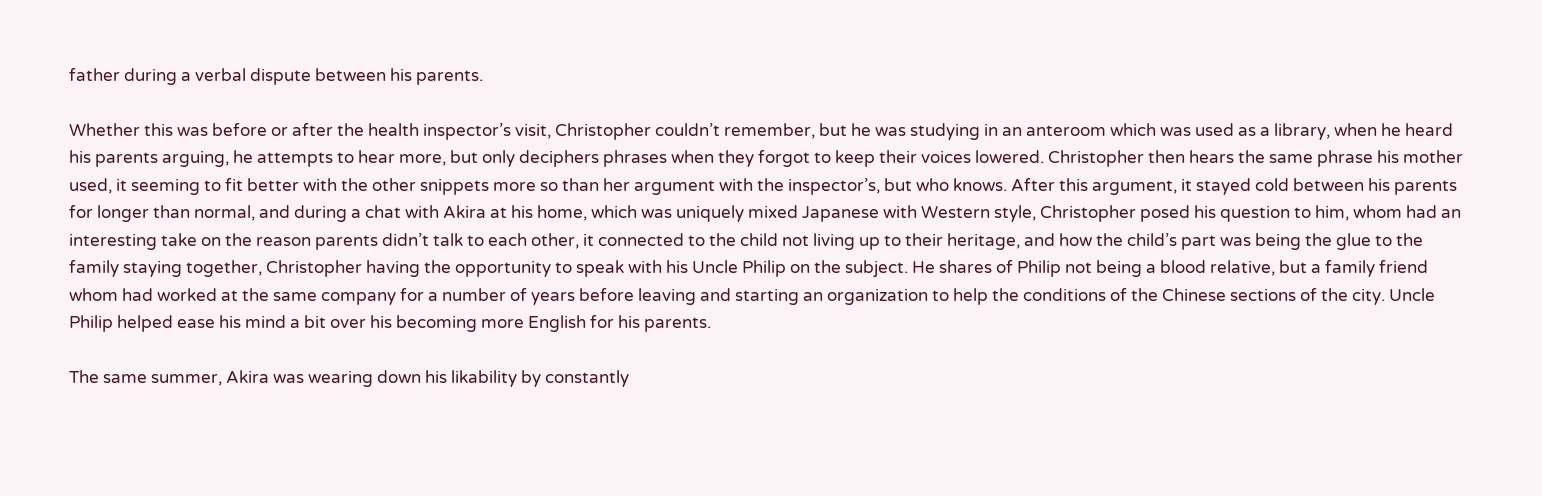father during a verbal dispute between his parents.

Whether this was before or after the health inspector’s visit, Christopher couldn’t remember, but he was studying in an anteroom which was used as a library, when he heard his parents arguing, he attempts to hear more, but only deciphers phrases when they forgot to keep their voices lowered. Christopher then hears the same phrase his mother used, it seeming to fit better with the other snippets more so than her argument with the inspector’s, but who knows. After this argument, it stayed cold between his parents for longer than normal, and during a chat with Akira at his home, which was uniquely mixed Japanese with Western style, Christopher posed his question to him, whom had an interesting take on the reason parents didn’t talk to each other, it connected to the child not living up to their heritage, and how the child’s part was being the glue to the family staying together, Christopher having the opportunity to speak with his Uncle Philip on the subject. He shares of Philip not being a blood relative, but a family friend whom had worked at the same company for a number of years before leaving and starting an organization to help the conditions of the Chinese sections of the city. Uncle Philip helped ease his mind a bit over his becoming more English for his parents.

The same summer, Akira was wearing down his likability by constantly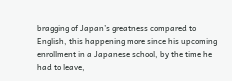bragging of Japan’s greatness compared to English, this happening more since his upcoming enrollment in a Japanese school, by the time he had to leave,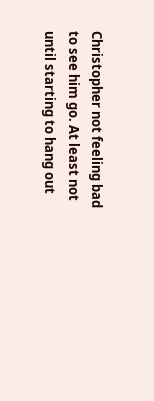Christopher not feeling bad to see him go. At least not until starting to hang out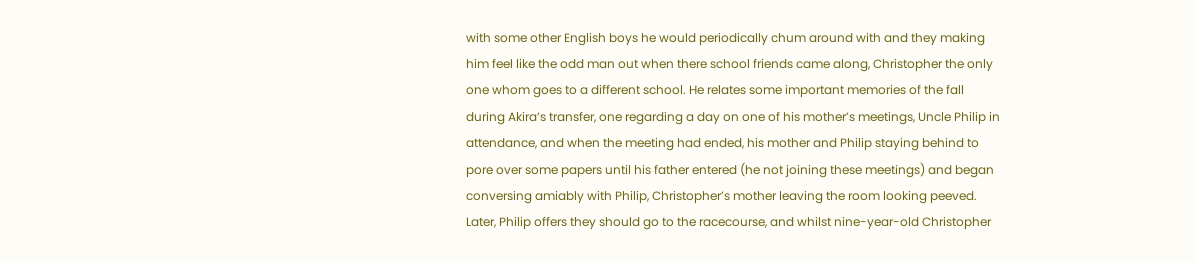with some other English boys he would periodically chum around with and they making him feel like the odd man out when there school friends came along, Christopher the only one whom goes to a different school. He relates some important memories of the fall during Akira’s transfer, one regarding a day on one of his mother’s meetings, Uncle Philip in attendance, and when the meeting had ended, his mother and Philip staying behind to pore over some papers until his father entered (he not joining these meetings) and began conversing amiably with Philip, Christopher’s mother leaving the room looking peeved. Later, Philip offers they should go to the racecourse, and whilst nine-year-old Christopher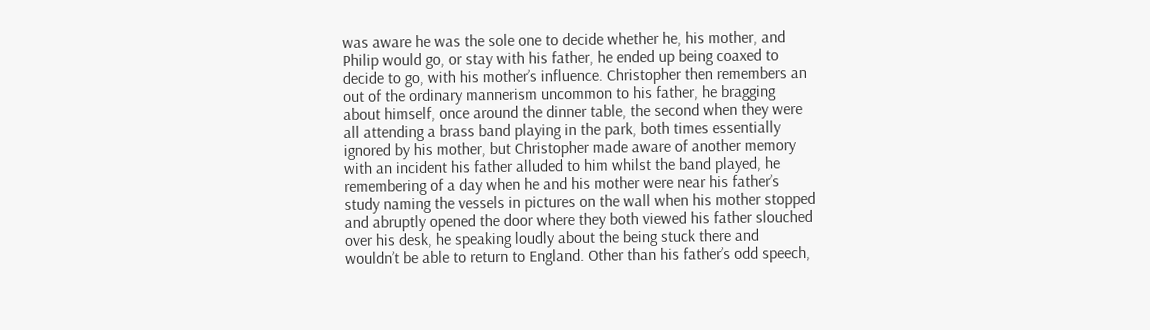was aware he was the sole one to decide whether he, his mother, and Philip would go, or stay with his father, he ended up being coaxed to decide to go, with his mother’s influence. Christopher then remembers an out of the ordinary mannerism uncommon to his father, he bragging about himself, once around the dinner table, the second when they were all attending a brass band playing in the park, both times essentially ignored by his mother, but Christopher made aware of another memory with an incident his father alluded to him whilst the band played, he remembering of a day when he and his mother were near his father’s study naming the vessels in pictures on the wall when his mother stopped and abruptly opened the door where they both viewed his father slouched over his desk, he speaking loudly about the being stuck there and wouldn’t be able to return to England. Other than his father’s odd speech,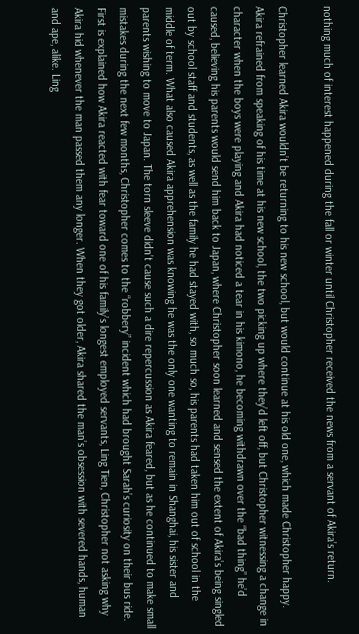nothing much of interest happened during the fall or winter until Christopher received the news from a servant of Akira’s return.

Christopher learned Akira wouldn’t be returning to his new school, but would continue at his old one, which made Christopher happy. Akira refrained from speaking of his time at his new school, the two picking up where they’d left off, but Christopher witnessing a change in character when the boys were playing and Akira had noticed a tear in his kimono, he becoming withdrawn over the “bad thing” he’d caused, believing his parents would send him back to Japan, where Christopher soon learned and sensed the extent of Akira’s being singled out by school staff and students, as well as the family he had stayed with, so much so, his parents had taken him out of school in the middle of term. What also caused Akira apprehension was knowing he was the only one wanting to remain in Shanghai, his sister and parents wishing to move to Japan. The torn sleeve didn’t cause such a dire repercussion as Akira feared, but as he continued to make small mistakes during the next few months, Christopher comes to the “robbery” incident which had brought Sarah’s curiosity on their bus ride. First is explained how Akira reacted with fear toward one of his family’s longest employed servants, Ling Tien, Christopher not asking why Akira hid whenever the man passed them any longer. When they got older, Akira shared the man’s obsession with severed hands, human and ape, alike. Ling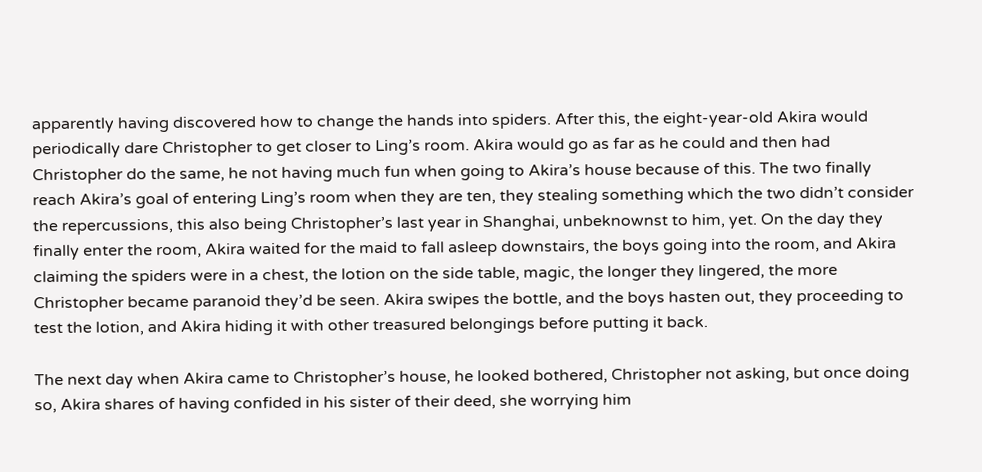apparently having discovered how to change the hands into spiders. After this, the eight-year-old Akira would periodically dare Christopher to get closer to Ling’s room. Akira would go as far as he could and then had Christopher do the same, he not having much fun when going to Akira’s house because of this. The two finally reach Akira’s goal of entering Ling’s room when they are ten, they stealing something which the two didn’t consider the repercussions, this also being Christopher’s last year in Shanghai, unbeknownst to him, yet. On the day they finally enter the room, Akira waited for the maid to fall asleep downstairs, the boys going into the room, and Akira claiming the spiders were in a chest, the lotion on the side table, magic, the longer they lingered, the more Christopher became paranoid they’d be seen. Akira swipes the bottle, and the boys hasten out, they proceeding to test the lotion, and Akira hiding it with other treasured belongings before putting it back.

The next day when Akira came to Christopher’s house, he looked bothered, Christopher not asking, but once doing so, Akira shares of having confided in his sister of their deed, she worrying him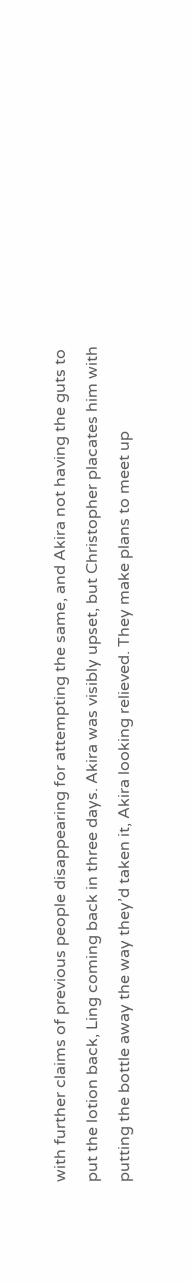with further claims of previous people disappearing for attempting the same, and Akira not having the guts to put the lotion back, Ling coming back in three days. Akira was visibly upset, but Christopher placates him with putting the bottle away the way they’d taken it, Akira looking relieved. They make plans to meet up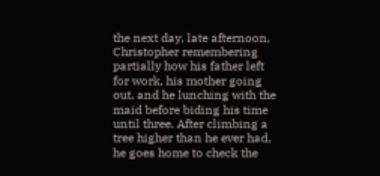the next day, late afternoon, Christopher remembering partially how his father left for work, his mother going out, and he lunching with the maid before biding his time until three. After climbing a tree higher than he ever had, he goes home to check the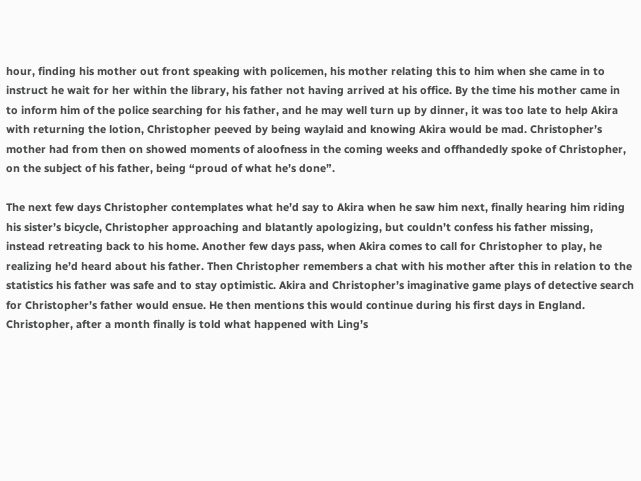hour, finding his mother out front speaking with policemen, his mother relating this to him when she came in to instruct he wait for her within the library, his father not having arrived at his office. By the time his mother came in to inform him of the police searching for his father, and he may well turn up by dinner, it was too late to help Akira with returning the lotion, Christopher peeved by being waylaid and knowing Akira would be mad. Christopher’s mother had from then on showed moments of aloofness in the coming weeks and offhandedly spoke of Christopher, on the subject of his father, being “proud of what he’s done”.

The next few days Christopher contemplates what he’d say to Akira when he saw him next, finally hearing him riding his sister’s bicycle, Christopher approaching and blatantly apologizing, but couldn’t confess his father missing, instead retreating back to his home. Another few days pass, when Akira comes to call for Christopher to play, he realizing he’d heard about his father. Then Christopher remembers a chat with his mother after this in relation to the statistics his father was safe and to stay optimistic. Akira and Christopher’s imaginative game plays of detective search for Christopher’s father would ensue. He then mentions this would continue during his first days in England. Christopher, after a month finally is told what happened with Ling’s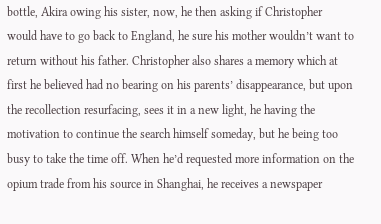bottle, Akira owing his sister, now, he then asking if Christopher would have to go back to England, he sure his mother wouldn’t want to return without his father. Christopher also shares a memory which at first he believed had no bearing on his parents’ disappearance, but upon the recollection resurfacing, sees it in a new light, he having the motivation to continue the search himself someday, but he being too busy to take the time off. When he’d requested more information on the opium trade from his source in Shanghai, he receives a newspaper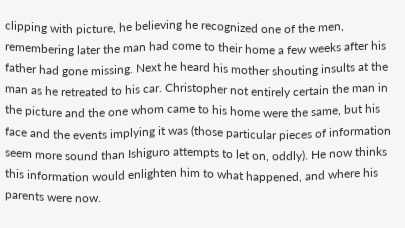clipping with picture, he believing he recognized one of the men, remembering later the man had come to their home a few weeks after his father had gone missing. Next he heard his mother shouting insults at the man as he retreated to his car. Christopher not entirely certain the man in the picture and the one whom came to his home were the same, but his face and the events implying it was (those particular pieces of information seem more sound than Ishiguro attempts to let on, oddly). He now thinks this information would enlighten him to what happened, and where his parents were now.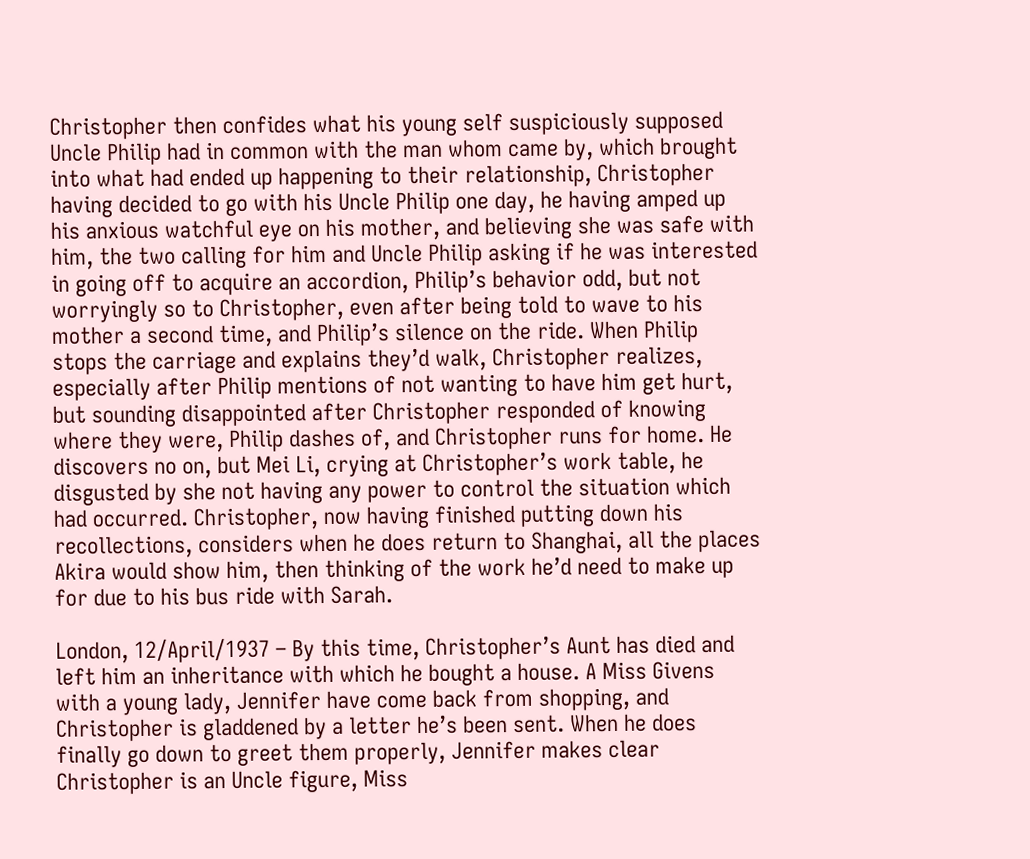Christopher then confides what his young self suspiciously supposed Uncle Philip had in common with the man whom came by, which brought into what had ended up happening to their relationship, Christopher having decided to go with his Uncle Philip one day, he having amped up his anxious watchful eye on his mother, and believing she was safe with him, the two calling for him and Uncle Philip asking if he was interested in going off to acquire an accordion, Philip’s behavior odd, but not worryingly so to Christopher, even after being told to wave to his mother a second time, and Philip’s silence on the ride. When Philip stops the carriage and explains they’d walk, Christopher realizes, especially after Philip mentions of not wanting to have him get hurt, but sounding disappointed after Christopher responded of knowing where they were, Philip dashes of, and Christopher runs for home. He discovers no on, but Mei Li, crying at Christopher’s work table, he disgusted by she not having any power to control the situation which had occurred. Christopher, now having finished putting down his recollections, considers when he does return to Shanghai, all the places Akira would show him, then thinking of the work he’d need to make up for due to his bus ride with Sarah.

London, 12/April/1937 – By this time, Christopher’s Aunt has died and left him an inheritance with which he bought a house. A Miss Givens with a young lady, Jennifer have come back from shopping, and Christopher is gladdened by a letter he’s been sent. When he does finally go down to greet them properly, Jennifer makes clear Christopher is an Uncle figure, Miss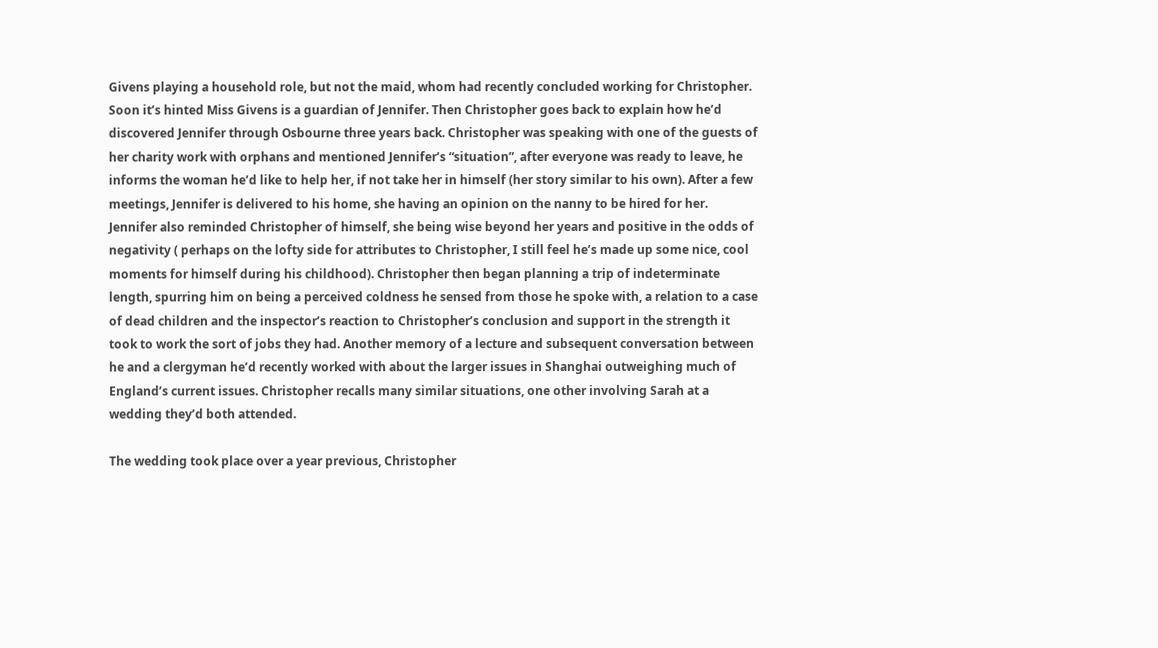Givens playing a household role, but not the maid, whom had recently concluded working for Christopher. Soon it’s hinted Miss Givens is a guardian of Jennifer. Then Christopher goes back to explain how he’d discovered Jennifer through Osbourne three years back. Christopher was speaking with one of the guests of her charity work with orphans and mentioned Jennifer’s “situation”, after everyone was ready to leave, he informs the woman he’d like to help her, if not take her in himself (her story similar to his own). After a few meetings, Jennifer is delivered to his home, she having an opinion on the nanny to be hired for her. Jennifer also reminded Christopher of himself, she being wise beyond her years and positive in the odds of negativity ( perhaps on the lofty side for attributes to Christopher, I still feel he’s made up some nice, cool moments for himself during his childhood). Christopher then began planning a trip of indeterminate length, spurring him on being a perceived coldness he sensed from those he spoke with, a relation to a case of dead children and the inspector’s reaction to Christopher’s conclusion and support in the strength it took to work the sort of jobs they had. Another memory of a lecture and subsequent conversation between he and a clergyman he’d recently worked with about the larger issues in Shanghai outweighing much of England’s current issues. Christopher recalls many similar situations, one other involving Sarah at a wedding they’d both attended.

The wedding took place over a year previous, Christopher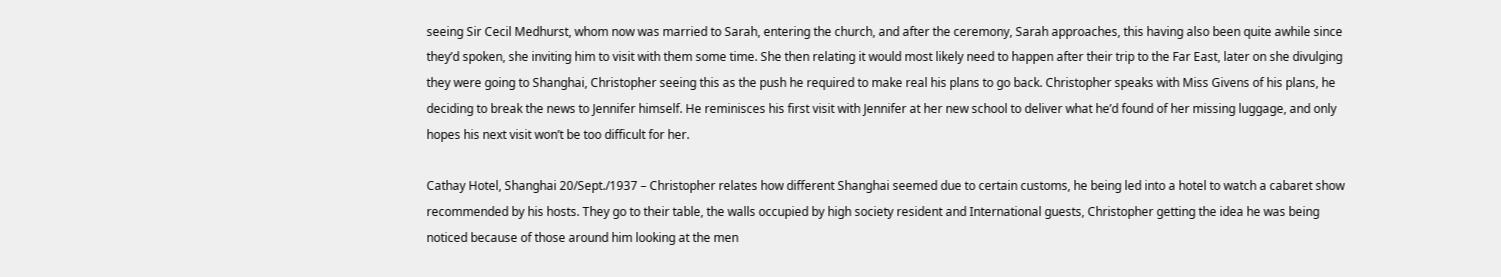seeing Sir Cecil Medhurst, whom now was married to Sarah, entering the church, and after the ceremony, Sarah approaches, this having also been quite awhile since they’d spoken, she inviting him to visit with them some time. She then relating it would most likely need to happen after their trip to the Far East, later on she divulging they were going to Shanghai, Christopher seeing this as the push he required to make real his plans to go back. Christopher speaks with Miss Givens of his plans, he deciding to break the news to Jennifer himself. He reminisces his first visit with Jennifer at her new school to deliver what he’d found of her missing luggage, and only hopes his next visit won’t be too difficult for her.

Cathay Hotel, Shanghai 20/Sept./1937 – Christopher relates how different Shanghai seemed due to certain customs, he being led into a hotel to watch a cabaret show recommended by his hosts. They go to their table, the walls occupied by high society resident and International guests, Christopher getting the idea he was being noticed because of those around him looking at the men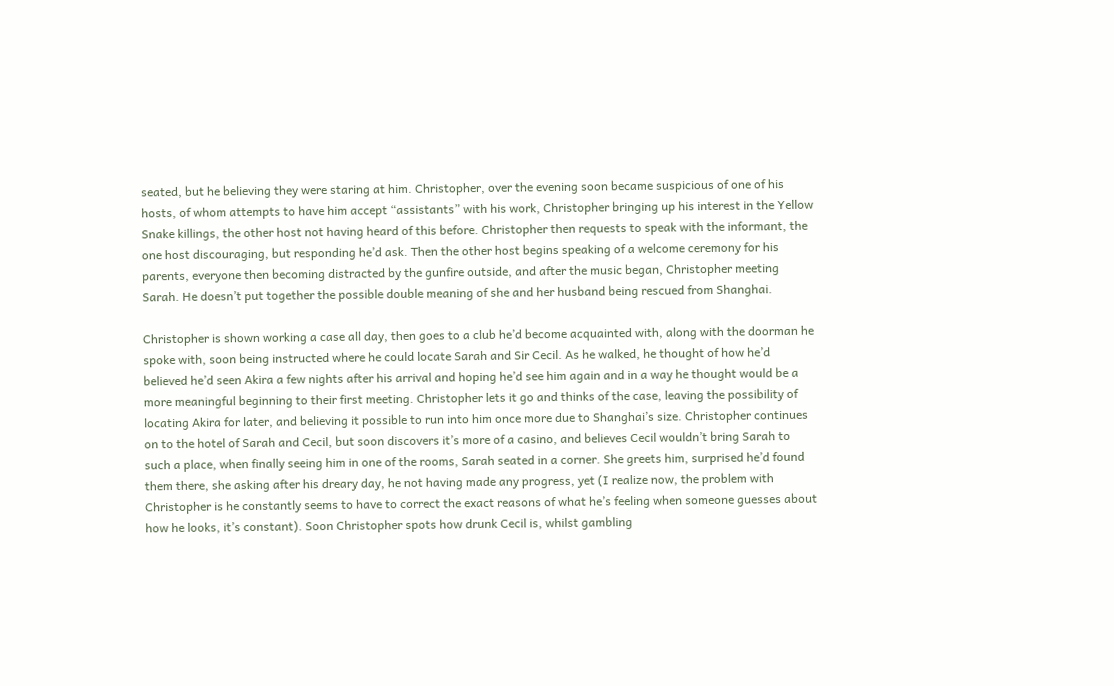seated, but he believing they were staring at him. Christopher, over the evening soon became suspicious of one of his hosts, of whom attempts to have him accept “assistants” with his work, Christopher bringing up his interest in the Yellow Snake killings, the other host not having heard of this before. Christopher then requests to speak with the informant, the one host discouraging, but responding he’d ask. Then the other host begins speaking of a welcome ceremony for his parents, everyone then becoming distracted by the gunfire outside, and after the music began, Christopher meeting Sarah. He doesn’t put together the possible double meaning of she and her husband being rescued from Shanghai.

Christopher is shown working a case all day, then goes to a club he’d become acquainted with, along with the doorman he spoke with, soon being instructed where he could locate Sarah and Sir Cecil. As he walked, he thought of how he’d believed he’d seen Akira a few nights after his arrival and hoping he’d see him again and in a way he thought would be a more meaningful beginning to their first meeting. Christopher lets it go and thinks of the case, leaving the possibility of locating Akira for later, and believing it possible to run into him once more due to Shanghai’s size. Christopher continues on to the hotel of Sarah and Cecil, but soon discovers it’s more of a casino, and believes Cecil wouldn’t bring Sarah to such a place, when finally seeing him in one of the rooms, Sarah seated in a corner. She greets him, surprised he’d found them there, she asking after his dreary day, he not having made any progress, yet (I realize now, the problem with Christopher is he constantly seems to have to correct the exact reasons of what he’s feeling when someone guesses about how he looks, it’s constant). Soon Christopher spots how drunk Cecil is, whilst gambling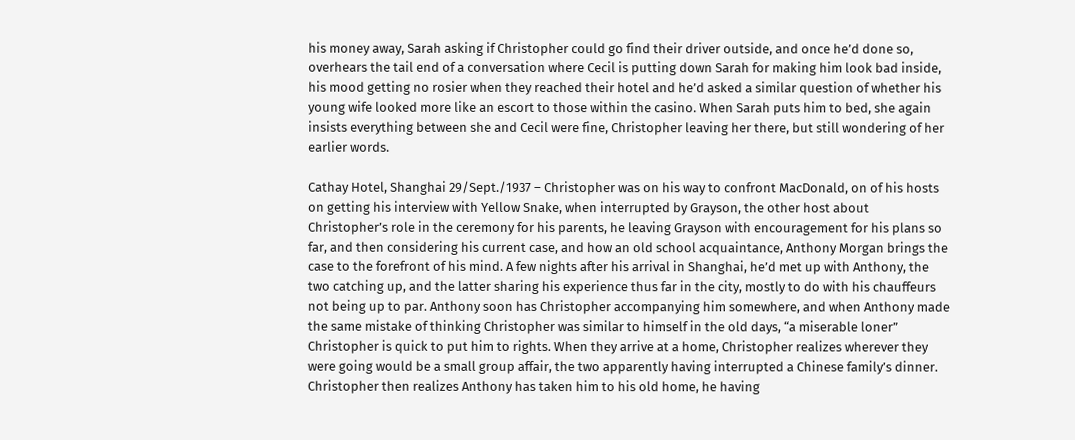his money away, Sarah asking if Christopher could go find their driver outside, and once he’d done so, overhears the tail end of a conversation where Cecil is putting down Sarah for making him look bad inside, his mood getting no rosier when they reached their hotel and he’d asked a similar question of whether his young wife looked more like an escort to those within the casino. When Sarah puts him to bed, she again insists everything between she and Cecil were fine, Christopher leaving her there, but still wondering of her earlier words.

Cathay Hotel, Shanghai 29/Sept./1937 – Christopher was on his way to confront MacDonald, on of his hosts on getting his interview with Yellow Snake, when interrupted by Grayson, the other host about Christopher’s role in the ceremony for his parents, he leaving Grayson with encouragement for his plans so far, and then considering his current case, and how an old school acquaintance, Anthony Morgan brings the case to the forefront of his mind. A few nights after his arrival in Shanghai, he’d met up with Anthony, the two catching up, and the latter sharing his experience thus far in the city, mostly to do with his chauffeurs not being up to par. Anthony soon has Christopher accompanying him somewhere, and when Anthony made the same mistake of thinking Christopher was similar to himself in the old days, “a miserable loner” Christopher is quick to put him to rights. When they arrive at a home, Christopher realizes wherever they were going would be a small group affair, the two apparently having interrupted a Chinese family’s dinner. Christopher then realizes Anthony has taken him to his old home, he having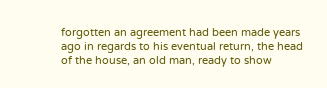forgotten an agreement had been made years ago in regards to his eventual return, the head of the house, an old man, ready to show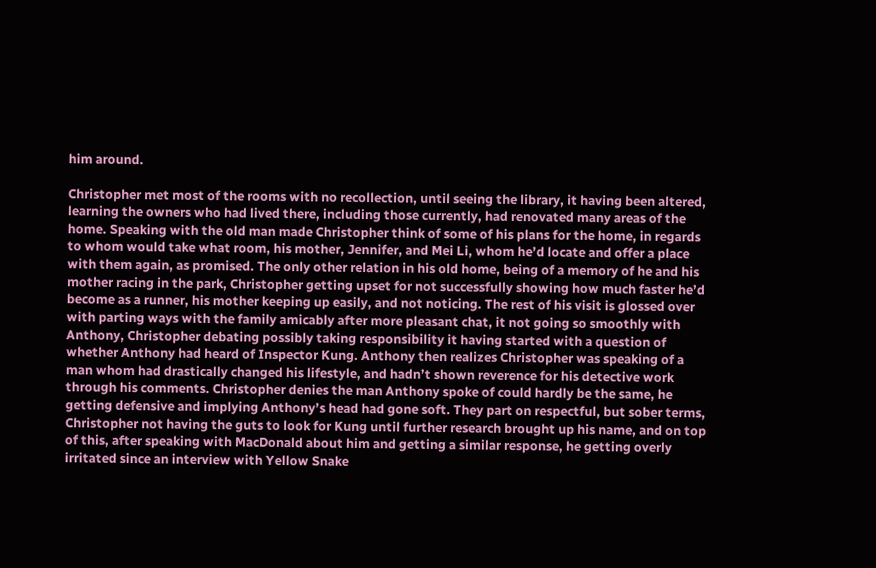him around.

Christopher met most of the rooms with no recollection, until seeing the library, it having been altered, learning the owners who had lived there, including those currently, had renovated many areas of the home. Speaking with the old man made Christopher think of some of his plans for the home, in regards to whom would take what room, his mother, Jennifer, and Mei Li, whom he’d locate and offer a place with them again, as promised. The only other relation in his old home, being of a memory of he and his mother racing in the park, Christopher getting upset for not successfully showing how much faster he’d become as a runner, his mother keeping up easily, and not noticing. The rest of his visit is glossed over with parting ways with the family amicably after more pleasant chat, it not going so smoothly with Anthony, Christopher debating possibly taking responsibility it having started with a question of whether Anthony had heard of Inspector Kung. Anthony then realizes Christopher was speaking of a man whom had drastically changed his lifestyle, and hadn’t shown reverence for his detective work through his comments. Christopher denies the man Anthony spoke of could hardly be the same, he getting defensive and implying Anthony’s head had gone soft. They part on respectful, but sober terms, Christopher not having the guts to look for Kung until further research brought up his name, and on top of this, after speaking with MacDonald about him and getting a similar response, he getting overly irritated since an interview with Yellow Snake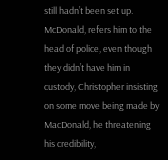still hadn’t been set up. McDonald, refers him to the head of police, even though they didn’t have him in custody, Christopher insisting on some move being made by MacDonald, he threatening his credibility,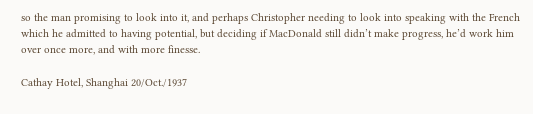so the man promising to look into it, and perhaps Christopher needing to look into speaking with the French which he admitted to having potential, but deciding if MacDonald still didn’t make progress, he’d work him over once more, and with more finesse.

Cathay Hotel, Shanghai 20/Oct./1937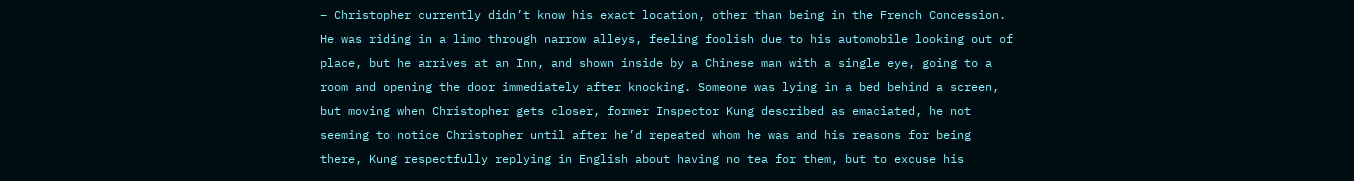– Christopher currently didn’t know his exact location, other than being in the French Concession. He was riding in a limo through narrow alleys, feeling foolish due to his automobile looking out of place, but he arrives at an Inn, and shown inside by a Chinese man with a single eye, going to a room and opening the door immediately after knocking. Someone was lying in a bed behind a screen, but moving when Christopher gets closer, former Inspector Kung described as emaciated, he not seeming to notice Christopher until after he’d repeated whom he was and his reasons for being there, Kung respectfully replying in English about having no tea for them, but to excuse his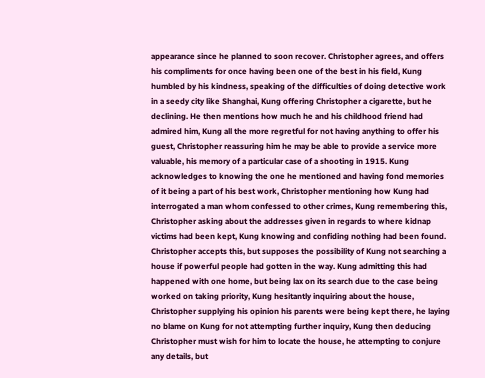appearance since he planned to soon recover. Christopher agrees, and offers his compliments for once having been one of the best in his field, Kung humbled by his kindness, speaking of the difficulties of doing detective work in a seedy city like Shanghai, Kung offering Christopher a cigarette, but he declining. He then mentions how much he and his childhood friend had admired him, Kung all the more regretful for not having anything to offer his guest, Christopher reassuring him he may be able to provide a service more valuable, his memory of a particular case of a shooting in 1915. Kung acknowledges to knowing the one he mentioned and having fond memories of it being a part of his best work, Christopher mentioning how Kung had interrogated a man whom confessed to other crimes, Kung remembering this, Christopher asking about the addresses given in regards to where kidnap victims had been kept, Kung knowing and confiding nothing had been found. Christopher accepts this, but supposes the possibility of Kung not searching a house if powerful people had gotten in the way. Kung admitting this had happened with one home, but being lax on its search due to the case being worked on taking priority, Kung hesitantly inquiring about the house, Christopher supplying his opinion his parents were being kept there, he laying no blame on Kung for not attempting further inquiry, Kung then deducing Christopher must wish for him to locate the house, he attempting to conjure any details, but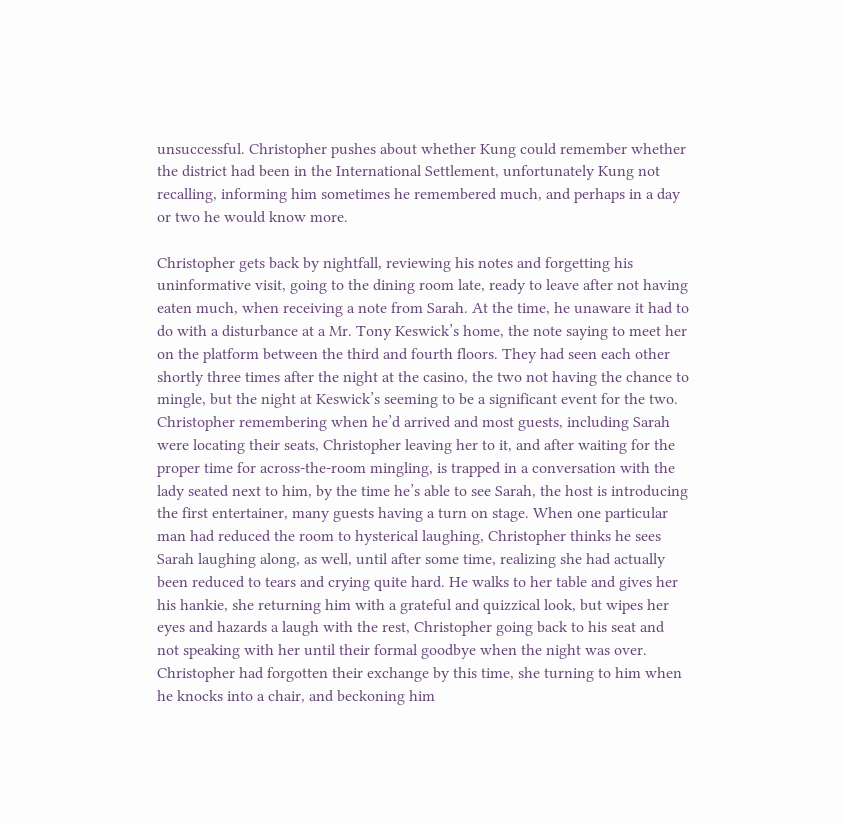unsuccessful. Christopher pushes about whether Kung could remember whether the district had been in the International Settlement, unfortunately Kung not recalling, informing him sometimes he remembered much, and perhaps in a day or two he would know more.

Christopher gets back by nightfall, reviewing his notes and forgetting his uninformative visit, going to the dining room late, ready to leave after not having eaten much, when receiving a note from Sarah. At the time, he unaware it had to do with a disturbance at a Mr. Tony Keswick’s home, the note saying to meet her on the platform between the third and fourth floors. They had seen each other shortly three times after the night at the casino, the two not having the chance to mingle, but the night at Keswick’s seeming to be a significant event for the two. Christopher remembering when he’d arrived and most guests, including Sarah were locating their seats, Christopher leaving her to it, and after waiting for the proper time for across-the-room mingling, is trapped in a conversation with the lady seated next to him, by the time he’s able to see Sarah, the host is introducing the first entertainer, many guests having a turn on stage. When one particular man had reduced the room to hysterical laughing, Christopher thinks he sees Sarah laughing along, as well, until after some time, realizing she had actually been reduced to tears and crying quite hard. He walks to her table and gives her his hankie, she returning him with a grateful and quizzical look, but wipes her eyes and hazards a laugh with the rest, Christopher going back to his seat and not speaking with her until their formal goodbye when the night was over. Christopher had forgotten their exchange by this time, she turning to him when he knocks into a chair, and beckoning him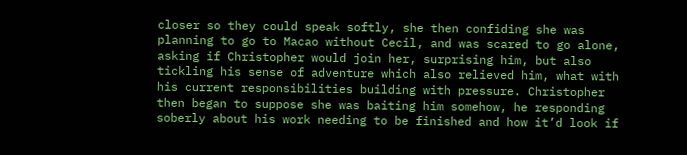closer so they could speak softly, she then confiding she was planning to go to Macao without Cecil, and was scared to go alone, asking if Christopher would join her, surprising him, but also tickling his sense of adventure which also relieved him, what with his current responsibilities building with pressure. Christopher then began to suppose she was baiting him somehow, he responding soberly about his work needing to be finished and how it’d look if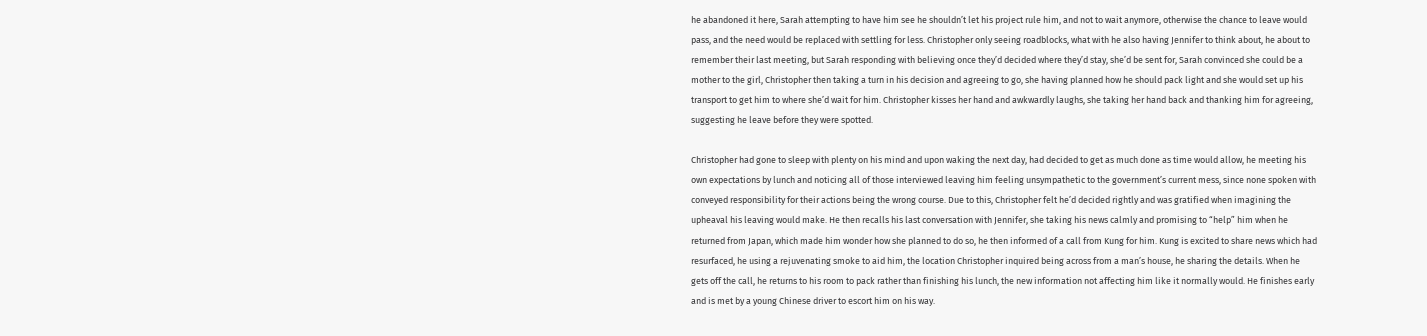he abandoned it here, Sarah attempting to have him see he shouldn’t let his project rule him, and not to wait anymore, otherwise the chance to leave would pass, and the need would be replaced with settling for less. Christopher only seeing roadblocks, what with he also having Jennifer to think about, he about to remember their last meeting, but Sarah responding with believing once they’d decided where they’d stay, she’d be sent for, Sarah convinced she could be a mother to the girl, Christopher then taking a turn in his decision and agreeing to go, she having planned how he should pack light and she would set up his transport to get him to where she’d wait for him. Christopher kisses her hand and awkwardly laughs, she taking her hand back and thanking him for agreeing, suggesting he leave before they were spotted.

Christopher had gone to sleep with plenty on his mind and upon waking the next day, had decided to get as much done as time would allow, he meeting his own expectations by lunch and noticing all of those interviewed leaving him feeling unsympathetic to the government’s current mess, since none spoken with conveyed responsibility for their actions being the wrong course. Due to this, Christopher felt he’d decided rightly and was gratified when imagining the upheaval his leaving would make. He then recalls his last conversation with Jennifer, she taking his news calmly and promising to “help” him when he returned from Japan, which made him wonder how she planned to do so, he then informed of a call from Kung for him. Kung is excited to share news which had resurfaced, he using a rejuvenating smoke to aid him, the location Christopher inquired being across from a man’s house, he sharing the details. When he gets off the call, he returns to his room to pack rather than finishing his lunch, the new information not affecting him like it normally would. He finishes early and is met by a young Chinese driver to escort him on his way.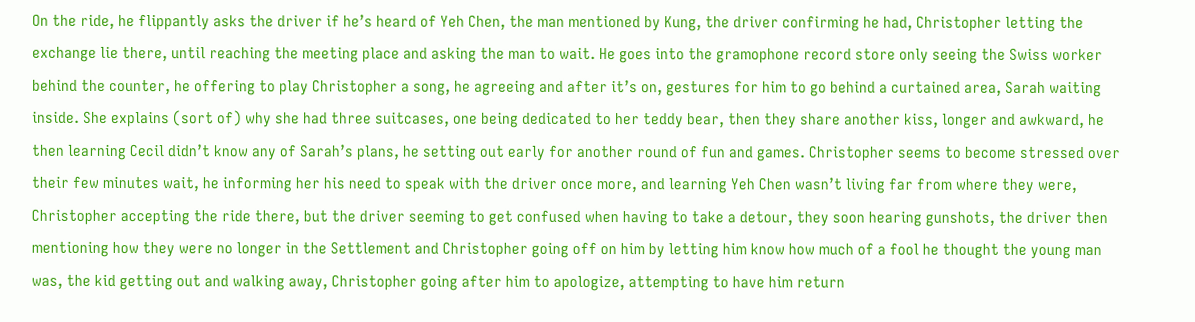On the ride, he flippantly asks the driver if he’s heard of Yeh Chen, the man mentioned by Kung, the driver confirming he had, Christopher letting the exchange lie there, until reaching the meeting place and asking the man to wait. He goes into the gramophone record store only seeing the Swiss worker behind the counter, he offering to play Christopher a song, he agreeing and after it’s on, gestures for him to go behind a curtained area, Sarah waiting inside. She explains (sort of) why she had three suitcases, one being dedicated to her teddy bear, then they share another kiss, longer and awkward, he then learning Cecil didn’t know any of Sarah’s plans, he setting out early for another round of fun and games. Christopher seems to become stressed over their few minutes wait, he informing her his need to speak with the driver once more, and learning Yeh Chen wasn’t living far from where they were, Christopher accepting the ride there, but the driver seeming to get confused when having to take a detour, they soon hearing gunshots, the driver then mentioning how they were no longer in the Settlement and Christopher going off on him by letting him know how much of a fool he thought the young man was, the kid getting out and walking away, Christopher going after him to apologize, attempting to have him return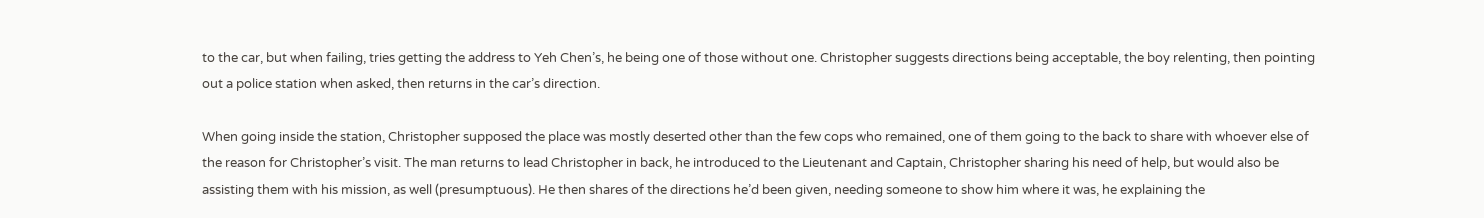to the car, but when failing, tries getting the address to Yeh Chen’s, he being one of those without one. Christopher suggests directions being acceptable, the boy relenting, then pointing out a police station when asked, then returns in the car’s direction.

When going inside the station, Christopher supposed the place was mostly deserted other than the few cops who remained, one of them going to the back to share with whoever else of the reason for Christopher’s visit. The man returns to lead Christopher in back, he introduced to the Lieutenant and Captain, Christopher sharing his need of help, but would also be assisting them with his mission, as well (presumptuous). He then shares of the directions he’d been given, needing someone to show him where it was, he explaining the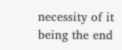necessity of it being the end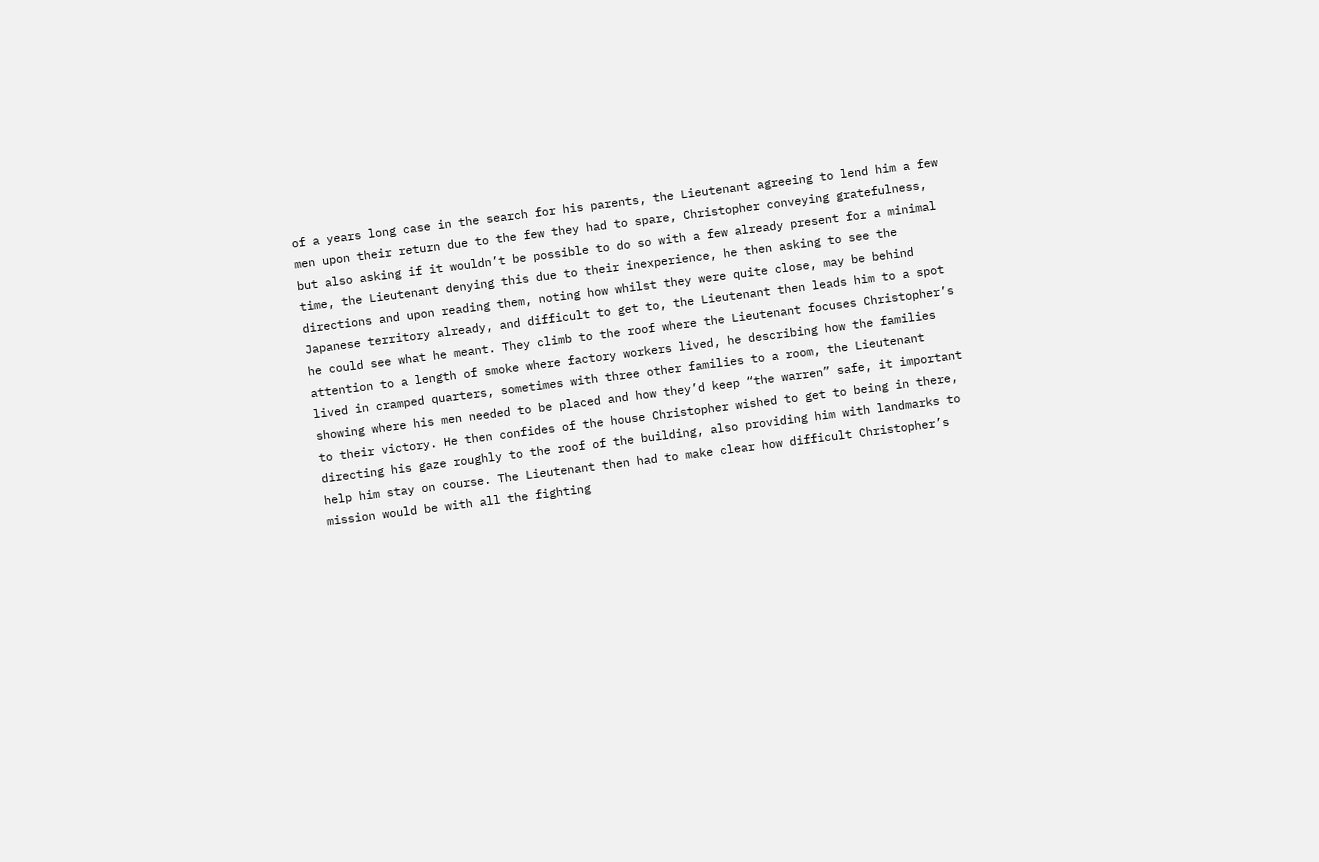of a years long case in the search for his parents, the Lieutenant agreeing to lend him a few men upon their return due to the few they had to spare, Christopher conveying gratefulness, but also asking if it wouldn’t be possible to do so with a few already present for a minimal time, the Lieutenant denying this due to their inexperience, he then asking to see the directions and upon reading them, noting how whilst they were quite close, may be behind Japanese territory already, and difficult to get to, the Lieutenant then leads him to a spot he could see what he meant. They climb to the roof where the Lieutenant focuses Christopher’s attention to a length of smoke where factory workers lived, he describing how the families lived in cramped quarters, sometimes with three other families to a room, the Lieutenant showing where his men needed to be placed and how they’d keep “the warren” safe, it important to their victory. He then confides of the house Christopher wished to get to being in there, directing his gaze roughly to the roof of the building, also providing him with landmarks to help him stay on course. The Lieutenant then had to make clear how difficult Christopher’s mission would be with all the fighting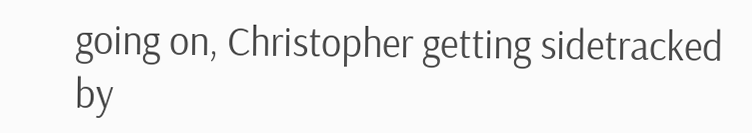going on, Christopher getting sidetracked by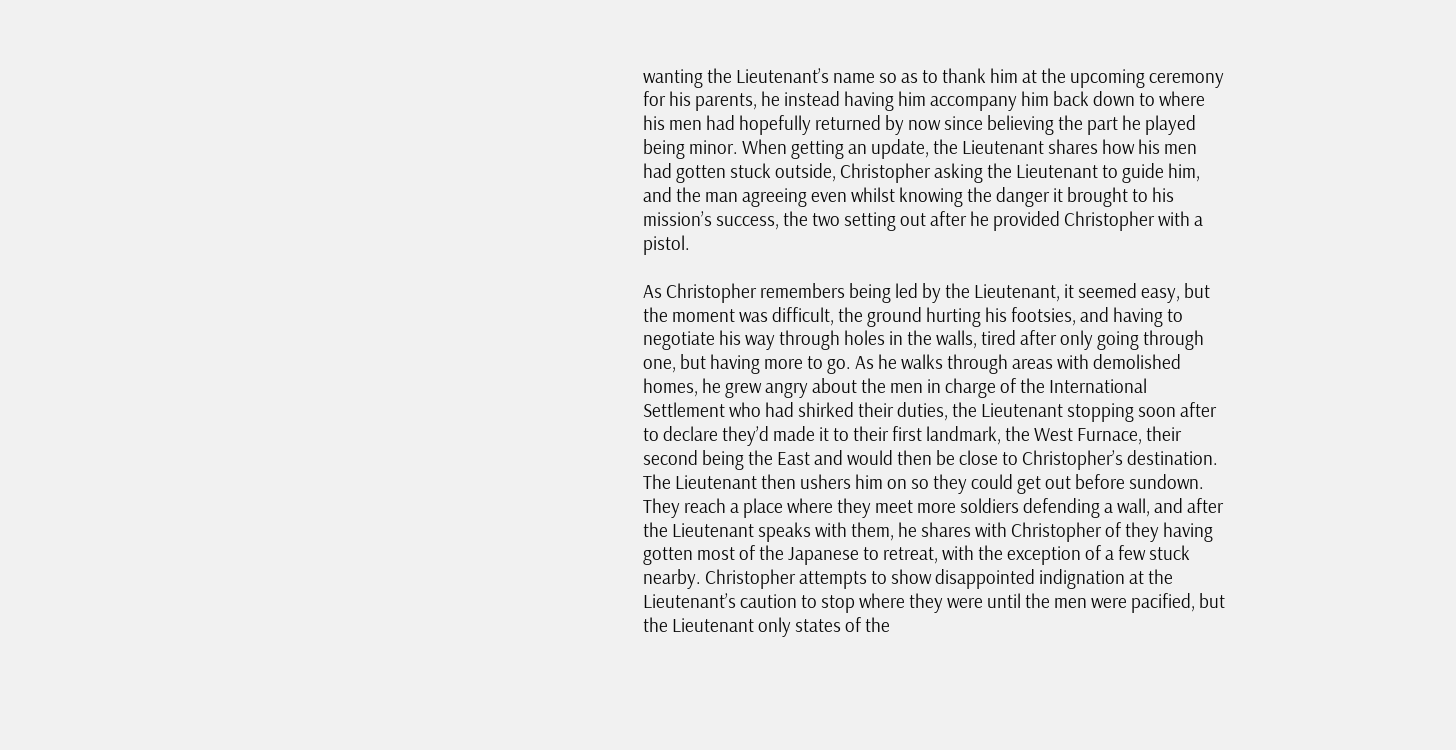wanting the Lieutenant’s name so as to thank him at the upcoming ceremony for his parents, he instead having him accompany him back down to where his men had hopefully returned by now since believing the part he played being minor. When getting an update, the Lieutenant shares how his men had gotten stuck outside, Christopher asking the Lieutenant to guide him, and the man agreeing even whilst knowing the danger it brought to his mission’s success, the two setting out after he provided Christopher with a pistol.

As Christopher remembers being led by the Lieutenant, it seemed easy, but the moment was difficult, the ground hurting his footsies, and having to negotiate his way through holes in the walls, tired after only going through one, but having more to go. As he walks through areas with demolished homes, he grew angry about the men in charge of the International Settlement who had shirked their duties, the Lieutenant stopping soon after to declare they’d made it to their first landmark, the West Furnace, their second being the East and would then be close to Christopher’s destination. The Lieutenant then ushers him on so they could get out before sundown. They reach a place where they meet more soldiers defending a wall, and after the Lieutenant speaks with them, he shares with Christopher of they having gotten most of the Japanese to retreat, with the exception of a few stuck nearby. Christopher attempts to show disappointed indignation at the Lieutenant’s caution to stop where they were until the men were pacified, but the Lieutenant only states of the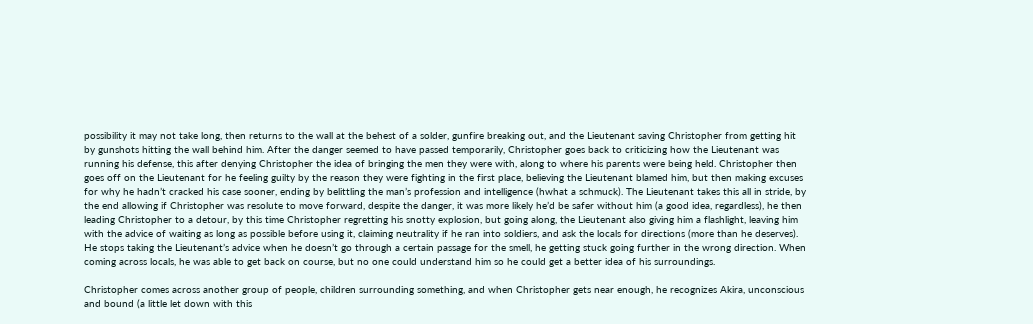possibility it may not take long, then returns to the wall at the behest of a solder, gunfire breaking out, and the Lieutenant saving Christopher from getting hit by gunshots hitting the wall behind him. After the danger seemed to have passed temporarily, Christopher goes back to criticizing how the Lieutenant was running his defense, this after denying Christopher the idea of bringing the men they were with, along to where his parents were being held. Christopher then goes off on the Lieutenant for he feeling guilty by the reason they were fighting in the first place, believing the Lieutenant blamed him, but then making excuses for why he hadn’t cracked his case sooner, ending by belittling the man’s profession and intelligence (hwhat a schmuck). The Lieutenant takes this all in stride, by the end allowing if Christopher was resolute to move forward, despite the danger, it was more likely he’d be safer without him (a good idea, regardless), he then leading Christopher to a detour, by this time Christopher regretting his snotty explosion, but going along, the Lieutenant also giving him a flashlight, leaving him with the advice of waiting as long as possible before using it, claiming neutrality if he ran into soldiers, and ask the locals for directions (more than he deserves). He stops taking the Lieutenant’s advice when he doesn’t go through a certain passage for the smell, he getting stuck going further in the wrong direction. When coming across locals, he was able to get back on course, but no one could understand him so he could get a better idea of his surroundings.

Christopher comes across another group of people, children surrounding something, and when Christopher gets near enough, he recognizes Akira, unconscious and bound (a little let down with this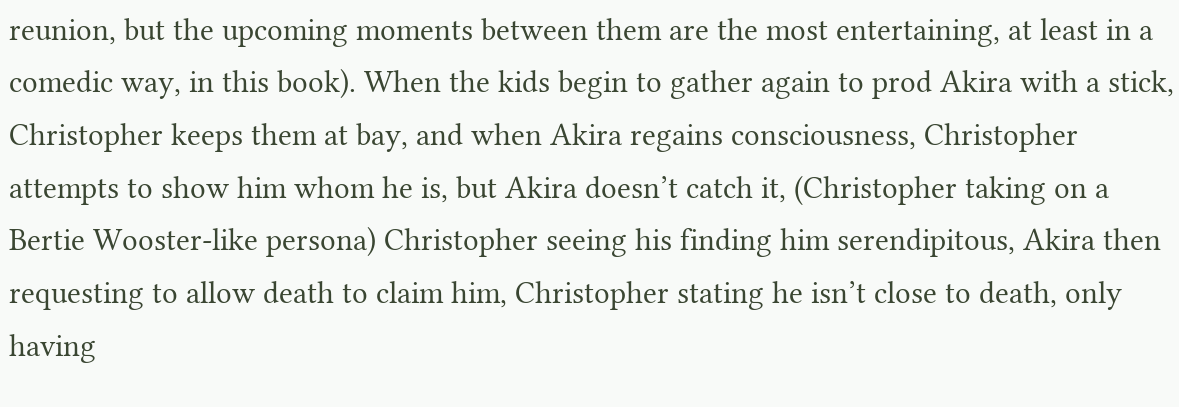reunion, but the upcoming moments between them are the most entertaining, at least in a comedic way, in this book). When the kids begin to gather again to prod Akira with a stick, Christopher keeps them at bay, and when Akira regains consciousness, Christopher attempts to show him whom he is, but Akira doesn’t catch it, (Christopher taking on a Bertie Wooster-like persona) Christopher seeing his finding him serendipitous, Akira then requesting to allow death to claim him, Christopher stating he isn’t close to death, only having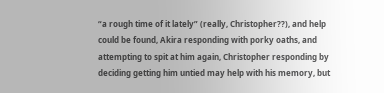“a rough time of it lately” (really, Christopher??), and help could be found, Akira responding with porky oaths, and attempting to spit at him again, Christopher responding by deciding getting him untied may help with his memory, but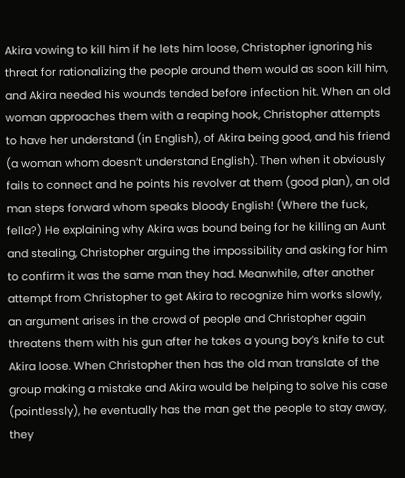Akira vowing to kill him if he lets him loose, Christopher ignoring his threat for rationalizing the people around them would as soon kill him, and Akira needed his wounds tended before infection hit. When an old woman approaches them with a reaping hook, Christopher attempts to have her understand (in English), of Akira being good, and his friend (a woman whom doesn’t understand English). Then when it obviously fails to connect and he points his revolver at them (good plan), an old man steps forward whom speaks bloody English! (Where the fuck, fella?) He explaining why Akira was bound being for he killing an Aunt and stealing, Christopher arguing the impossibility and asking for him to confirm it was the same man they had. Meanwhile, after another attempt from Christopher to get Akira to recognize him works slowly, an argument arises in the crowd of people and Christopher again threatens them with his gun after he takes a young boy’s knife to cut Akira loose. When Christopher then has the old man translate of the group making a mistake and Akira would be helping to solve his case (pointlessly), he eventually has the man get the people to stay away, they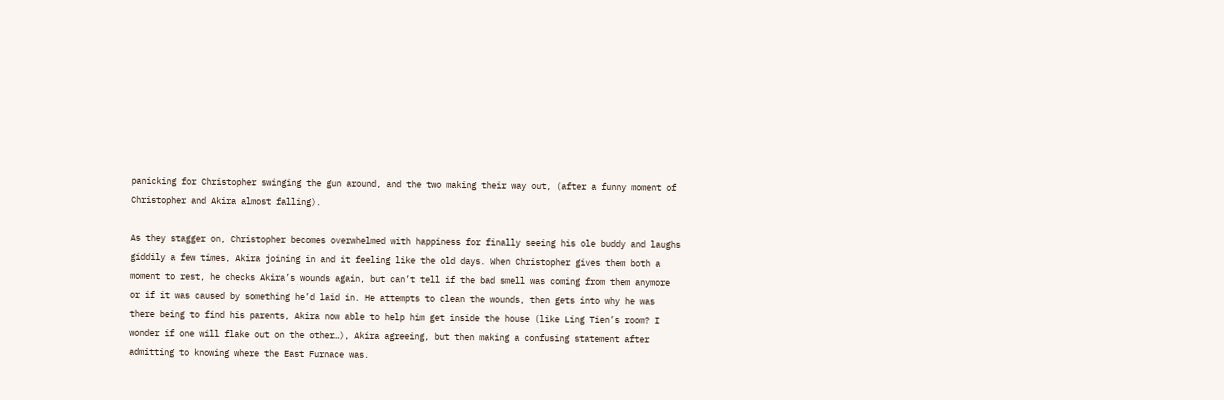panicking for Christopher swinging the gun around, and the two making their way out, (after a funny moment of Christopher and Akira almost falling).

As they stagger on, Christopher becomes overwhelmed with happiness for finally seeing his ole buddy and laughs giddily a few times, Akira joining in and it feeling like the old days. When Christopher gives them both a moment to rest, he checks Akira’s wounds again, but can’t tell if the bad smell was coming from them anymore or if it was caused by something he’d laid in. He attempts to clean the wounds, then gets into why he was there being to find his parents, Akira now able to help him get inside the house (like Ling Tien’s room? I wonder if one will flake out on the other…), Akira agreeing, but then making a confusing statement after admitting to knowing where the East Furnace was.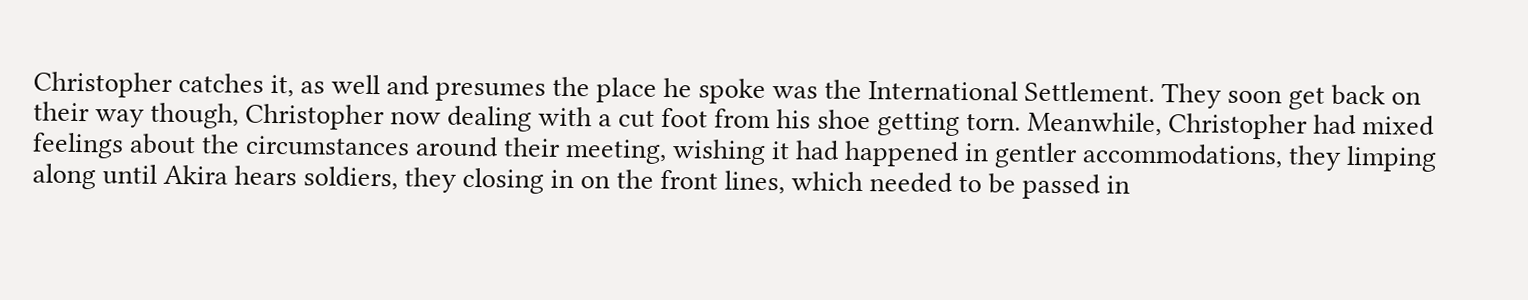Christopher catches it, as well and presumes the place he spoke was the International Settlement. They soon get back on their way though, Christopher now dealing with a cut foot from his shoe getting torn. Meanwhile, Christopher had mixed feelings about the circumstances around their meeting, wishing it had happened in gentler accommodations, they limping along until Akira hears soldiers, they closing in on the front lines, which needed to be passed in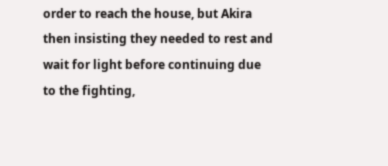order to reach the house, but Akira then insisting they needed to rest and wait for light before continuing due to the fighting,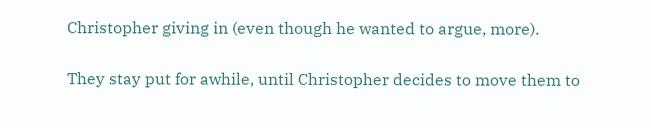Christopher giving in (even though he wanted to argue, more).

They stay put for awhile, until Christopher decides to move them to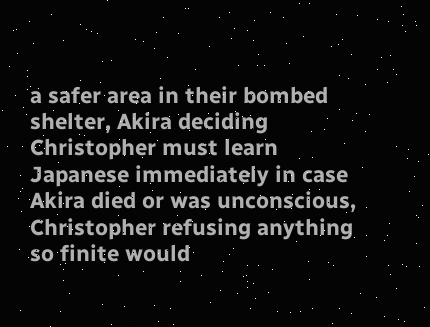a safer area in their bombed shelter, Akira deciding Christopher must learn Japanese immediately in case Akira died or was unconscious, Christopher refusing anything so finite would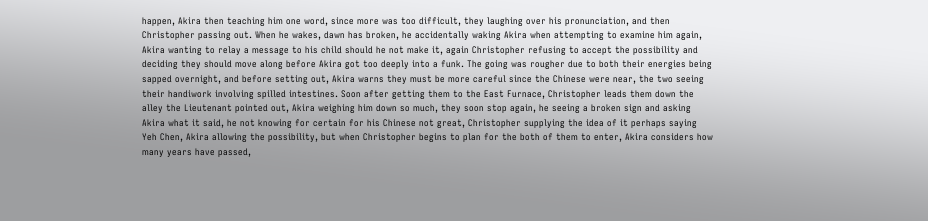happen, Akira then teaching him one word, since more was too difficult, they laughing over his pronunciation, and then Christopher passing out. When he wakes, dawn has broken, he accidentally waking Akira when attempting to examine him again, Akira wanting to relay a message to his child should he not make it, again Christopher refusing to accept the possibility and deciding they should move along before Akira got too deeply into a funk. The going was rougher due to both their energies being sapped overnight, and before setting out, Akira warns they must be more careful since the Chinese were near, the two seeing their handiwork involving spilled intestines. Soon after getting them to the East Furnace, Christopher leads them down the alley the Lieutenant pointed out, Akira weighing him down so much, they soon stop again, he seeing a broken sign and asking Akira what it said, he not knowing for certain for his Chinese not great, Christopher supplying the idea of it perhaps saying Yeh Chen, Akira allowing the possibility, but when Christopher begins to plan for the both of them to enter, Akira considers how many years have passed,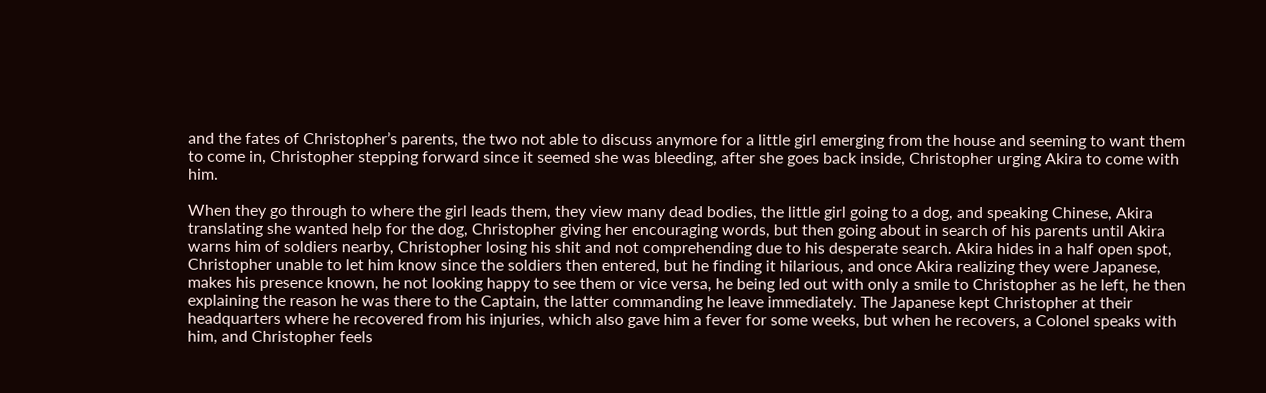and the fates of Christopher’s parents, the two not able to discuss anymore for a little girl emerging from the house and seeming to want them to come in, Christopher stepping forward since it seemed she was bleeding, after she goes back inside, Christopher urging Akira to come with him.

When they go through to where the girl leads them, they view many dead bodies, the little girl going to a dog, and speaking Chinese, Akira translating she wanted help for the dog, Christopher giving her encouraging words, but then going about in search of his parents until Akira warns him of soldiers nearby, Christopher losing his shit and not comprehending due to his desperate search. Akira hides in a half open spot, Christopher unable to let him know since the soldiers then entered, but he finding it hilarious, and once Akira realizing they were Japanese, makes his presence known, he not looking happy to see them or vice versa, he being led out with only a smile to Christopher as he left, he then explaining the reason he was there to the Captain, the latter commanding he leave immediately. The Japanese kept Christopher at their headquarters where he recovered from his injuries, which also gave him a fever for some weeks, but when he recovers, a Colonel speaks with him, and Christopher feels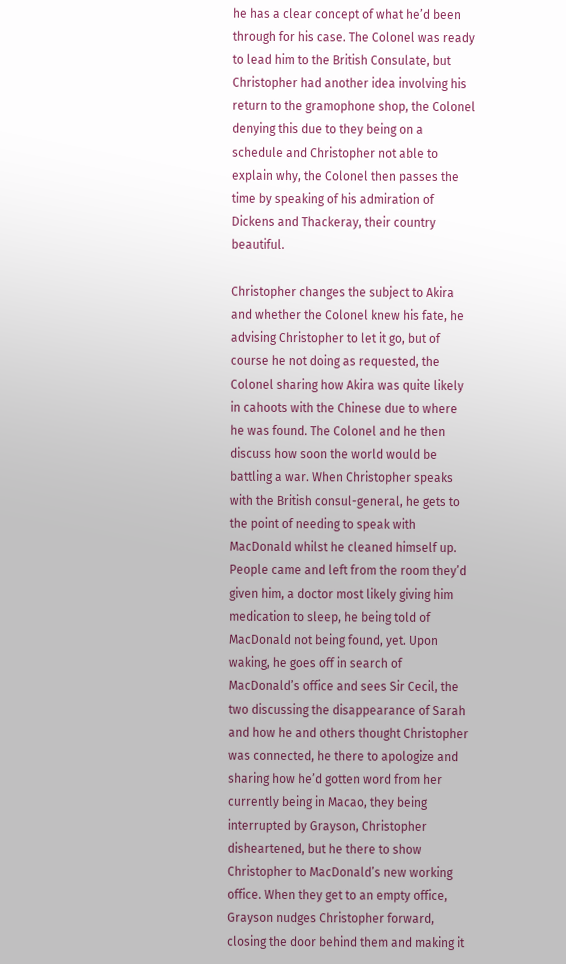he has a clear concept of what he’d been through for his case. The Colonel was ready to lead him to the British Consulate, but Christopher had another idea involving his return to the gramophone shop, the Colonel denying this due to they being on a schedule and Christopher not able to explain why, the Colonel then passes the time by speaking of his admiration of Dickens and Thackeray, their country beautiful.

Christopher changes the subject to Akira and whether the Colonel knew his fate, he advising Christopher to let it go, but of course he not doing as requested, the Colonel sharing how Akira was quite likely in cahoots with the Chinese due to where he was found. The Colonel and he then discuss how soon the world would be battling a war. When Christopher speaks with the British consul-general, he gets to the point of needing to speak with MacDonald whilst he cleaned himself up. People came and left from the room they’d given him, a doctor most likely giving him medication to sleep, he being told of MacDonald not being found, yet. Upon waking, he goes off in search of MacDonald’s office and sees Sir Cecil, the two discussing the disappearance of Sarah and how he and others thought Christopher was connected, he there to apologize and sharing how he’d gotten word from her currently being in Macao, they being interrupted by Grayson, Christopher disheartened, but he there to show Christopher to MacDonald’s new working office. When they get to an empty office, Grayson nudges Christopher forward, closing the door behind them and making it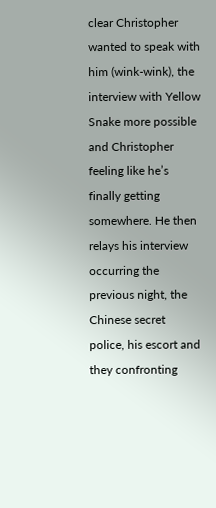clear Christopher wanted to speak with him (wink-wink), the interview with Yellow Snake more possible and Christopher feeling like he’s finally getting somewhere. He then relays his interview occurring the previous night, the Chinese secret police, his escort and they confronting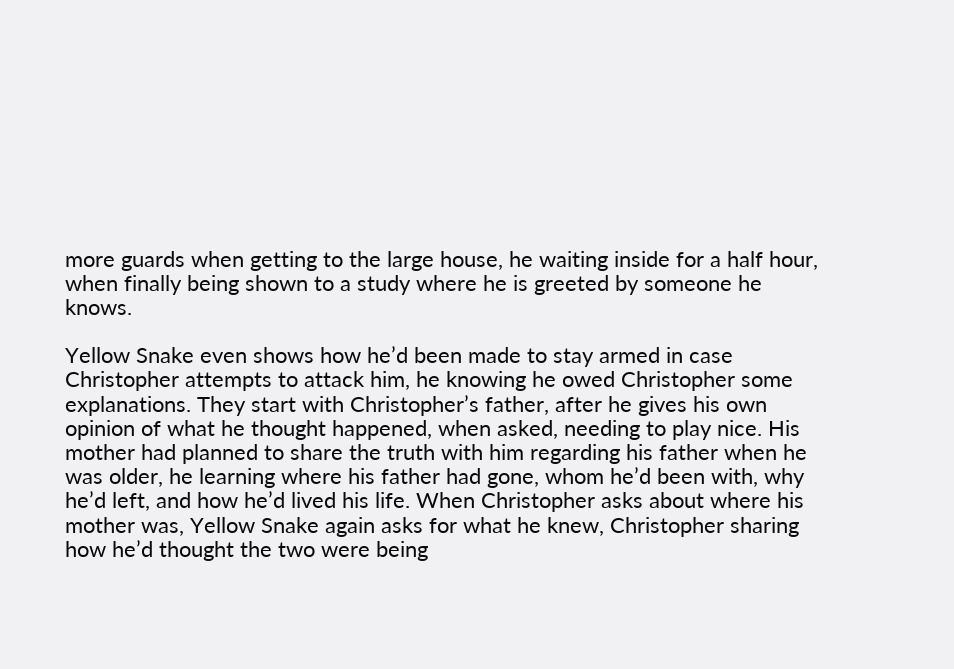more guards when getting to the large house, he waiting inside for a half hour, when finally being shown to a study where he is greeted by someone he knows.

Yellow Snake even shows how he’d been made to stay armed in case Christopher attempts to attack him, he knowing he owed Christopher some explanations. They start with Christopher’s father, after he gives his own opinion of what he thought happened, when asked, needing to play nice. His mother had planned to share the truth with him regarding his father when he was older, he learning where his father had gone, whom he’d been with, why he’d left, and how he’d lived his life. When Christopher asks about where his mother was, Yellow Snake again asks for what he knew, Christopher sharing how he’d thought the two were being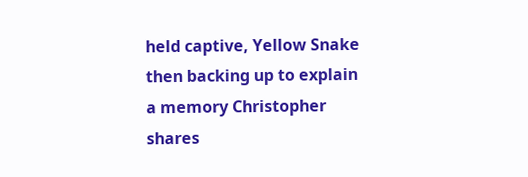held captive, Yellow Snake then backing up to explain a memory Christopher shares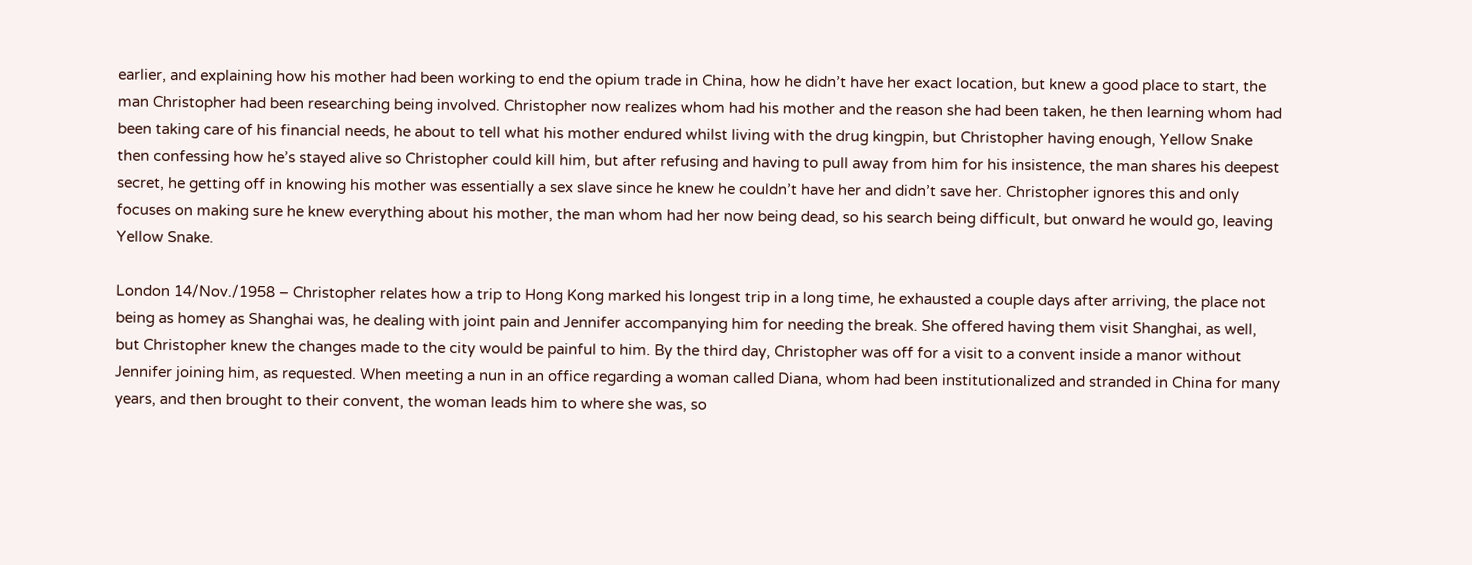earlier, and explaining how his mother had been working to end the opium trade in China, how he didn’t have her exact location, but knew a good place to start, the man Christopher had been researching being involved. Christopher now realizes whom had his mother and the reason she had been taken, he then learning whom had been taking care of his financial needs, he about to tell what his mother endured whilst living with the drug kingpin, but Christopher having enough, Yellow Snake then confessing how he’s stayed alive so Christopher could kill him, but after refusing and having to pull away from him for his insistence, the man shares his deepest secret, he getting off in knowing his mother was essentially a sex slave since he knew he couldn’t have her and didn’t save her. Christopher ignores this and only focuses on making sure he knew everything about his mother, the man whom had her now being dead, so his search being difficult, but onward he would go, leaving Yellow Snake.

London 14/Nov./1958 – Christopher relates how a trip to Hong Kong marked his longest trip in a long time, he exhausted a couple days after arriving, the place not being as homey as Shanghai was, he dealing with joint pain and Jennifer accompanying him for needing the break. She offered having them visit Shanghai, as well, but Christopher knew the changes made to the city would be painful to him. By the third day, Christopher was off for a visit to a convent inside a manor without Jennifer joining him, as requested. When meeting a nun in an office regarding a woman called Diana, whom had been institutionalized and stranded in China for many years, and then brought to their convent, the woman leads him to where she was, so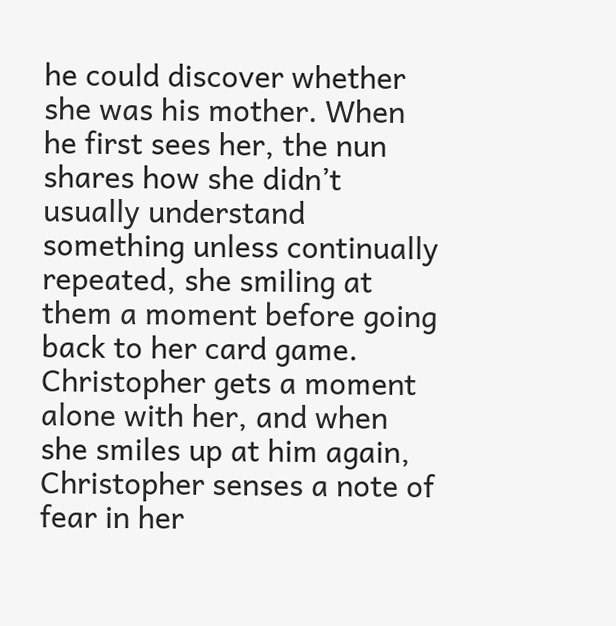he could discover whether she was his mother. When he first sees her, the nun shares how she didn’t usually understand something unless continually repeated, she smiling at them a moment before going back to her card game. Christopher gets a moment alone with her, and when she smiles up at him again, Christopher senses a note of fear in her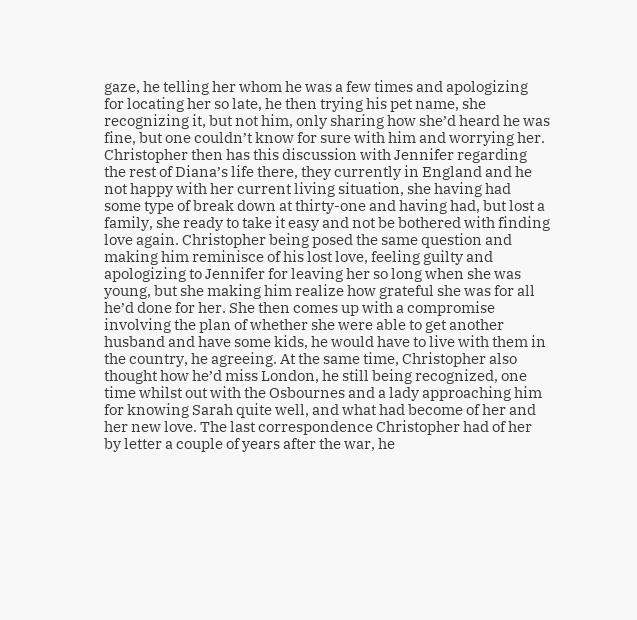gaze, he telling her whom he was a few times and apologizing for locating her so late, he then trying his pet name, she recognizing it, but not him, only sharing how she’d heard he was fine, but one couldn’t know for sure with him and worrying her. Christopher then has this discussion with Jennifer regarding the rest of Diana’s life there, they currently in England and he not happy with her current living situation, she having had some type of break down at thirty-one and having had, but lost a family, she ready to take it easy and not be bothered with finding love again. Christopher being posed the same question and making him reminisce of his lost love, feeling guilty and apologizing to Jennifer for leaving her so long when she was young, but she making him realize how grateful she was for all he’d done for her. She then comes up with a compromise involving the plan of whether she were able to get another husband and have some kids, he would have to live with them in the country, he agreeing. At the same time, Christopher also thought how he’d miss London, he still being recognized, one time whilst out with the Osbournes and a lady approaching him for knowing Sarah quite well, and what had become of her and her new love. The last correspondence Christopher had of her by letter a couple of years after the war, he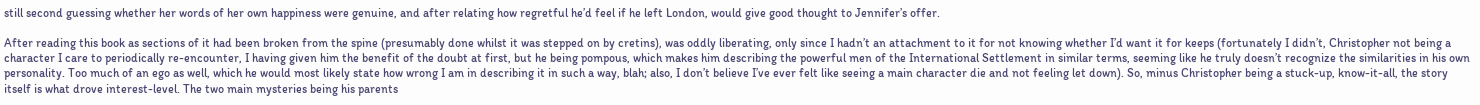still second guessing whether her words of her own happiness were genuine, and after relating how regretful he’d feel if he left London, would give good thought to Jennifer’s offer.

After reading this book as sections of it had been broken from the spine (presumably done whilst it was stepped on by cretins), was oddly liberating, only since I hadn’t an attachment to it for not knowing whether I’d want it for keeps (fortunately I didn’t, Christopher not being a character I care to periodically re-encounter, I having given him the benefit of the doubt at first, but he being pompous, which makes him describing the powerful men of the International Settlement in similar terms, seeming like he truly doesn’t recognize the similarities in his own personality. Too much of an ego as well, which he would most likely state how wrong I am in describing it in such a way, blah; also, I don’t believe I’ve ever felt like seeing a main character die and not feeling let down). So, minus Christopher being a stuck-up, know-it-all, the story itself is what drove interest-level. The two main mysteries being his parents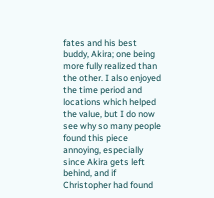fates and his best buddy, Akira; one being more fully realized than the other. I also enjoyed the time period and locations which helped the value, but I do now see why so many people found this piece annoying, especially since Akira gets left behind, and if Christopher had found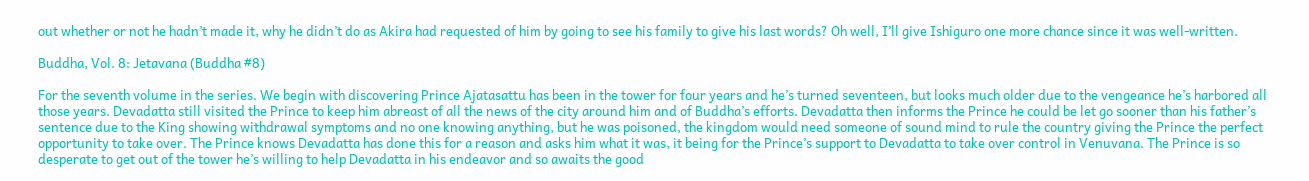out whether or not he hadn’t made it, why he didn’t do as Akira had requested of him by going to see his family to give his last words? Oh well, I’ll give Ishiguro one more chance since it was well-written.

Buddha, Vol. 8: Jetavana (Buddha #8)

For the seventh volume in the series. We begin with discovering Prince Ajatasattu has been in the tower for four years and he’s turned seventeen, but looks much older due to the vengeance he’s harbored all those years. Devadatta still visited the Prince to keep him abreast of all the news of the city around him and of Buddha’s efforts. Devadatta then informs the Prince he could be let go sooner than his father’s sentence due to the King showing withdrawal symptoms and no one knowing anything, but he was poisoned, the kingdom would need someone of sound mind to rule the country giving the Prince the perfect opportunity to take over. The Prince knows Devadatta has done this for a reason and asks him what it was, it being for the Prince’s support to Devadatta to take over control in Venuvana. The Prince is so desperate to get out of the tower he’s willing to help Devadatta in his endeavor and so awaits the good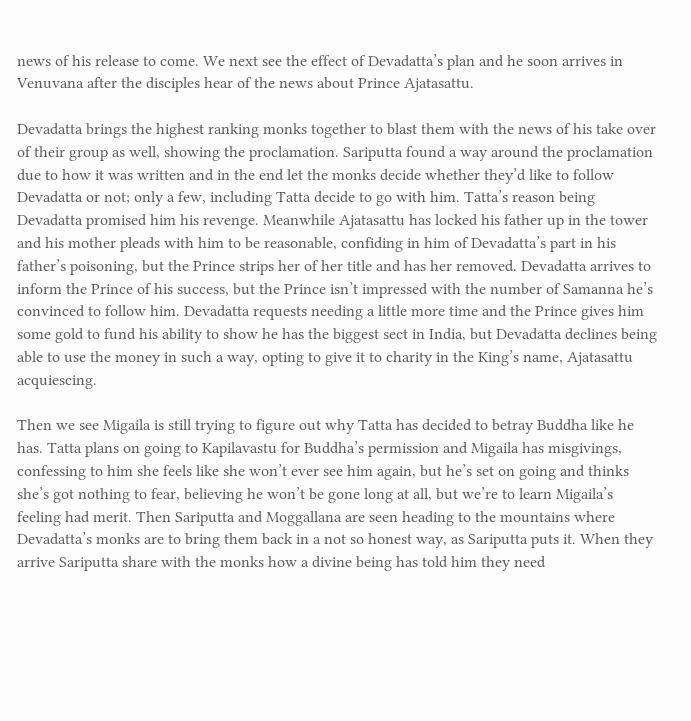news of his release to come. We next see the effect of Devadatta’s plan and he soon arrives in Venuvana after the disciples hear of the news about Prince Ajatasattu.

Devadatta brings the highest ranking monks together to blast them with the news of his take over of their group as well, showing the proclamation. Sariputta found a way around the proclamation due to how it was written and in the end let the monks decide whether they’d like to follow Devadatta or not; only a few, including Tatta decide to go with him. Tatta’s reason being Devadatta promised him his revenge. Meanwhile Ajatasattu has locked his father up in the tower and his mother pleads with him to be reasonable, confiding in him of Devadatta’s part in his father’s poisoning, but the Prince strips her of her title and has her removed. Devadatta arrives to inform the Prince of his success, but the Prince isn’t impressed with the number of Samanna he’s convinced to follow him. Devadatta requests needing a little more time and the Prince gives him some gold to fund his ability to show he has the biggest sect in India, but Devadatta declines being able to use the money in such a way, opting to give it to charity in the King’s name, Ajatasattu acquiescing.

Then we see Migaila is still trying to figure out why Tatta has decided to betray Buddha like he has. Tatta plans on going to Kapilavastu for Buddha’s permission and Migaila has misgivings, confessing to him she feels like she won’t ever see him again, but he’s set on going and thinks she’s got nothing to fear, believing he won’t be gone long at all, but we’re to learn Migaila’s feeling had merit. Then Sariputta and Moggallana are seen heading to the mountains where Devadatta’s monks are to bring them back in a not so honest way, as Sariputta puts it. When they arrive Sariputta share with the monks how a divine being has told him they need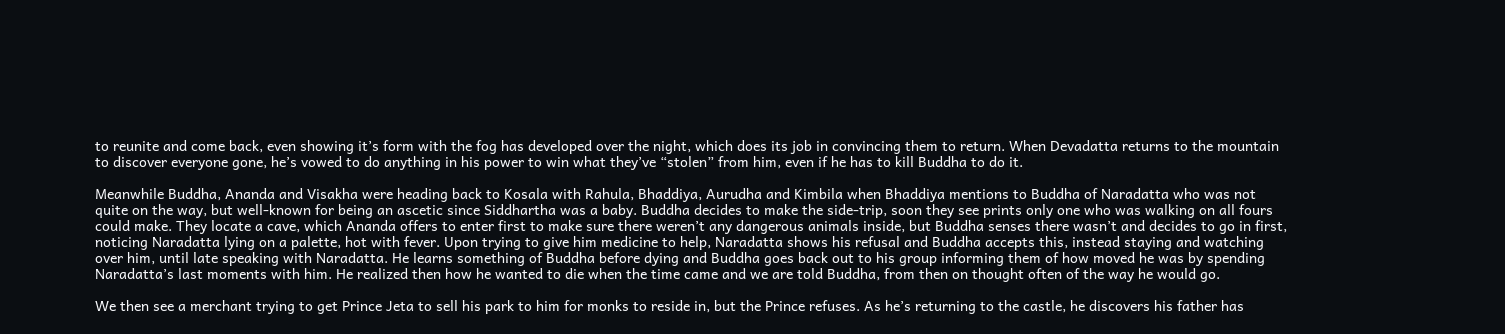to reunite and come back, even showing it’s form with the fog has developed over the night, which does its job in convincing them to return. When Devadatta returns to the mountain to discover everyone gone, he’s vowed to do anything in his power to win what they’ve “stolen” from him, even if he has to kill Buddha to do it.

Meanwhile Buddha, Ananda and Visakha were heading back to Kosala with Rahula, Bhaddiya, Aurudha and Kimbila when Bhaddiya mentions to Buddha of Naradatta who was not quite on the way, but well-known for being an ascetic since Siddhartha was a baby. Buddha decides to make the side-trip, soon they see prints only one who was walking on all fours could make. They locate a cave, which Ananda offers to enter first to make sure there weren’t any dangerous animals inside, but Buddha senses there wasn’t and decides to go in first, noticing Naradatta lying on a palette, hot with fever. Upon trying to give him medicine to help, Naradatta shows his refusal and Buddha accepts this, instead staying and watching over him, until late speaking with Naradatta. He learns something of Buddha before dying and Buddha goes back out to his group informing them of how moved he was by spending Naradatta’s last moments with him. He realized then how he wanted to die when the time came and we are told Buddha, from then on thought often of the way he would go.

We then see a merchant trying to get Prince Jeta to sell his park to him for monks to reside in, but the Prince refuses. As he’s returning to the castle, he discovers his father has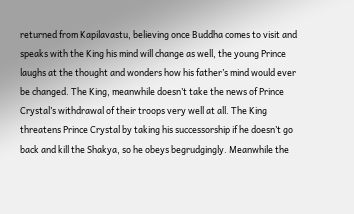returned from Kapilavastu, believing once Buddha comes to visit and speaks with the King his mind will change as well, the young Prince laughs at the thought and wonders how his father’s mind would ever be changed. The King, meanwhile doesn’t take the news of Prince Crystal’s withdrawal of their troops very well at all. The King threatens Prince Crystal by taking his successorship if he doesn’t go back and kill the Shakya, so he obeys begrudgingly. Meanwhile the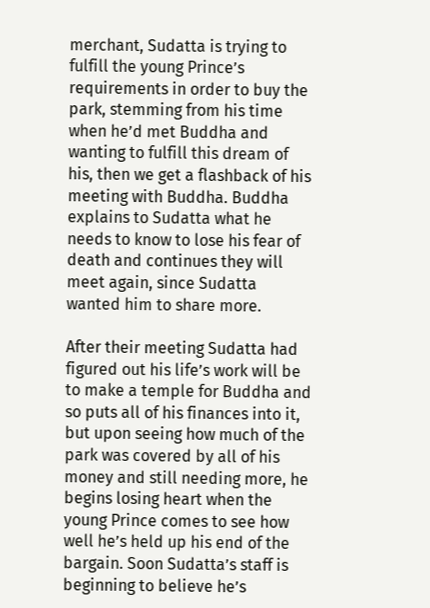merchant, Sudatta is trying to fulfill the young Prince’s requirements in order to buy the park, stemming from his time when he’d met Buddha and wanting to fulfill this dream of his, then we get a flashback of his meeting with Buddha. Buddha explains to Sudatta what he needs to know to lose his fear of death and continues they will meet again, since Sudatta wanted him to share more.

After their meeting Sudatta had figured out his life’s work will be to make a temple for Buddha and so puts all of his finances into it, but upon seeing how much of the park was covered by all of his money and still needing more, he begins losing heart when the young Prince comes to see how well he’s held up his end of the bargain. Soon Sudatta’s staff is beginning to believe he’s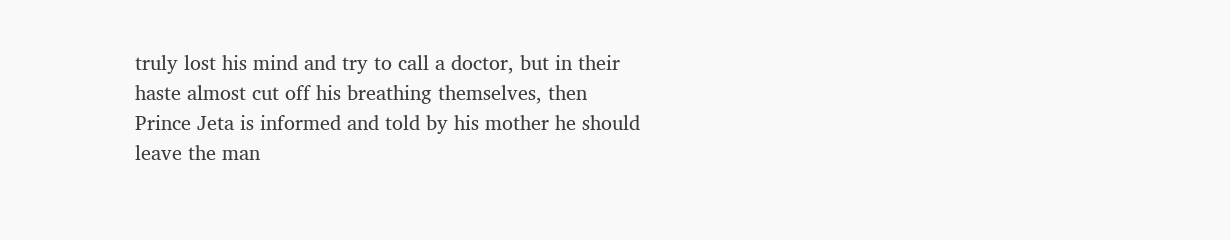truly lost his mind and try to call a doctor, but in their haste almost cut off his breathing themselves, then Prince Jeta is informed and told by his mother he should leave the man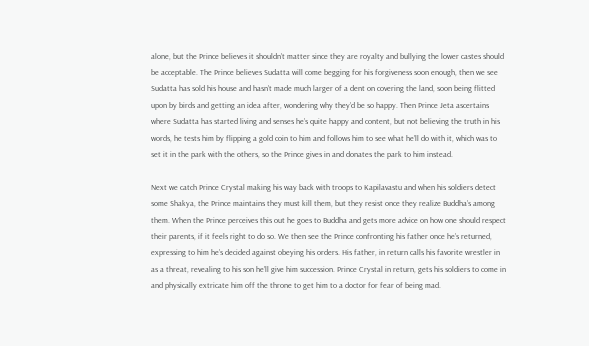alone, but the Prince believes it shouldn’t matter since they are royalty and bullying the lower castes should be acceptable. The Prince believes Sudatta will come begging for his forgiveness soon enough, then we see Sudatta has sold his house and hasn’t made much larger of a dent on covering the land, soon being flitted upon by birds and getting an idea after, wondering why they’d be so happy. Then Prince Jeta ascertains where Sudatta has started living and senses he’s quite happy and content, but not believing the truth in his words, he tests him by flipping a gold coin to him and follows him to see what he’ll do with it, which was to set it in the park with the others, so the Prince gives in and donates the park to him instead.

Next we catch Prince Crystal making his way back with troops to Kapilavastu and when his soldiers detect some Shakya, the Prince maintains they must kill them, but they resist once they realize Buddha’s among them. When the Prince perceives this out he goes to Buddha and gets more advice on how one should respect their parents, if it feels right to do so. We then see the Prince confronting his father once he’s returned, expressing to him he’s decided against obeying his orders. His father, in return calls his favorite wrestler in as a threat, revealing to his son he’ll give him succession. Prince Crystal in return, gets his soldiers to come in and physically extricate him off the throne to get him to a doctor for fear of being mad.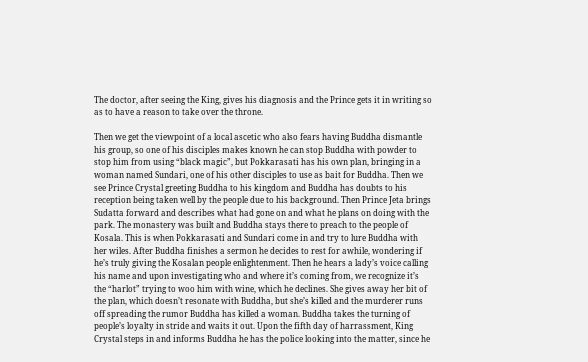The doctor, after seeing the King, gives his diagnosis and the Prince gets it in writing so as to have a reason to take over the throne.

Then we get the viewpoint of a local ascetic who also fears having Buddha dismantle his group, so one of his disciples makes known he can stop Buddha with powder to stop him from using “black magic”, but Pokkarasati has his own plan, bringing in a woman named Sundari, one of his other disciples to use as bait for Buddha. Then we see Prince Crystal greeting Buddha to his kingdom and Buddha has doubts to his reception being taken well by the people due to his background. Then Prince Jeta brings Sudatta forward and describes what had gone on and what he plans on doing with the park. The monastery was built and Buddha stays there to preach to the people of Kosala. This is when Pokkarasati and Sundari come in and try to lure Buddha with her wiles. After Buddha finishes a sermon he decides to rest for awhile, wondering if he’s truly giving the Kosalan people enlightenment. Then he hears a lady’s voice calling his name and upon investigating who and where it’s coming from, we recognize it’s the “harlot” trying to woo him with wine, which he declines. She gives away her bit of the plan, which doesn’t resonate with Buddha, but she’s killed and the murderer runs off spreading the rumor Buddha has killed a woman. Buddha takes the turning of people’s loyalty in stride and waits it out. Upon the fifth day of harrassment, King Crystal steps in and informs Buddha he has the police looking into the matter, since he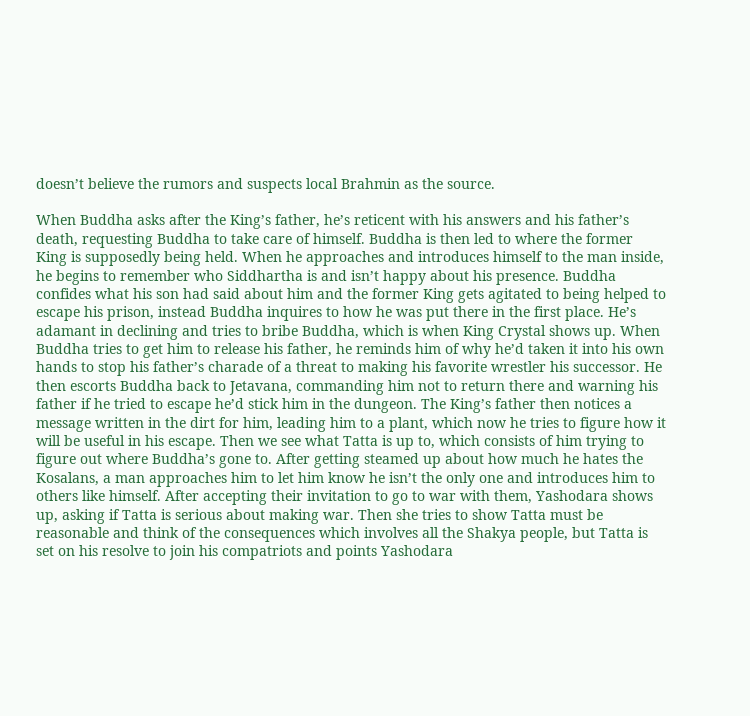doesn’t believe the rumors and suspects local Brahmin as the source.

When Buddha asks after the King’s father, he’s reticent with his answers and his father’s death, requesting Buddha to take care of himself. Buddha is then led to where the former King is supposedly being held. When he approaches and introduces himself to the man inside, he begins to remember who Siddhartha is and isn’t happy about his presence. Buddha confides what his son had said about him and the former King gets agitated to being helped to escape his prison, instead Buddha inquires to how he was put there in the first place. He’s adamant in declining and tries to bribe Buddha, which is when King Crystal shows up. When Buddha tries to get him to release his father, he reminds him of why he’d taken it into his own hands to stop his father’s charade of a threat to making his favorite wrestler his successor. He then escorts Buddha back to Jetavana, commanding him not to return there and warning his father if he tried to escape he’d stick him in the dungeon. The King’s father then notices a message written in the dirt for him, leading him to a plant, which now he tries to figure how it will be useful in his escape. Then we see what Tatta is up to, which consists of him trying to figure out where Buddha’s gone to. After getting steamed up about how much he hates the Kosalans, a man approaches him to let him know he isn’t the only one and introduces him to others like himself. After accepting their invitation to go to war with them, Yashodara shows up, asking if Tatta is serious about making war. Then she tries to show Tatta must be reasonable and think of the consequences which involves all the Shakya people, but Tatta is set on his resolve to join his compatriots and points Yashodara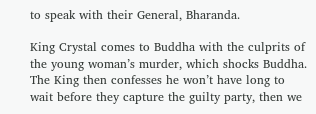to speak with their General, Bharanda.

King Crystal comes to Buddha with the culprits of the young woman’s murder, which shocks Buddha. The King then confesses he won’t have long to wait before they capture the guilty party, then we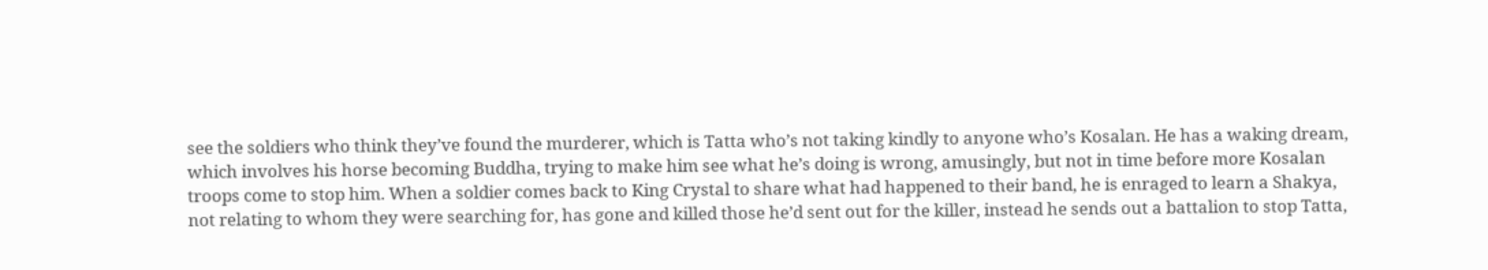see the soldiers who think they’ve found the murderer, which is Tatta who’s not taking kindly to anyone who’s Kosalan. He has a waking dream, which involves his horse becoming Buddha, trying to make him see what he’s doing is wrong, amusingly, but not in time before more Kosalan troops come to stop him. When a soldier comes back to King Crystal to share what had happened to their band, he is enraged to learn a Shakya, not relating to whom they were searching for, has gone and killed those he’d sent out for the killer, instead he sends out a battalion to stop Tatta,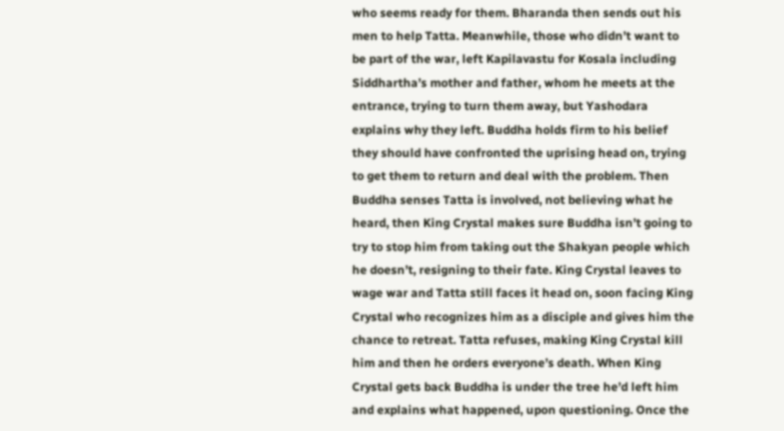who seems ready for them. Bharanda then sends out his men to help Tatta. Meanwhile, those who didn’t want to be part of the war, left Kapilavastu for Kosala including Siddhartha’s mother and father, whom he meets at the entrance, trying to turn them away, but Yashodara explains why they left. Buddha holds firm to his belief they should have confronted the uprising head on, trying to get them to return and deal with the problem. Then Buddha senses Tatta is involved, not believing what he heard, then King Crystal makes sure Buddha isn’t going to try to stop him from taking out the Shakyan people which he doesn’t, resigning to their fate. King Crystal leaves to wage war and Tatta still faces it head on, soon facing King Crystal who recognizes him as a disciple and gives him the chance to retreat. Tatta refuses, making King Crystal kill him and then he orders everyone’s death. When King Crystal gets back Buddha is under the tree he’d left him and explains what happened, upon questioning. Once the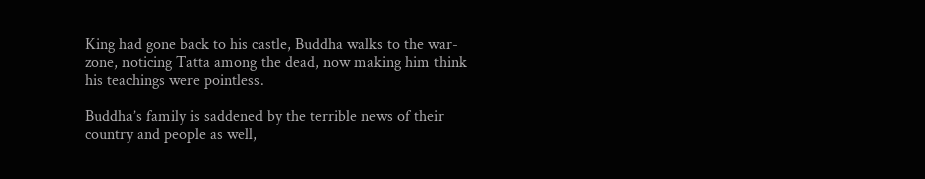King had gone back to his castle, Buddha walks to the war-zone, noticing Tatta among the dead, now making him think his teachings were pointless.

Buddha’s family is saddened by the terrible news of their country and people as well,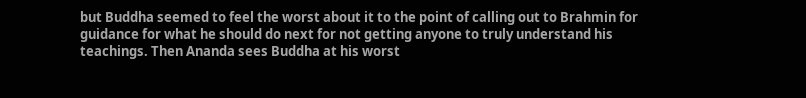but Buddha seemed to feel the worst about it to the point of calling out to Brahmin for guidance for what he should do next for not getting anyone to truly understand his teachings. Then Ananda sees Buddha at his worst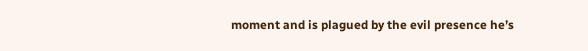moment and is plagued by the evil presence he’s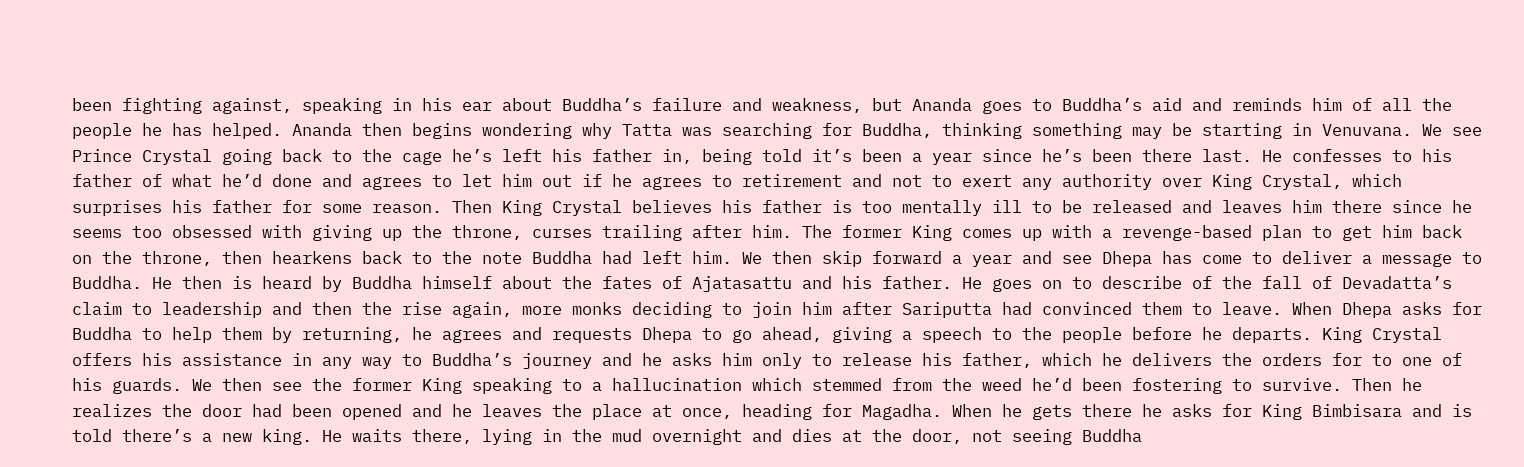been fighting against, speaking in his ear about Buddha’s failure and weakness, but Ananda goes to Buddha’s aid and reminds him of all the people he has helped. Ananda then begins wondering why Tatta was searching for Buddha, thinking something may be starting in Venuvana. We see Prince Crystal going back to the cage he’s left his father in, being told it’s been a year since he’s been there last. He confesses to his father of what he’d done and agrees to let him out if he agrees to retirement and not to exert any authority over King Crystal, which surprises his father for some reason. Then King Crystal believes his father is too mentally ill to be released and leaves him there since he seems too obsessed with giving up the throne, curses trailing after him. The former King comes up with a revenge-based plan to get him back on the throne, then hearkens back to the note Buddha had left him. We then skip forward a year and see Dhepa has come to deliver a message to Buddha. He then is heard by Buddha himself about the fates of Ajatasattu and his father. He goes on to describe of the fall of Devadatta’s claim to leadership and then the rise again, more monks deciding to join him after Sariputta had convinced them to leave. When Dhepa asks for Buddha to help them by returning, he agrees and requests Dhepa to go ahead, giving a speech to the people before he departs. King Crystal offers his assistance in any way to Buddha’s journey and he asks him only to release his father, which he delivers the orders for to one of his guards. We then see the former King speaking to a hallucination which stemmed from the weed he’d been fostering to survive. Then he realizes the door had been opened and he leaves the place at once, heading for Magadha. When he gets there he asks for King Bimbisara and is told there’s a new king. He waits there, lying in the mud overnight and dies at the door, not seeing Buddha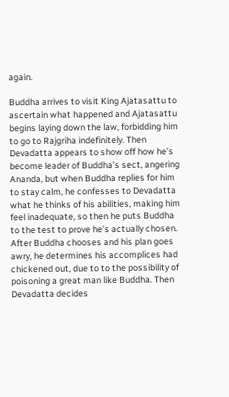again.

Buddha arrives to visit King Ajatasattu to ascertain what happened and Ajatasattu begins laying down the law, forbidding him to go to Rajgriha indefinitely. Then Devadatta appears to show off how he’s become leader of Buddha’s sect, angering Ananda, but when Buddha replies for him to stay calm, he confesses to Devadatta what he thinks of his abilities, making him feel inadequate, so then he puts Buddha to the test to prove he’s actually chosen. After Buddha chooses and his plan goes awry, he determines his accomplices had chickened out, due to to the possibility of poisoning a great man like Buddha. Then Devadatta decides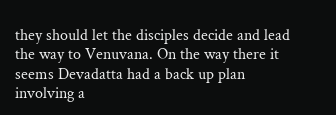they should let the disciples decide and lead the way to Venuvana. On the way there it seems Devadatta had a back up plan involving a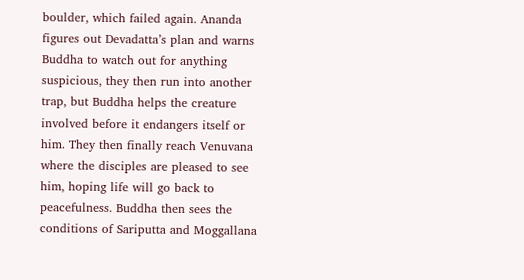boulder, which failed again. Ananda figures out Devadatta’s plan and warns Buddha to watch out for anything suspicious, they then run into another trap, but Buddha helps the creature involved before it endangers itself or him. They then finally reach Venuvana where the disciples are pleased to see him, hoping life will go back to peacefulness. Buddha then sees the conditions of Sariputta and Moggallana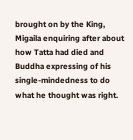brought on by the King, Migaila enquiring after about how Tatta had died and Buddha expressing of his single-mindedness to do what he thought was right.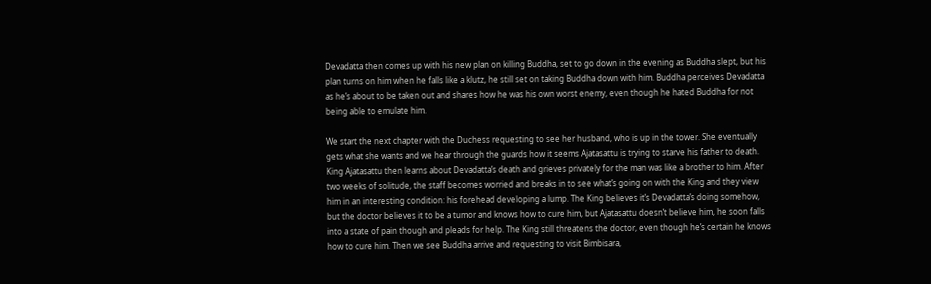Devadatta then comes up with his new plan on killing Buddha, set to go down in the evening as Buddha slept, but his plan turns on him when he falls like a klutz, he still set on taking Buddha down with him. Buddha perceives Devadatta as he’s about to be taken out and shares how he was his own worst enemy, even though he hated Buddha for not being able to emulate him.

We start the next chapter with the Duchess requesting to see her husband, who is up in the tower. She eventually gets what she wants and we hear through the guards how it seems Ajatasattu is trying to starve his father to death. King Ajatasattu then learns about Devadatta’s death and grieves privately for the man was like a brother to him. After two weeks of solitude, the staff becomes worried and breaks in to see what’s going on with the King and they view him in an interesting condition: his forehead developing a lump. The King believes it’s Devadatta’s doing somehow, but the doctor believes it to be a tumor and knows how to cure him, but Ajatasattu doesn’t believe him, he soon falls into a state of pain though and pleads for help. The King still threatens the doctor, even though he’s certain he knows how to cure him. Then we see Buddha arrive and requesting to visit Bimbisara,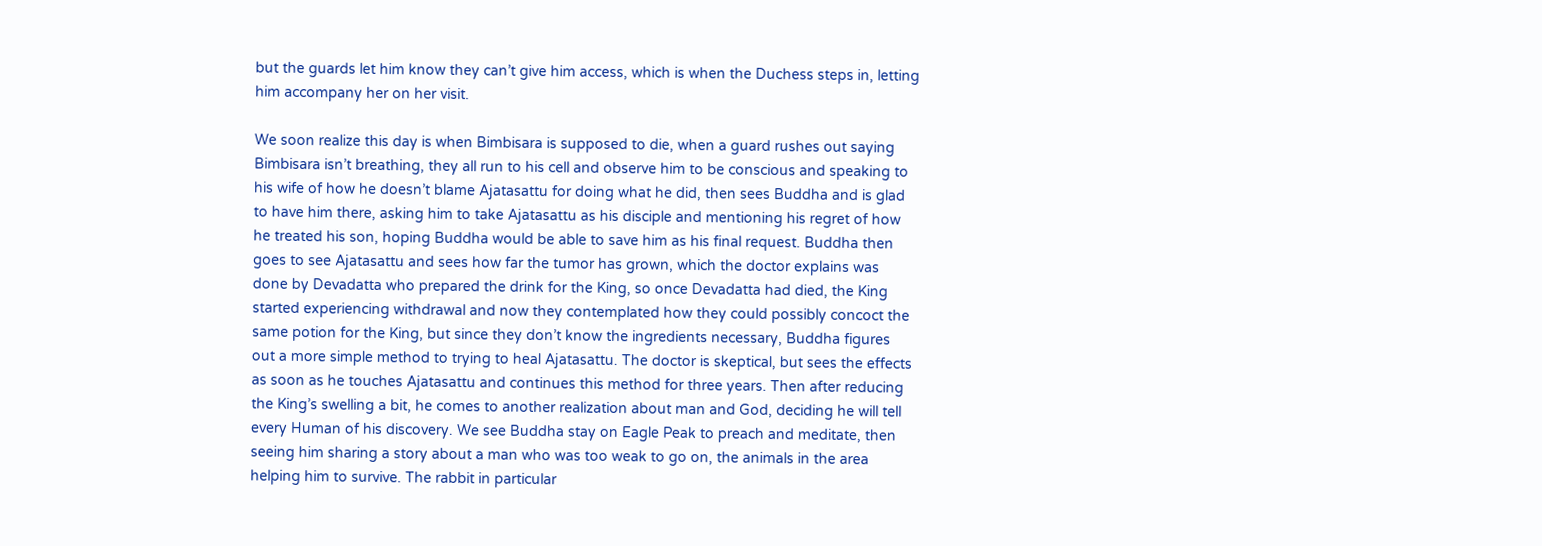but the guards let him know they can’t give him access, which is when the Duchess steps in, letting him accompany her on her visit.

We soon realize this day is when Bimbisara is supposed to die, when a guard rushes out saying Bimbisara isn’t breathing, they all run to his cell and observe him to be conscious and speaking to his wife of how he doesn’t blame Ajatasattu for doing what he did, then sees Buddha and is glad to have him there, asking him to take Ajatasattu as his disciple and mentioning his regret of how he treated his son, hoping Buddha would be able to save him as his final request. Buddha then goes to see Ajatasattu and sees how far the tumor has grown, which the doctor explains was done by Devadatta who prepared the drink for the King, so once Devadatta had died, the King started experiencing withdrawal and now they contemplated how they could possibly concoct the same potion for the King, but since they don’t know the ingredients necessary, Buddha figures out a more simple method to trying to heal Ajatasattu. The doctor is skeptical, but sees the effects as soon as he touches Ajatasattu and continues this method for three years. Then after reducing the King’s swelling a bit, he comes to another realization about man and God, deciding he will tell every Human of his discovery. We see Buddha stay on Eagle Peak to preach and meditate, then seeing him sharing a story about a man who was too weak to go on, the animals in the area helping him to survive. The rabbit in particular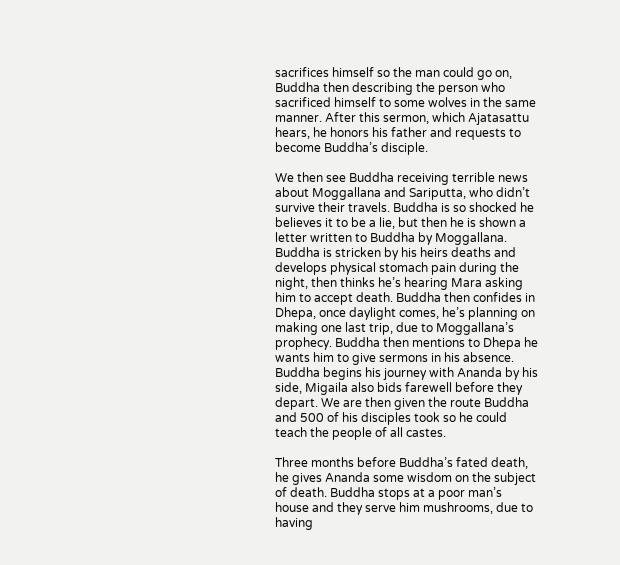sacrifices himself so the man could go on, Buddha then describing the person who sacrificed himself to some wolves in the same manner. After this sermon, which Ajatasattu hears, he honors his father and requests to become Buddha’s disciple.

We then see Buddha receiving terrible news about Moggallana and Sariputta, who didn’t survive their travels. Buddha is so shocked he believes it to be a lie, but then he is shown a letter written to Buddha by Moggallana. Buddha is stricken by his heirs deaths and develops physical stomach pain during the night, then thinks he’s hearing Mara asking him to accept death. Buddha then confides in Dhepa, once daylight comes, he’s planning on making one last trip, due to Moggallana’s prophecy. Buddha then mentions to Dhepa he wants him to give sermons in his absence. Buddha begins his journey with Ananda by his side, Migaila also bids farewell before they depart. We are then given the route Buddha and 500 of his disciples took so he could teach the people of all castes.

Three months before Buddha’s fated death, he gives Ananda some wisdom on the subject of death. Buddha stops at a poor man’s house and they serve him mushrooms, due to having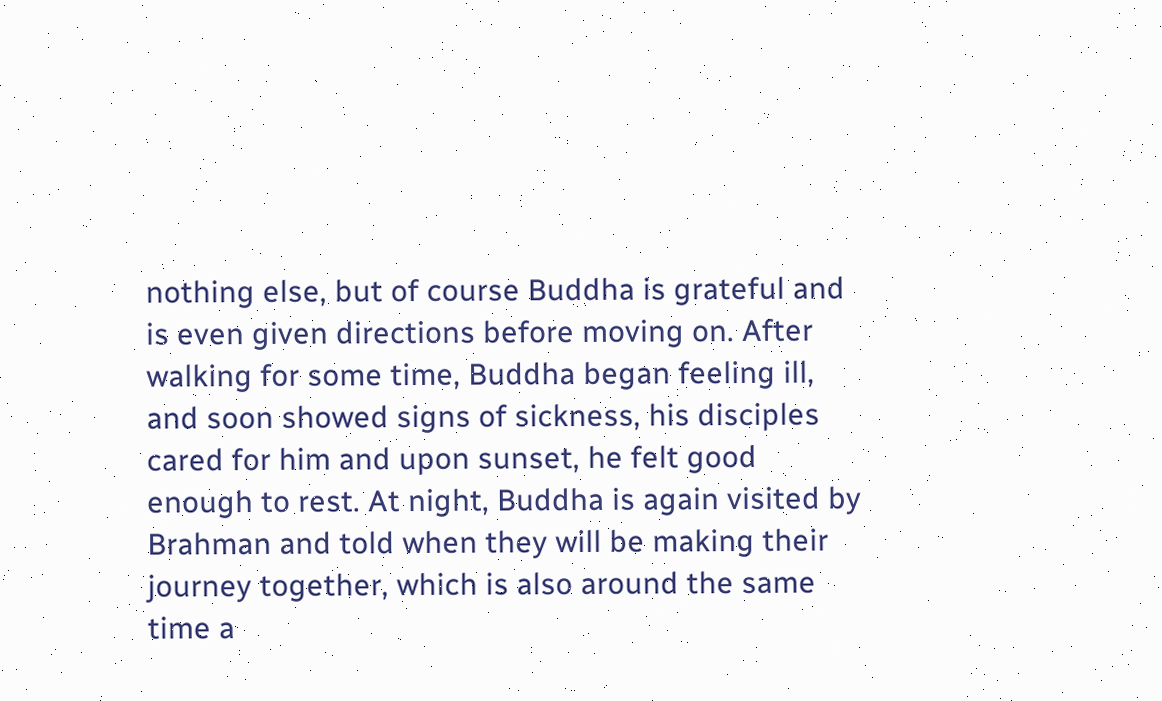nothing else, but of course Buddha is grateful and is even given directions before moving on. After walking for some time, Buddha began feeling ill, and soon showed signs of sickness, his disciples cared for him and upon sunset, he felt good enough to rest. At night, Buddha is again visited by Brahman and told when they will be making their journey together, which is also around the same time a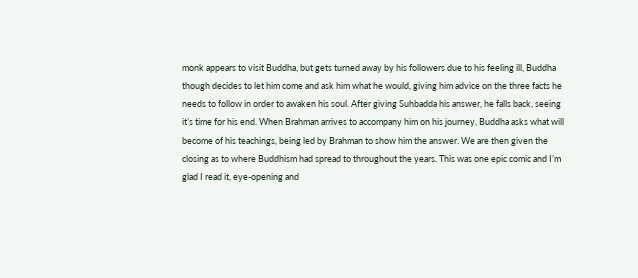monk appears to visit Buddha, but gets turned away by his followers due to his feeling ill, Buddha though decides to let him come and ask him what he would, giving him advice on the three facts he needs to follow in order to awaken his soul. After giving Suhbadda his answer, he falls back, seeing it’s time for his end. When Brahman arrives to accompany him on his journey, Buddha asks what will become of his teachings, being led by Brahman to show him the answer. We are then given the closing as to where Buddhism had spread to throughout the years. This was one epic comic and I’m glad I read it, eye-opening and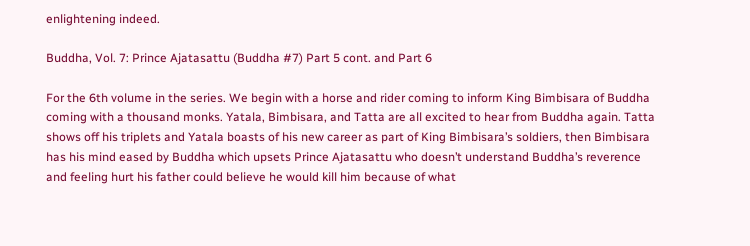enlightening indeed.

Buddha, Vol. 7: Prince Ajatasattu (Buddha #7) Part 5 cont. and Part 6

For the 6th volume in the series. We begin with a horse and rider coming to inform King Bimbisara of Buddha coming with a thousand monks. Yatala, Bimbisara, and Tatta are all excited to hear from Buddha again. Tatta shows off his triplets and Yatala boasts of his new career as part of King Bimbisara’s soldiers, then Bimbisara has his mind eased by Buddha which upsets Prince Ajatasattu who doesn’t understand Buddha’s reverence and feeling hurt his father could believe he would kill him because of what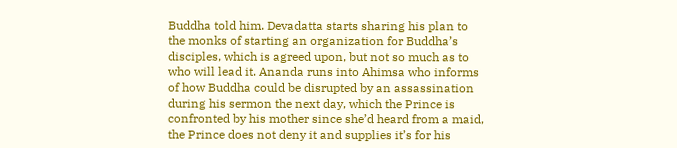Buddha told him. Devadatta starts sharing his plan to the monks of starting an organization for Buddha’s disciples, which is agreed upon, but not so much as to who will lead it. Ananda runs into Ahimsa who informs of how Buddha could be disrupted by an assassination during his sermon the next day, which the Prince is confronted by his mother since she’d heard from a maid, the Prince does not deny it and supplies it’s for his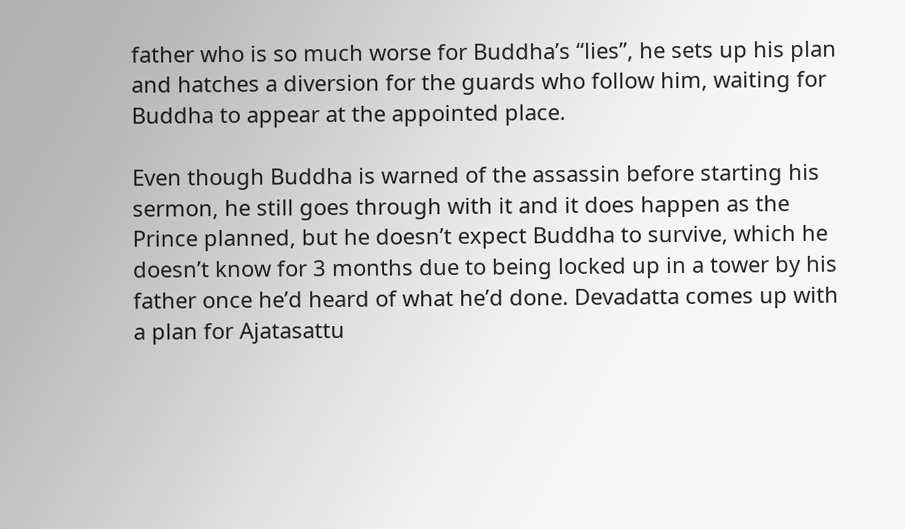father who is so much worse for Buddha’s “lies”, he sets up his plan and hatches a diversion for the guards who follow him, waiting for Buddha to appear at the appointed place.

Even though Buddha is warned of the assassin before starting his sermon, he still goes through with it and it does happen as the Prince planned, but he doesn’t expect Buddha to survive, which he doesn’t know for 3 months due to being locked up in a tower by his father once he’d heard of what he’d done. Devadatta comes up with a plan for Ajatasattu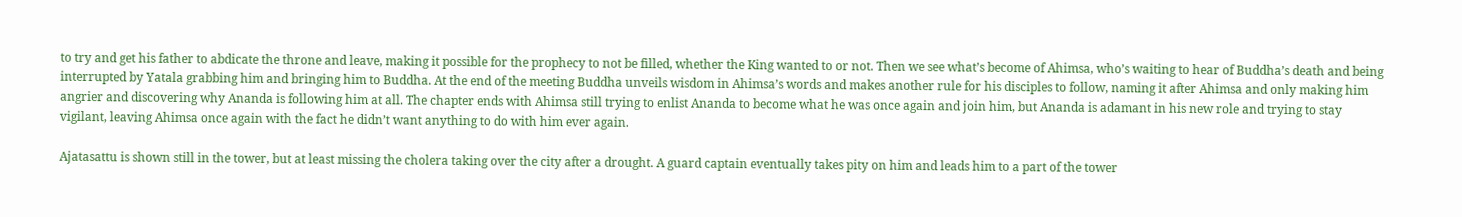to try and get his father to abdicate the throne and leave, making it possible for the prophecy to not be filled, whether the King wanted to or not. Then we see what’s become of Ahimsa, who’s waiting to hear of Buddha’s death and being interrupted by Yatala grabbing him and bringing him to Buddha. At the end of the meeting Buddha unveils wisdom in Ahimsa’s words and makes another rule for his disciples to follow, naming it after Ahimsa and only making him angrier and discovering why Ananda is following him at all. The chapter ends with Ahimsa still trying to enlist Ananda to become what he was once again and join him, but Ananda is adamant in his new role and trying to stay vigilant, leaving Ahimsa once again with the fact he didn’t want anything to do with him ever again.

Ajatasattu is shown still in the tower, but at least missing the cholera taking over the city after a drought. A guard captain eventually takes pity on him and leads him to a part of the tower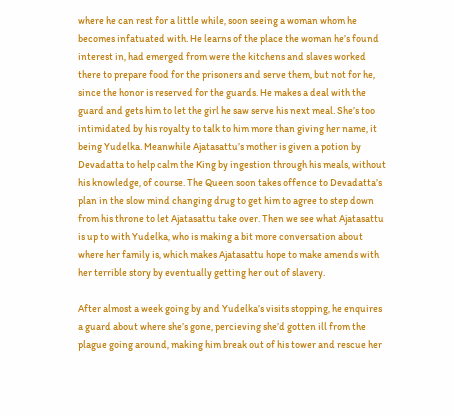where he can rest for a little while, soon seeing a woman whom he becomes infatuated with. He learns of the place the woman he’s found interest in, had emerged from were the kitchens and slaves worked there to prepare food for the prisoners and serve them, but not for he, since the honor is reserved for the guards. He makes a deal with the guard and gets him to let the girl he saw serve his next meal. She’s too intimidated by his royalty to talk to him more than giving her name, it being Yudelka. Meanwhile Ajatasattu’s mother is given a potion by Devadatta to help calm the King by ingestion through his meals, without his knowledge, of course. The Queen soon takes offence to Devadatta’s plan in the slow mind changing drug to get him to agree to step down from his throne to let Ajatasattu take over. Then we see what Ajatasattu is up to with Yudelka, who is making a bit more conversation about where her family is, which makes Ajatasattu hope to make amends with her terrible story by eventually getting her out of slavery.

After almost a week going by and Yudelka’s visits stopping, he enquires a guard about where she’s gone, percieving she’d gotten ill from the plague going around, making him break out of his tower and rescue her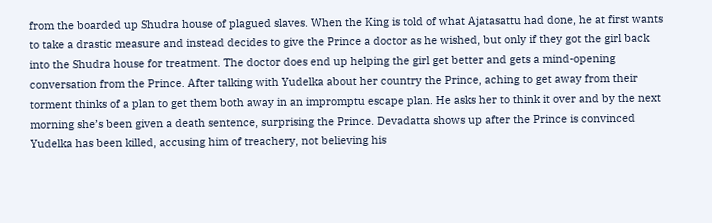from the boarded up Shudra house of plagued slaves. When the King is told of what Ajatasattu had done, he at first wants to take a drastic measure and instead decides to give the Prince a doctor as he wished, but only if they got the girl back into the Shudra house for treatment. The doctor does end up helping the girl get better and gets a mind-opening conversation from the Prince. After talking with Yudelka about her country the Prince, aching to get away from their torment thinks of a plan to get them both away in an impromptu escape plan. He asks her to think it over and by the next morning she’s been given a death sentence, surprising the Prince. Devadatta shows up after the Prince is convinced Yudelka has been killed, accusing him of treachery, not believing his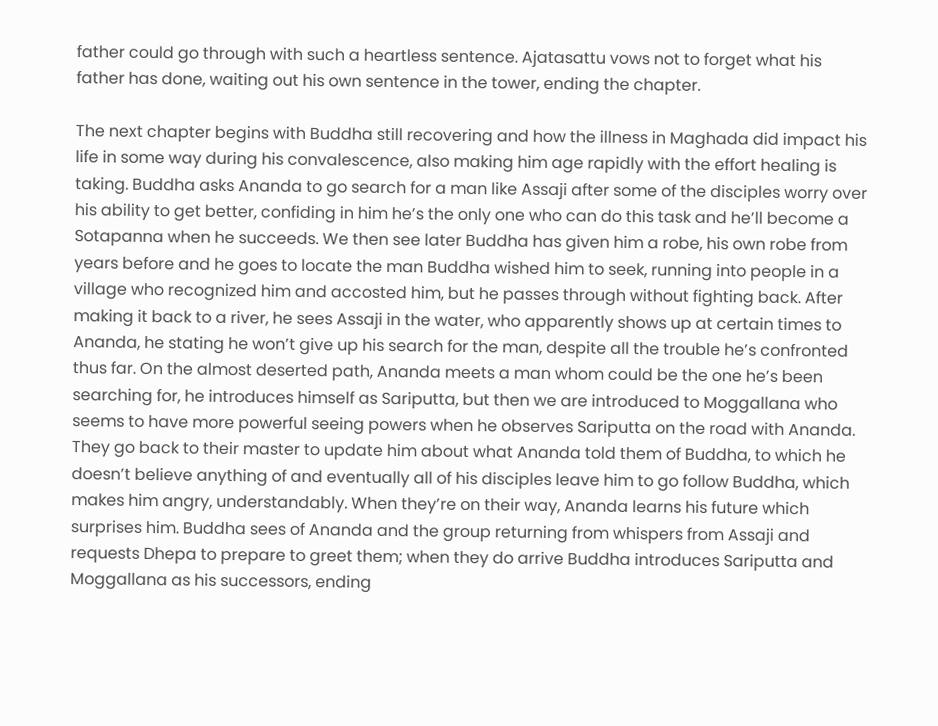father could go through with such a heartless sentence. Ajatasattu vows not to forget what his father has done, waiting out his own sentence in the tower, ending the chapter.

The next chapter begins with Buddha still recovering and how the illness in Maghada did impact his life in some way during his convalescence, also making him age rapidly with the effort healing is taking. Buddha asks Ananda to go search for a man like Assaji after some of the disciples worry over his ability to get better, confiding in him he’s the only one who can do this task and he’ll become a Sotapanna when he succeeds. We then see later Buddha has given him a robe, his own robe from years before and he goes to locate the man Buddha wished him to seek, running into people in a village who recognized him and accosted him, but he passes through without fighting back. After making it back to a river, he sees Assaji in the water, who apparently shows up at certain times to Ananda, he stating he won’t give up his search for the man, despite all the trouble he’s confronted thus far. On the almost deserted path, Ananda meets a man whom could be the one he’s been searching for, he introduces himself as Sariputta, but then we are introduced to Moggallana who seems to have more powerful seeing powers when he observes Sariputta on the road with Ananda. They go back to their master to update him about what Ananda told them of Buddha, to which he doesn’t believe anything of and eventually all of his disciples leave him to go follow Buddha, which makes him angry, understandably. When they’re on their way, Ananda learns his future which surprises him. Buddha sees of Ananda and the group returning from whispers from Assaji and requests Dhepa to prepare to greet them; when they do arrive Buddha introduces Sariputta and Moggallana as his successors, ending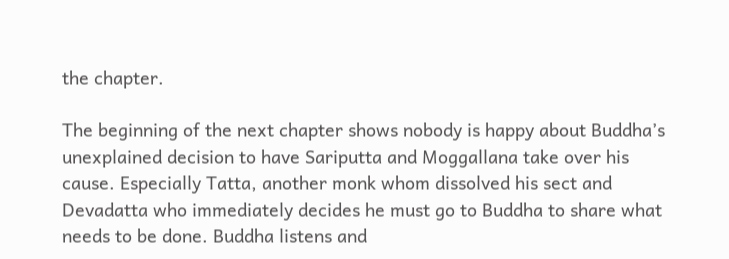the chapter.

The beginning of the next chapter shows nobody is happy about Buddha’s unexplained decision to have Sariputta and Moggallana take over his cause. Especially Tatta, another monk whom dissolved his sect and Devadatta who immediately decides he must go to Buddha to share what needs to be done. Buddha listens and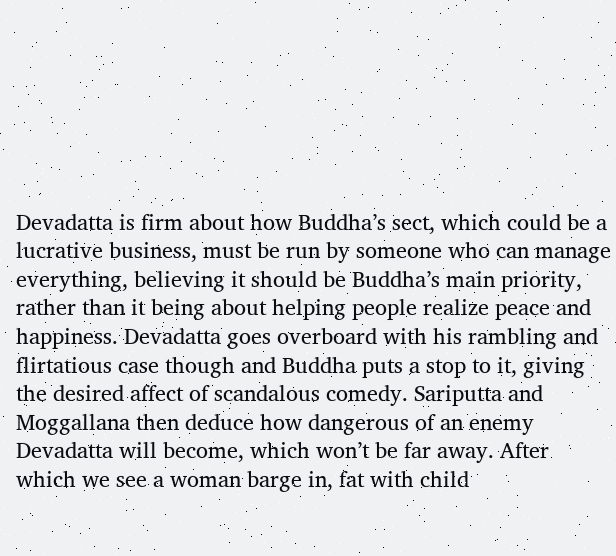Devadatta is firm about how Buddha’s sect, which could be a lucrative business, must be run by someone who can manage everything, believing it should be Buddha’s main priority, rather than it being about helping people realize peace and happiness. Devadatta goes overboard with his rambling and flirtatious case though and Buddha puts a stop to it, giving the desired affect of scandalous comedy. Sariputta and Moggallana then deduce how dangerous of an enemy Devadatta will become, which won’t be far away. After which we see a woman barge in, fat with child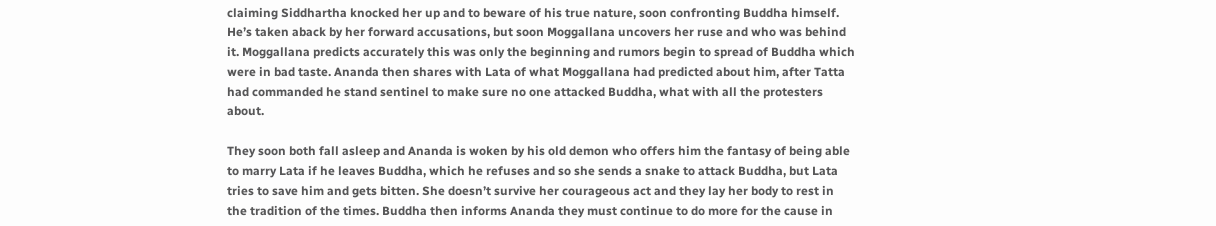claiming Siddhartha knocked her up and to beware of his true nature, soon confronting Buddha himself. He’s taken aback by her forward accusations, but soon Moggallana uncovers her ruse and who was behind it. Moggallana predicts accurately this was only the beginning and rumors begin to spread of Buddha which were in bad taste. Ananda then shares with Lata of what Moggallana had predicted about him, after Tatta had commanded he stand sentinel to make sure no one attacked Buddha, what with all the protesters about.

They soon both fall asleep and Ananda is woken by his old demon who offers him the fantasy of being able to marry Lata if he leaves Buddha, which he refuses and so she sends a snake to attack Buddha, but Lata tries to save him and gets bitten. She doesn’t survive her courageous act and they lay her body to rest in the tradition of the times. Buddha then informs Ananda they must continue to do more for the cause in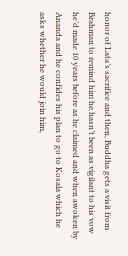honor of Lata’s sacrifice and then, Buddha gets a visit from Brahman to remind him he hasn’t been as vigilant to his vow he’d made 10 years before as he claimed and when awoken by Ananda and he confides his plan to go to Kosala which he asks whether he would join him,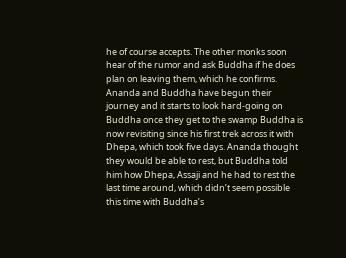he of course accepts. The other monks soon hear of the rumor and ask Buddha if he does plan on leaving them, which he confirms. Ananda and Buddha have begun their journey and it starts to look hard-going on Buddha once they get to the swamp Buddha is now revisiting since his first trek across it with Dhepa, which took five days. Ananda thought they would be able to rest, but Buddha told him how Dhepa, Assaji and he had to rest the last time around, which didn’t seem possible this time with Buddha’s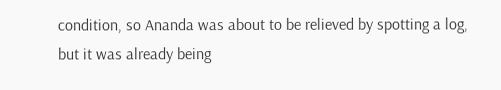condition, so Ananda was about to be relieved by spotting a log, but it was already being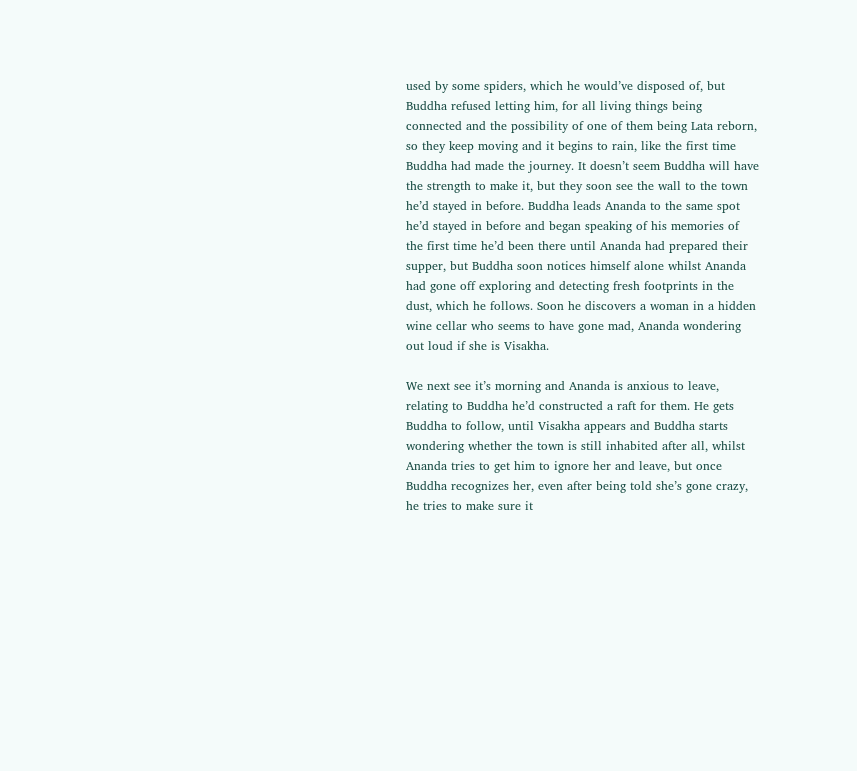used by some spiders, which he would’ve disposed of, but Buddha refused letting him, for all living things being connected and the possibility of one of them being Lata reborn, so they keep moving and it begins to rain, like the first time Buddha had made the journey. It doesn’t seem Buddha will have the strength to make it, but they soon see the wall to the town he’d stayed in before. Buddha leads Ananda to the same spot he’d stayed in before and began speaking of his memories of the first time he’d been there until Ananda had prepared their supper, but Buddha soon notices himself alone whilst Ananda had gone off exploring and detecting fresh footprints in the dust, which he follows. Soon he discovers a woman in a hidden wine cellar who seems to have gone mad, Ananda wondering out loud if she is Visakha.

We next see it’s morning and Ananda is anxious to leave, relating to Buddha he’d constructed a raft for them. He gets Buddha to follow, until Visakha appears and Buddha starts wondering whether the town is still inhabited after all, whilst Ananda tries to get him to ignore her and leave, but once Buddha recognizes her, even after being told she’s gone crazy, he tries to make sure it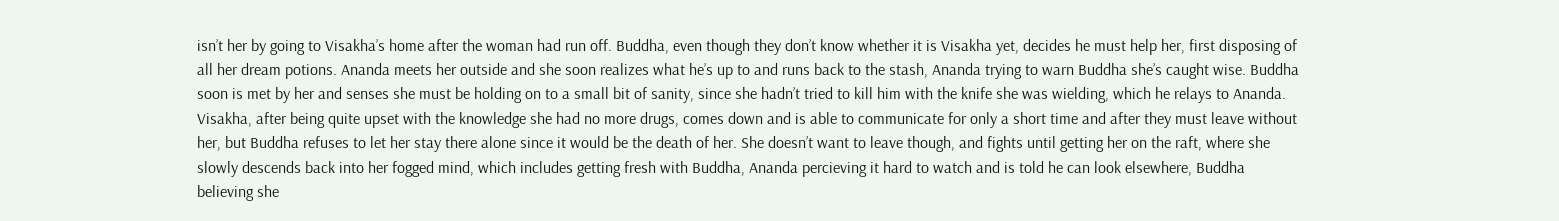isn’t her by going to Visakha’s home after the woman had run off. Buddha, even though they don’t know whether it is Visakha yet, decides he must help her, first disposing of all her dream potions. Ananda meets her outside and she soon realizes what he’s up to and runs back to the stash, Ananda trying to warn Buddha she’s caught wise. Buddha soon is met by her and senses she must be holding on to a small bit of sanity, since she hadn’t tried to kill him with the knife she was wielding, which he relays to Ananda. Visakha, after being quite upset with the knowledge she had no more drugs, comes down and is able to communicate for only a short time and after they must leave without her, but Buddha refuses to let her stay there alone since it would be the death of her. She doesn’t want to leave though, and fights until getting her on the raft, where she slowly descends back into her fogged mind, which includes getting fresh with Buddha, Ananda percieving it hard to watch and is told he can look elsewhere, Buddha believing she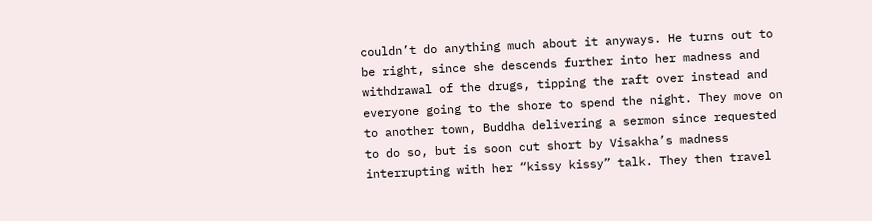couldn’t do anything much about it anyways. He turns out to be right, since she descends further into her madness and withdrawal of the drugs, tipping the raft over instead and everyone going to the shore to spend the night. They move on to another town, Buddha delivering a sermon since requested to do so, but is soon cut short by Visakha’s madness interrupting with her “kissy kissy” talk. They then travel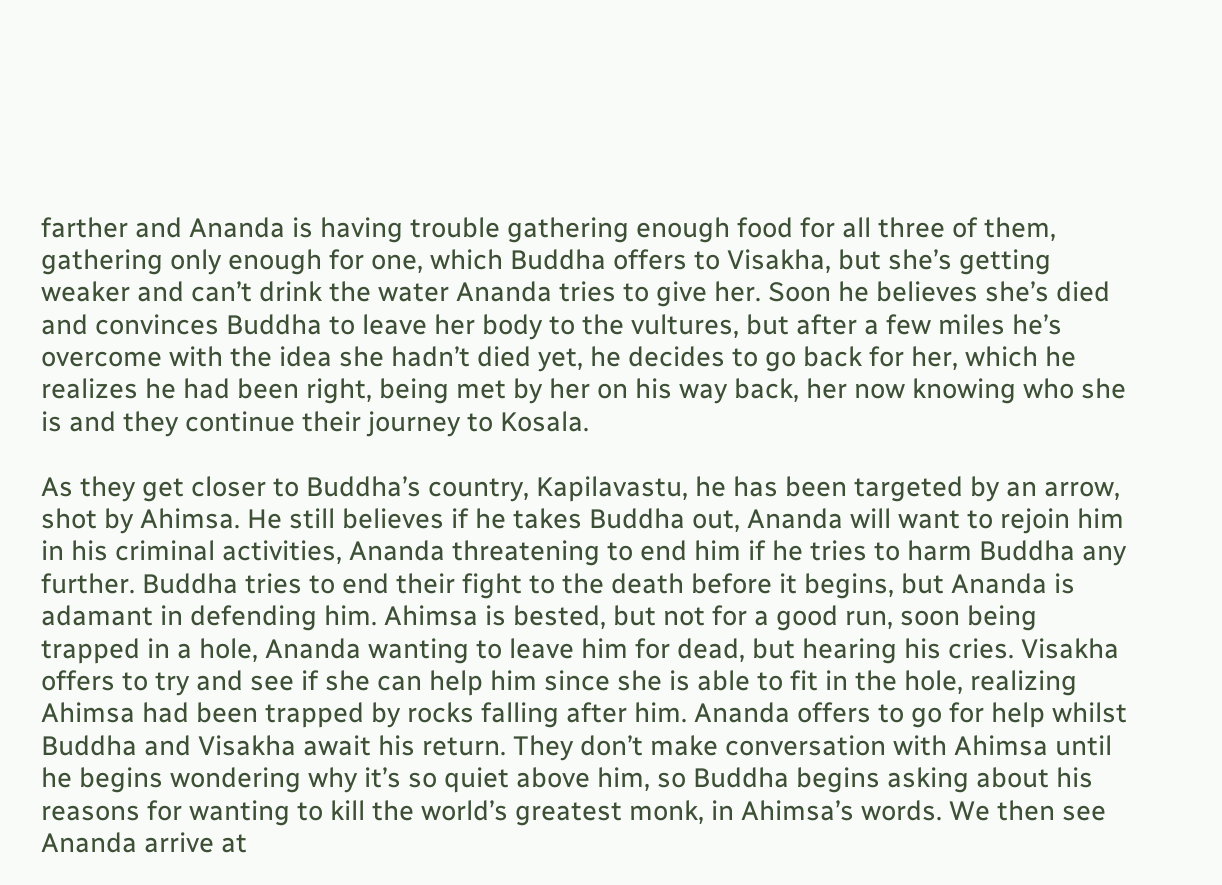farther and Ananda is having trouble gathering enough food for all three of them, gathering only enough for one, which Buddha offers to Visakha, but she’s getting weaker and can’t drink the water Ananda tries to give her. Soon he believes she’s died and convinces Buddha to leave her body to the vultures, but after a few miles he’s overcome with the idea she hadn’t died yet, he decides to go back for her, which he realizes he had been right, being met by her on his way back, her now knowing who she is and they continue their journey to Kosala.

As they get closer to Buddha’s country, Kapilavastu, he has been targeted by an arrow, shot by Ahimsa. He still believes if he takes Buddha out, Ananda will want to rejoin him in his criminal activities, Ananda threatening to end him if he tries to harm Buddha any further. Buddha tries to end their fight to the death before it begins, but Ananda is adamant in defending him. Ahimsa is bested, but not for a good run, soon being trapped in a hole, Ananda wanting to leave him for dead, but hearing his cries. Visakha offers to try and see if she can help him since she is able to fit in the hole, realizing Ahimsa had been trapped by rocks falling after him. Ananda offers to go for help whilst Buddha and Visakha await his return. They don’t make conversation with Ahimsa until he begins wondering why it’s so quiet above him, so Buddha begins asking about his reasons for wanting to kill the world’s greatest monk, in Ahimsa’s words. We then see Ananda arrive at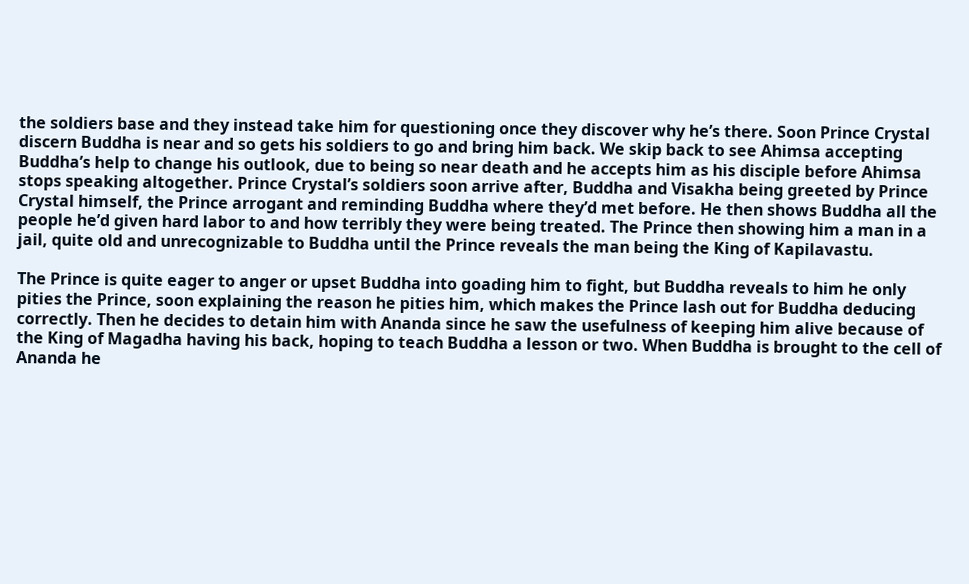the soldiers base and they instead take him for questioning once they discover why he’s there. Soon Prince Crystal discern Buddha is near and so gets his soldiers to go and bring him back. We skip back to see Ahimsa accepting Buddha’s help to change his outlook, due to being so near death and he accepts him as his disciple before Ahimsa stops speaking altogether. Prince Crystal’s soldiers soon arrive after, Buddha and Visakha being greeted by Prince Crystal himself, the Prince arrogant and reminding Buddha where they’d met before. He then shows Buddha all the people he’d given hard labor to and how terribly they were being treated. The Prince then showing him a man in a jail, quite old and unrecognizable to Buddha until the Prince reveals the man being the King of Kapilavastu.

The Prince is quite eager to anger or upset Buddha into goading him to fight, but Buddha reveals to him he only pities the Prince, soon explaining the reason he pities him, which makes the Prince lash out for Buddha deducing correctly. Then he decides to detain him with Ananda since he saw the usefulness of keeping him alive because of the King of Magadha having his back, hoping to teach Buddha a lesson or two. When Buddha is brought to the cell of Ananda he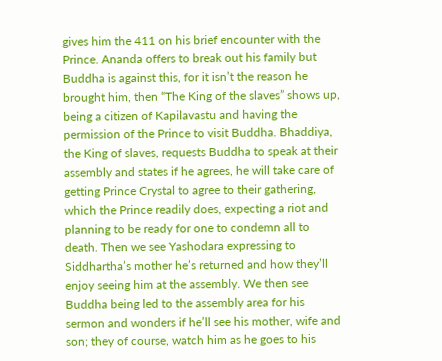gives him the 411 on his brief encounter with the Prince. Ananda offers to break out his family but Buddha is against this, for it isn’t the reason he brought him, then “The King of the slaves” shows up, being a citizen of Kapilavastu and having the permission of the Prince to visit Buddha. Bhaddiya, the King of slaves, requests Buddha to speak at their assembly and states if he agrees, he will take care of getting Prince Crystal to agree to their gathering, which the Prince readily does, expecting a riot and planning to be ready for one to condemn all to death. Then we see Yashodara expressing to Siddhartha’s mother he’s returned and how they’ll enjoy seeing him at the assembly. We then see Buddha being led to the assembly area for his sermon and wonders if he’ll see his mother, wife and son; they of course, watch him as he goes to his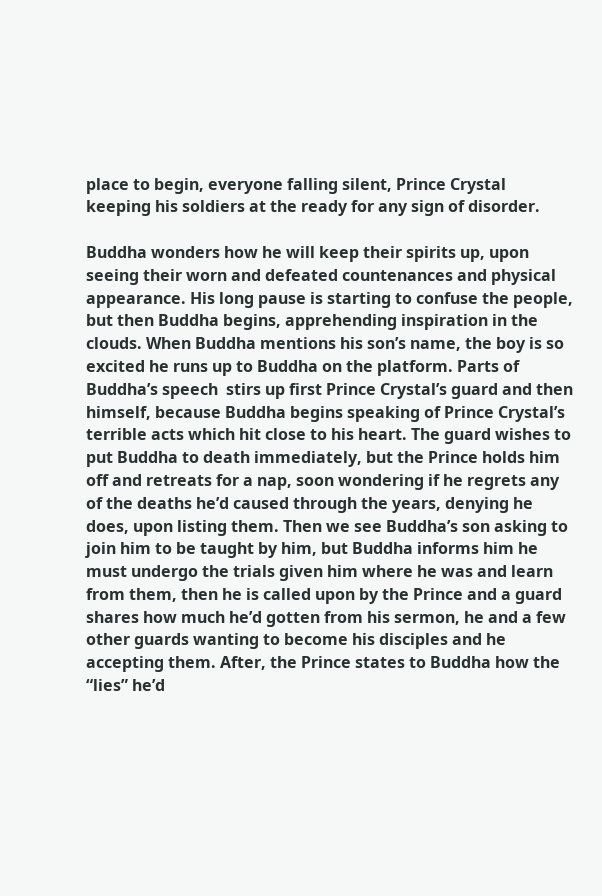place to begin, everyone falling silent, Prince Crystal keeping his soldiers at the ready for any sign of disorder.

Buddha wonders how he will keep their spirits up, upon seeing their worn and defeated countenances and physical appearance. His long pause is starting to confuse the people, but then Buddha begins, apprehending inspiration in the clouds. When Buddha mentions his son’s name, the boy is so excited he runs up to Buddha on the platform. Parts of Buddha’s speech  stirs up first Prince Crystal’s guard and then himself, because Buddha begins speaking of Prince Crystal’s terrible acts which hit close to his heart. The guard wishes to put Buddha to death immediately, but the Prince holds him off and retreats for a nap, soon wondering if he regrets any of the deaths he’d caused through the years, denying he does, upon listing them. Then we see Buddha’s son asking to join him to be taught by him, but Buddha informs him he must undergo the trials given him where he was and learn from them, then he is called upon by the Prince and a guard shares how much he’d gotten from his sermon, he and a few other guards wanting to become his disciples and he accepting them. After, the Prince states to Buddha how the “lies” he’d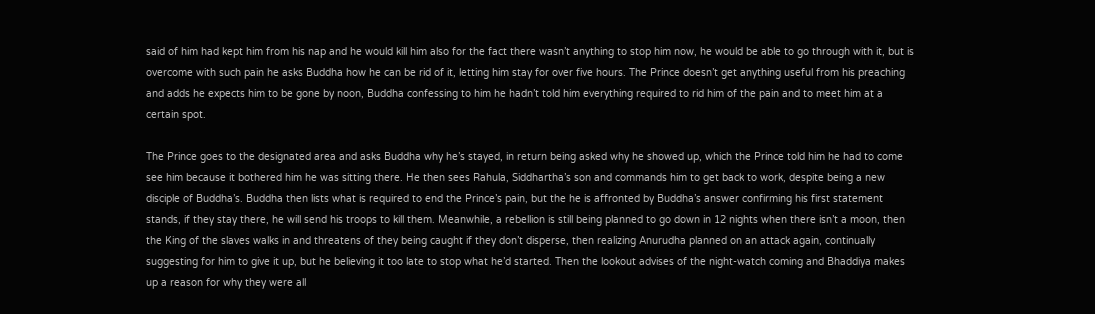said of him had kept him from his nap and he would kill him also for the fact there wasn’t anything to stop him now, he would be able to go through with it, but is overcome with such pain he asks Buddha how he can be rid of it, letting him stay for over five hours. The Prince doesn’t get anything useful from his preaching and adds he expects him to be gone by noon, Buddha confessing to him he hadn’t told him everything required to rid him of the pain and to meet him at a certain spot.

The Prince goes to the designated area and asks Buddha why he’s stayed, in return being asked why he showed up, which the Prince told him he had to come see him because it bothered him he was sitting there. He then sees Rahula, Siddhartha’s son and commands him to get back to work, despite being a new disciple of Buddha’s. Buddha then lists what is required to end the Prince’s pain, but the he is affronted by Buddha’s answer confirming his first statement stands, if they stay there, he will send his troops to kill them. Meanwhile, a rebellion is still being planned to go down in 12 nights when there isn’t a moon, then the King of the slaves walks in and threatens of they being caught if they don’t disperse, then realizing Anurudha planned on an attack again, continually suggesting for him to give it up, but he believing it too late to stop what he’d started. Then the lookout advises of the night-watch coming and Bhaddiya makes up a reason for why they were all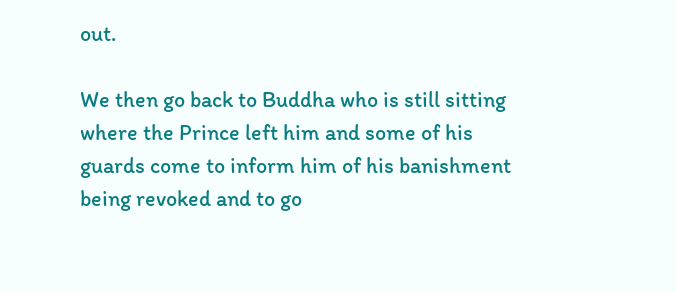out.

We then go back to Buddha who is still sitting where the Prince left him and some of his guards come to inform him of his banishment being revoked and to go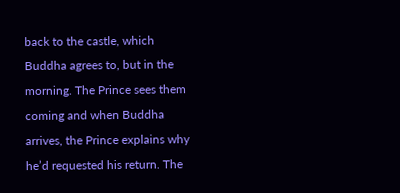back to the castle, which Buddha agrees to, but in the morning. The Prince sees them coming and when Buddha arrives, the Prince explains why he’d requested his return. The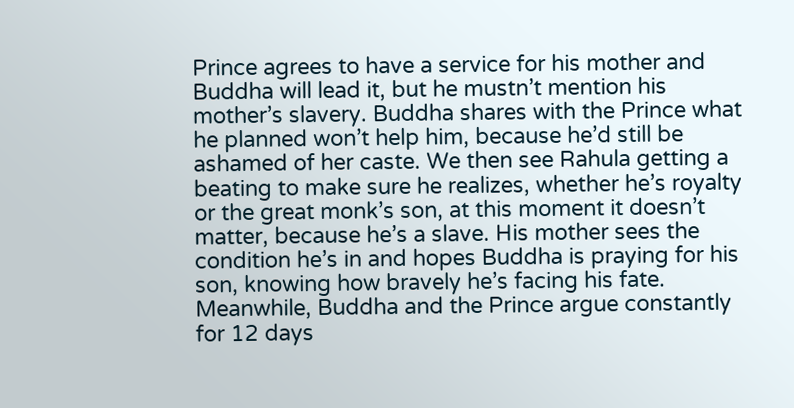Prince agrees to have a service for his mother and Buddha will lead it, but he mustn’t mention his mother’s slavery. Buddha shares with the Prince what he planned won’t help him, because he’d still be ashamed of her caste. We then see Rahula getting a beating to make sure he realizes, whether he’s royalty or the great monk’s son, at this moment it doesn’t matter, because he’s a slave. His mother sees the condition he’s in and hopes Buddha is praying for his son, knowing how bravely he’s facing his fate. Meanwhile, Buddha and the Prince argue constantly for 12 days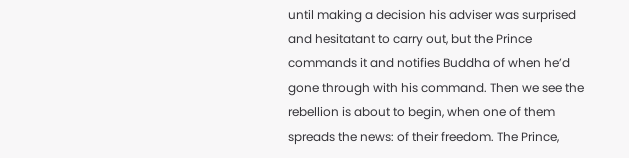until making a decision his adviser was surprised and hesitatant to carry out, but the Prince commands it and notifies Buddha of when he’d gone through with his command. Then we see the rebellion is about to begin, when one of them spreads the news: of their freedom. The Prince,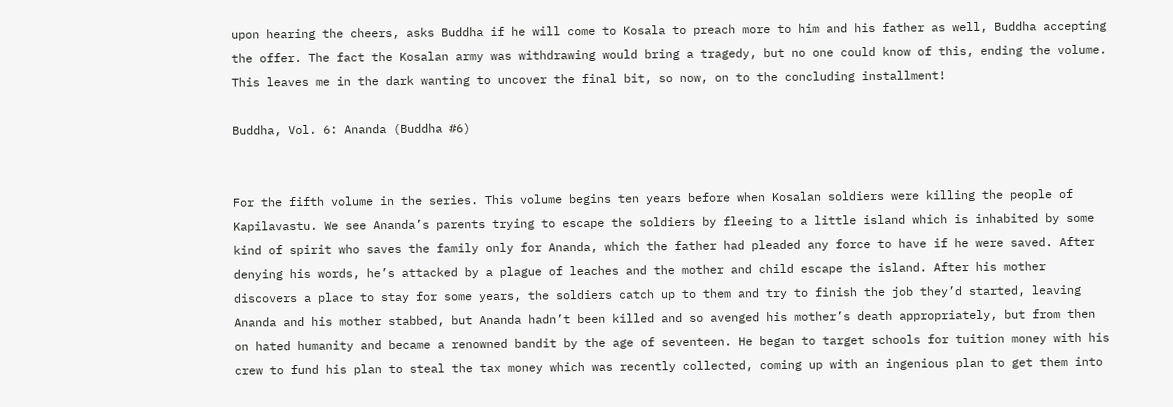upon hearing the cheers, asks Buddha if he will come to Kosala to preach more to him and his father as well, Buddha accepting the offer. The fact the Kosalan army was withdrawing would bring a tragedy, but no one could know of this, ending the volume. This leaves me in the dark wanting to uncover the final bit, so now, on to the concluding installment!

Buddha, Vol. 6: Ananda (Buddha #6)


For the fifth volume in the series. This volume begins ten years before when Kosalan soldiers were killing the people of Kapilavastu. We see Ananda’s parents trying to escape the soldiers by fleeing to a little island which is inhabited by some kind of spirit who saves the family only for Ananda, which the father had pleaded any force to have if he were saved. After denying his words, he’s attacked by a plague of leaches and the mother and child escape the island. After his mother discovers a place to stay for some years, the soldiers catch up to them and try to finish the job they’d started, leaving Ananda and his mother stabbed, but Ananda hadn’t been killed and so avenged his mother’s death appropriately, but from then on hated humanity and became a renowned bandit by the age of seventeen. He began to target schools for tuition money with his crew to fund his plan to steal the tax money which was recently collected, coming up with an ingenious plan to get them into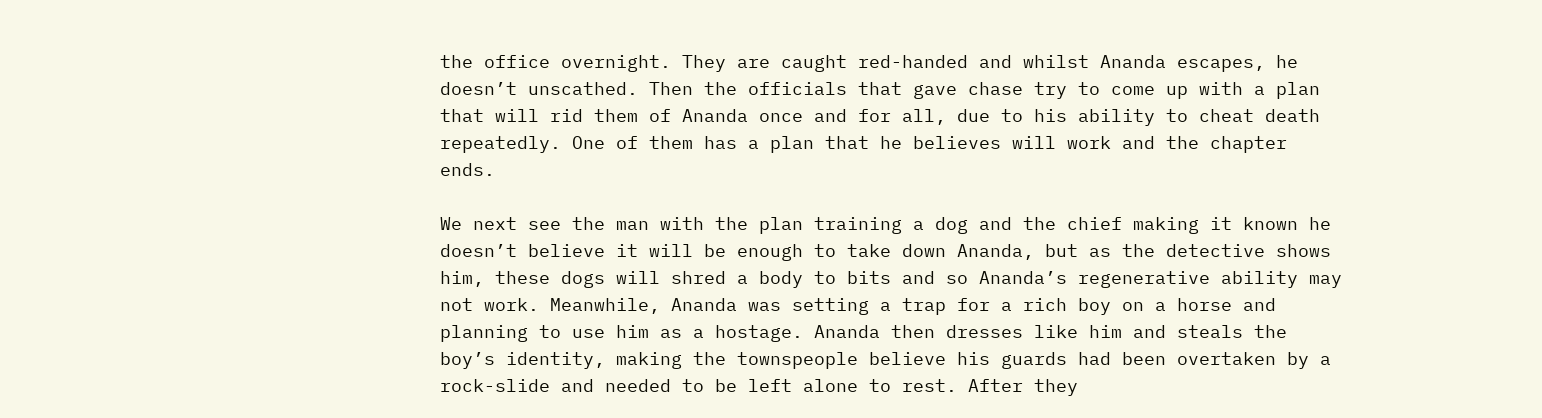the office overnight. They are caught red-handed and whilst Ananda escapes, he doesn’t unscathed. Then the officials that gave chase try to come up with a plan that will rid them of Ananda once and for all, due to his ability to cheat death repeatedly. One of them has a plan that he believes will work and the chapter ends.

We next see the man with the plan training a dog and the chief making it known he doesn’t believe it will be enough to take down Ananda, but as the detective shows him, these dogs will shred a body to bits and so Ananda’s regenerative ability may not work. Meanwhile, Ananda was setting a trap for a rich boy on a horse and planning to use him as a hostage. Ananda then dresses like him and steals the boy’s identity, making the townspeople believe his guards had been overtaken by a rock-slide and needed to be left alone to rest. After they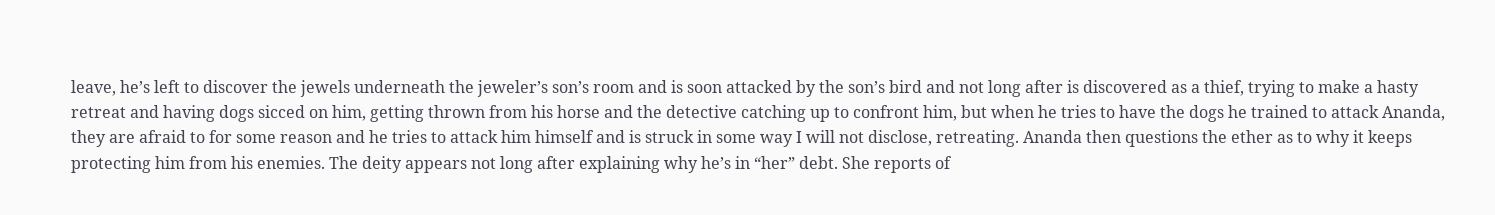leave, he’s left to discover the jewels underneath the jeweler’s son’s room and is soon attacked by the son’s bird and not long after is discovered as a thief, trying to make a hasty retreat and having dogs sicced on him, getting thrown from his horse and the detective catching up to confront him, but when he tries to have the dogs he trained to attack Ananda, they are afraid to for some reason and he tries to attack him himself and is struck in some way I will not disclose, retreating. Ananda then questions the ether as to why it keeps protecting him from his enemies. The deity appears not long after explaining why he’s in “her” debt. She reports of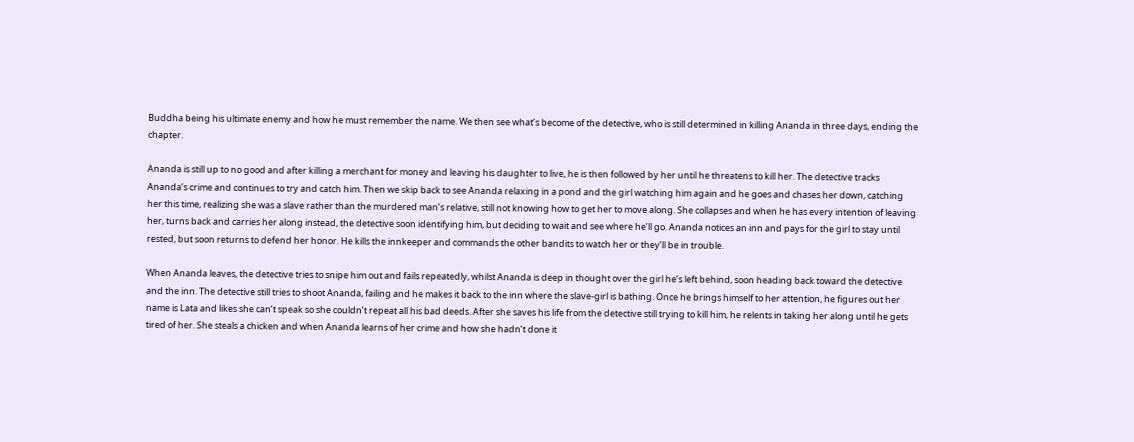Buddha being his ultimate enemy and how he must remember the name. We then see what’s become of the detective, who is still determined in killing Ananda in three days, ending the chapter.

Ananda is still up to no good and after killing a merchant for money and leaving his daughter to live, he is then followed by her until he threatens to kill her. The detective tracks Ananda’s crime and continues to try and catch him. Then we skip back to see Ananda relaxing in a pond and the girl watching him again and he goes and chases her down, catching her this time, realizing she was a slave rather than the murdered man’s relative, still not knowing how to get her to move along. She collapses and when he has every intention of leaving her, turns back and carries her along instead, the detective soon identifying him, but deciding to wait and see where he’ll go. Ananda notices an inn and pays for the girl to stay until rested, but soon returns to defend her honor. He kills the innkeeper and commands the other bandits to watch her or they’ll be in trouble.

When Ananda leaves, the detective tries to snipe him out and fails repeatedly, whilst Ananda is deep in thought over the girl he’s left behind, soon heading back toward the detective and the inn. The detective still tries to shoot Ananda, failing and he makes it back to the inn where the slave-girl is bathing. Once he brings himself to her attention, he figures out her name is Lata and likes she can’t speak so she couldn’t repeat all his bad deeds. After she saves his life from the detective still trying to kill him, he relents in taking her along until he gets tired of her. She steals a chicken and when Ananda learns of her crime and how she hadn’t done it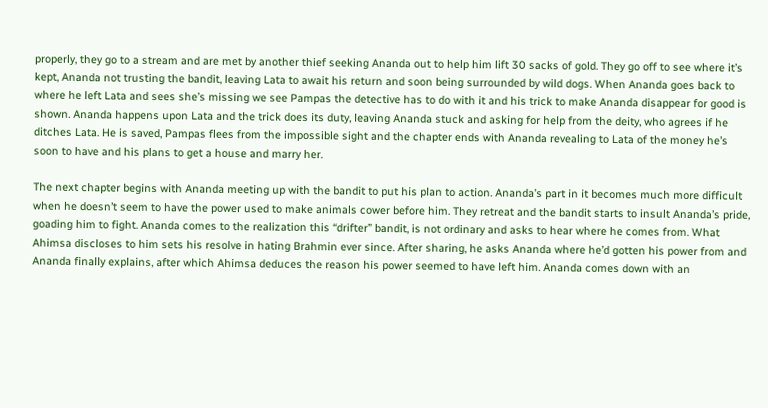properly, they go to a stream and are met by another thief seeking Ananda out to help him lift 30 sacks of gold. They go off to see where it’s kept, Ananda not trusting the bandit, leaving Lata to await his return and soon being surrounded by wild dogs. When Ananda goes back to where he left Lata and sees she’s missing we see Pampas the detective has to do with it and his trick to make Ananda disappear for good is shown. Ananda happens upon Lata and the trick does its duty, leaving Ananda stuck and asking for help from the deity, who agrees if he ditches Lata. He is saved, Pampas flees from the impossible sight and the chapter ends with Ananda revealing to Lata of the money he’s soon to have and his plans to get a house and marry her.

The next chapter begins with Ananda meeting up with the bandit to put his plan to action. Ananda’s part in it becomes much more difficult when he doesn’t seem to have the power used to make animals cower before him. They retreat and the bandit starts to insult Ananda’s pride, goading him to fight. Ananda comes to the realization this “drifter” bandit, is not ordinary and asks to hear where he comes from. What Ahimsa discloses to him sets his resolve in hating Brahmin ever since. After sharing, he asks Ananda where he’d gotten his power from and Ananda finally explains, after which Ahimsa deduces the reason his power seemed to have left him. Ananda comes down with an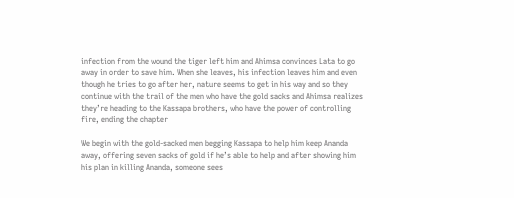infection from the wound the tiger left him and Ahimsa convinces Lata to go away in order to save him. When she leaves, his infection leaves him and even though he tries to go after her, nature seems to get in his way and so they continue with the trail of the men who have the gold sacks and Ahimsa realizes they’re heading to the Kassapa brothers, who have the power of controlling fire, ending the chapter

We begin with the gold-sacked men begging Kassapa to help him keep Ananda away, offering seven sacks of gold if he’s able to help and after showing him his plan in killing Ananda, someone sees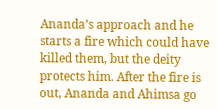Ananda’s approach and he starts a fire which could have killed them, but the deity protects him. After the fire is out, Ananda and Ahimsa go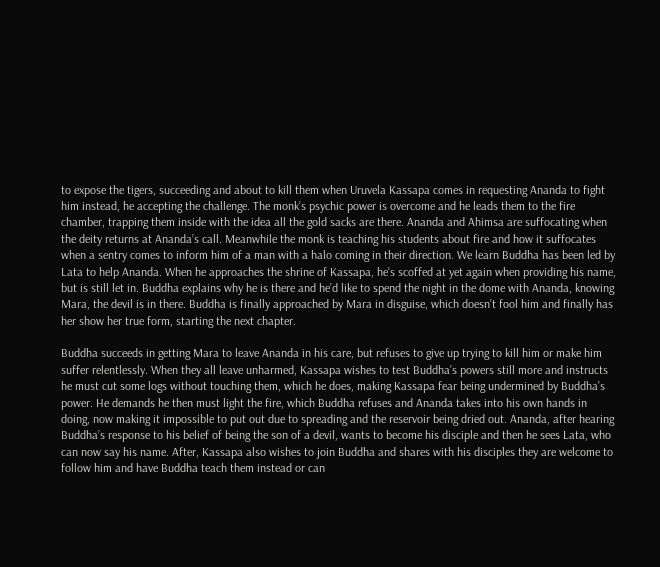to expose the tigers, succeeding and about to kill them when Uruvela Kassapa comes in requesting Ananda to fight him instead, he accepting the challenge. The monk’s psychic power is overcome and he leads them to the fire chamber, trapping them inside with the idea all the gold sacks are there. Ananda and Ahimsa are suffocating when the deity returns at Ananda’s call. Meanwhile the monk is teaching his students about fire and how it suffocates when a sentry comes to inform him of a man with a halo coming in their direction. We learn Buddha has been led by Lata to help Ananda. When he approaches the shrine of Kassapa, he’s scoffed at yet again when providing his name, but is still let in. Buddha explains why he is there and he’d like to spend the night in the dome with Ananda, knowing Mara, the devil is in there. Buddha is finally approached by Mara in disguise, which doesn’t fool him and finally has her show her true form, starting the next chapter.

Buddha succeeds in getting Mara to leave Ananda in his care, but refuses to give up trying to kill him or make him suffer relentlessly. When they all leave unharmed, Kassapa wishes to test Buddha’s powers still more and instructs he must cut some logs without touching them, which he does, making Kassapa fear being undermined by Buddha’s power. He demands he then must light the fire, which Buddha refuses and Ananda takes into his own hands in doing, now making it impossible to put out due to spreading and the reservoir being dried out. Ananda, after hearing Buddha’s response to his belief of being the son of a devil, wants to become his disciple and then he sees Lata, who can now say his name. After, Kassapa also wishes to join Buddha and shares with his disciples they are welcome to follow him and have Buddha teach them instead or can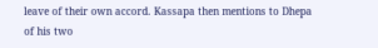leave of their own accord. Kassapa then mentions to Dhepa of his two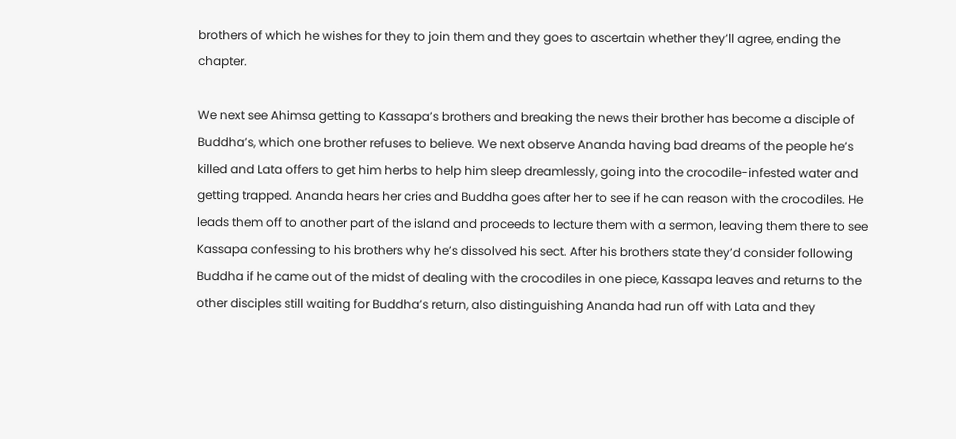brothers of which he wishes for they to join them and they goes to ascertain whether they’ll agree, ending the chapter.

We next see Ahimsa getting to Kassapa’s brothers and breaking the news their brother has become a disciple of Buddha’s, which one brother refuses to believe. We next observe Ananda having bad dreams of the people he’s killed and Lata offers to get him herbs to help him sleep dreamlessly, going into the crocodile-infested water and getting trapped. Ananda hears her cries and Buddha goes after her to see if he can reason with the crocodiles. He leads them off to another part of the island and proceeds to lecture them with a sermon, leaving them there to see Kassapa confessing to his brothers why he’s dissolved his sect. After his brothers state they’d consider following Buddha if he came out of the midst of dealing with the crocodiles in one piece, Kassapa leaves and returns to the other disciples still waiting for Buddha’s return, also distinguishing Ananda had run off with Lata and they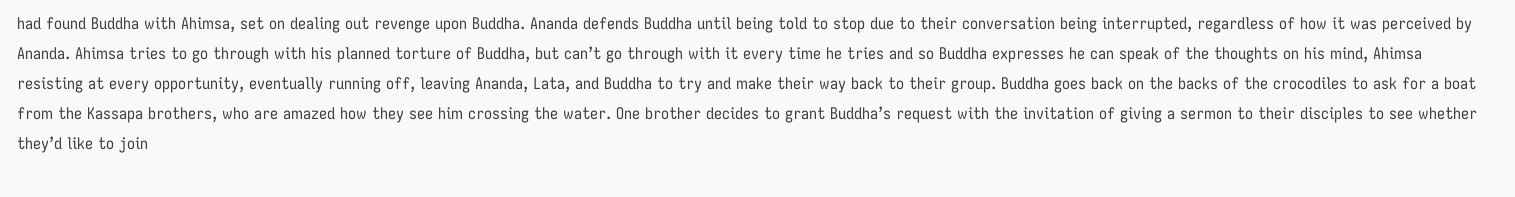had found Buddha with Ahimsa, set on dealing out revenge upon Buddha. Ananda defends Buddha until being told to stop due to their conversation being interrupted, regardless of how it was perceived by Ananda. Ahimsa tries to go through with his planned torture of Buddha, but can’t go through with it every time he tries and so Buddha expresses he can speak of the thoughts on his mind, Ahimsa resisting at every opportunity, eventually running off, leaving Ananda, Lata, and Buddha to try and make their way back to their group. Buddha goes back on the backs of the crocodiles to ask for a boat from the Kassapa brothers, who are amazed how they see him crossing the water. One brother decides to grant Buddha’s request with the invitation of giving a sermon to their disciples to see whether they’d like to join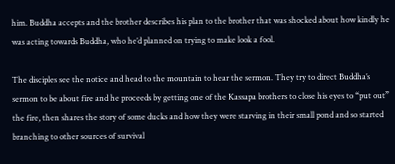him. Buddha accepts and the brother describes his plan to the brother that was shocked about how kindly he was acting towards Buddha, who he’d planned on trying to make look a fool.

The disciples see the notice and head to the mountain to hear the sermon. They try to direct Buddha’s sermon to be about fire and he proceeds by getting one of the Kassapa brothers to close his eyes to “put out” the fire, then shares the story of some ducks and how they were starving in their small pond and so started branching to other sources of survival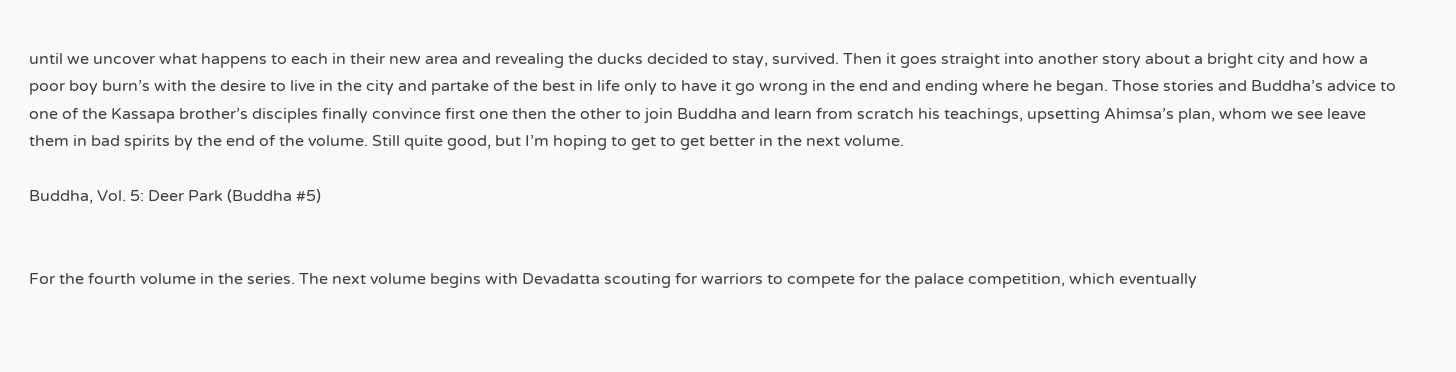until we uncover what happens to each in their new area and revealing the ducks decided to stay, survived. Then it goes straight into another story about a bright city and how a poor boy burn’s with the desire to live in the city and partake of the best in life only to have it go wrong in the end and ending where he began. Those stories and Buddha’s advice to one of the Kassapa brother’s disciples finally convince first one then the other to join Buddha and learn from scratch his teachings, upsetting Ahimsa’s plan, whom we see leave them in bad spirits by the end of the volume. Still quite good, but I’m hoping to get to get better in the next volume.

Buddha, Vol. 5: Deer Park (Buddha #5)


For the fourth volume in the series. The next volume begins with Devadatta scouting for warriors to compete for the palace competition, which eventually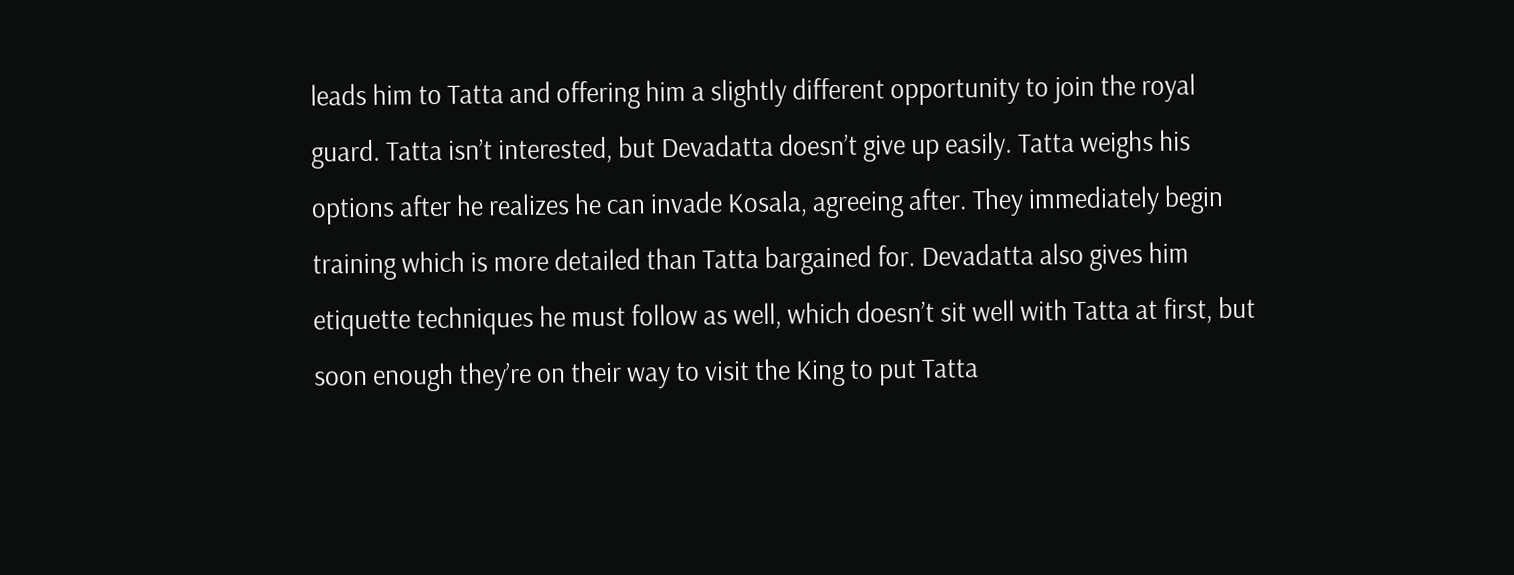leads him to Tatta and offering him a slightly different opportunity to join the royal guard. Tatta isn’t interested, but Devadatta doesn’t give up easily. Tatta weighs his options after he realizes he can invade Kosala, agreeing after. They immediately begin training which is more detailed than Tatta bargained for. Devadatta also gives him etiquette techniques he must follow as well, which doesn’t sit well with Tatta at first, but soon enough they’re on their way to visit the King to put Tatta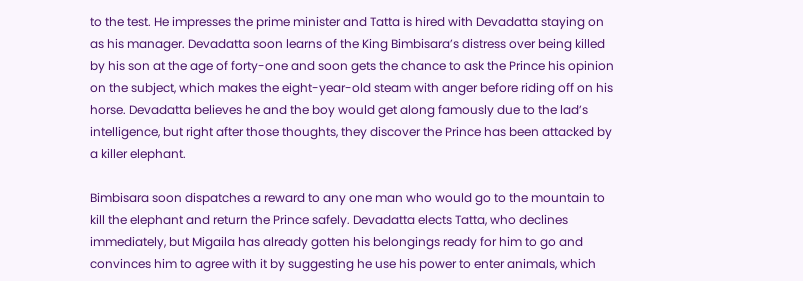to the test. He impresses the prime minister and Tatta is hired with Devadatta staying on as his manager. Devadatta soon learns of the King Bimbisara’s distress over being killed by his son at the age of forty-one and soon gets the chance to ask the Prince his opinion on the subject, which makes the eight-year-old steam with anger before riding off on his horse. Devadatta believes he and the boy would get along famously due to the lad’s intelligence, but right after those thoughts, they discover the Prince has been attacked by a killer elephant.

Bimbisara soon dispatches a reward to any one man who would go to the mountain to kill the elephant and return the Prince safely. Devadatta elects Tatta, who declines immediately, but Migaila has already gotten his belongings ready for him to go and convinces him to agree with it by suggesting he use his power to enter animals, which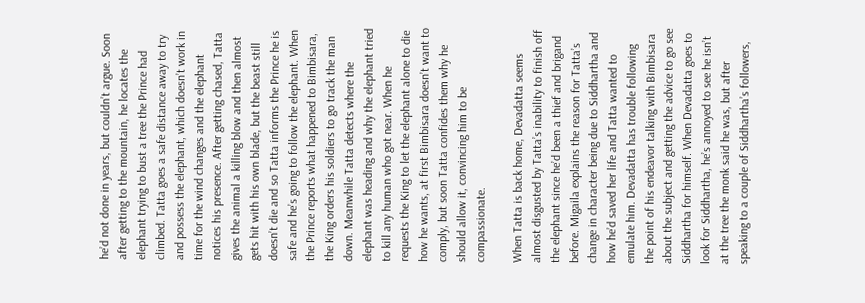he’d not done in years, but couldn’t argue. Soon after getting to the mountain, he locates the elephant trying to bust a tree the Prince had climbed. Tatta goes a safe distance away to try and possess the elephant, which doesn’t work in time for the wind changes and the elephant notices his presence. After getting chased, Tatta gives the animal a killing blow and then almost gets hit with his own blade, but the beast still doesn’t die and so Tatta informs the Prince he is safe and he’s going to follow the elephant. When the Prince reports what happened to Bimbisara, the King orders his soldiers to go track the man down. Meanwhile Tatta detects where the elephant was heading and why the elephant tried to kill any human who got near. When he requests the King to let the elephant alone to die how he wants, at first Bimbisara doesn’t want to comply, but soon Tatta confides them why he should allow it, convincing him to be compassionate.

When Tatta is back home, Devadatta seems almost disgusted by Tatta’s inability to finish off the elephant since he’d been a thief and brigand before. Migaila explains the reason for Tatta’s change in character being due to Siddhartha and how he’d saved her life and Tatta wanted to emulate him. Devadatta has trouble following the point of his endeavor talking with Bimbisara about the subject and getting the advice to go see Siddhartha for himself. When Devadatta goes to look for Siddhartha, he’s annoyed to see he isn’t at the tree the monk said he was, but after speaking to a couple of Siddhartha’s followers,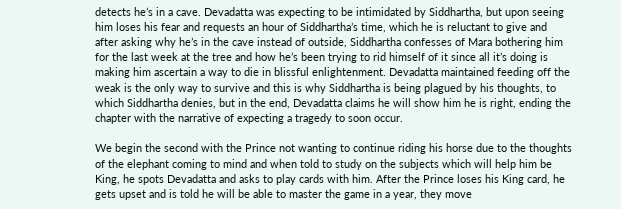detects he’s in a cave. Devadatta was expecting to be intimidated by Siddhartha, but upon seeing him loses his fear and requests an hour of Siddhartha’s time, which he is reluctant to give and after asking why he’s in the cave instead of outside, Siddhartha confesses of Mara bothering him for the last week at the tree and how he’s been trying to rid himself of it since all it’s doing is making him ascertain a way to die in blissful enlightenment. Devadatta maintained feeding off the weak is the only way to survive and this is why Siddhartha is being plagued by his thoughts, to which Siddhartha denies, but in the end, Devadatta claims he will show him he is right, ending the chapter with the narrative of expecting a tragedy to soon occur.

We begin the second with the Prince not wanting to continue riding his horse due to the thoughts of the elephant coming to mind and when told to study on the subjects which will help him be King, he spots Devadatta and asks to play cards with him. After the Prince loses his King card, he gets upset and is told he will be able to master the game in a year, they move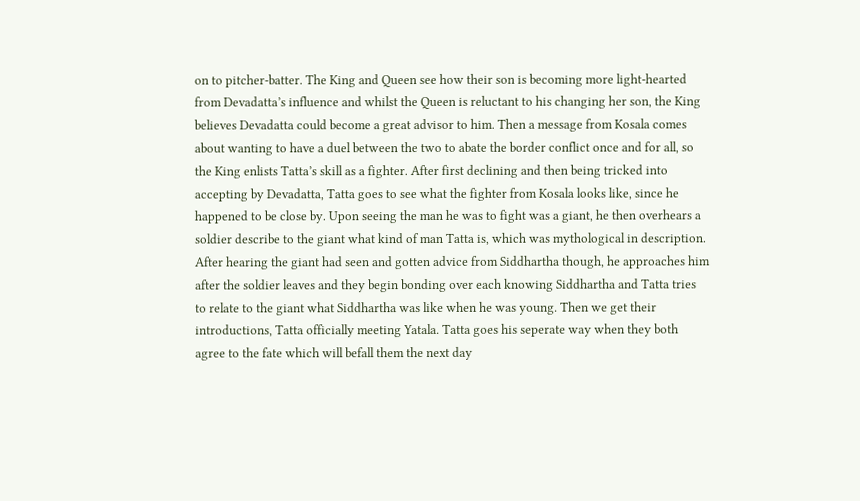on to pitcher-batter. The King and Queen see how their son is becoming more light-hearted from Devadatta’s influence and whilst the Queen is reluctant to his changing her son, the King believes Devadatta could become a great advisor to him. Then a message from Kosala comes about wanting to have a duel between the two to abate the border conflict once and for all, so the King enlists Tatta’s skill as a fighter. After first declining and then being tricked into accepting by Devadatta, Tatta goes to see what the fighter from Kosala looks like, since he happened to be close by. Upon seeing the man he was to fight was a giant, he then overhears a soldier describe to the giant what kind of man Tatta is, which was mythological in description. After hearing the giant had seen and gotten advice from Siddhartha though, he approaches him after the soldier leaves and they begin bonding over each knowing Siddhartha and Tatta tries to relate to the giant what Siddhartha was like when he was young. Then we get their introductions, Tatta officially meeting Yatala. Tatta goes his seperate way when they both agree to the fate which will befall them the next day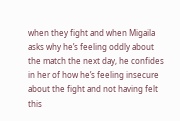when they fight and when Migaila asks why he’s feeling oddly about the match the next day, he confides in her of how he’s feeling insecure about the fight and not having felt this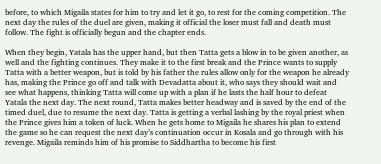before, to which Migaila states for him to try and let it go, to rest for the coming competition. The next day the rules of the duel are given, making it official the loser must fall and death must follow. The fight is officially begun and the chapter ends.

When they begin, Yatala has the upper hand, but then Tatta gets a blow in to be given another, as well and the fighting continues. They make it to the first break and the Prince wants to supply Tatta with a better weapon, but is told by his father the rules allow only for the weapon he already has, making the Prince go off and talk with Devadatta about it, who says they should wait and see what happens, thinking Tatta will come up with a plan if he lasts the half hour to defeat Yatala the next day. The next round, Tatta makes better headway and is saved by the end of the timed duel, due to resume the next day. Tatta is getting a verbal lashing by the royal priest when the Prince gives him a token of luck. When he gets home to Migaila he shares his plan to extend the game so he can request the next day’s continuation occur in Kosala and go through with his revenge. Migaila reminds him of his promise to Siddhartha to become his first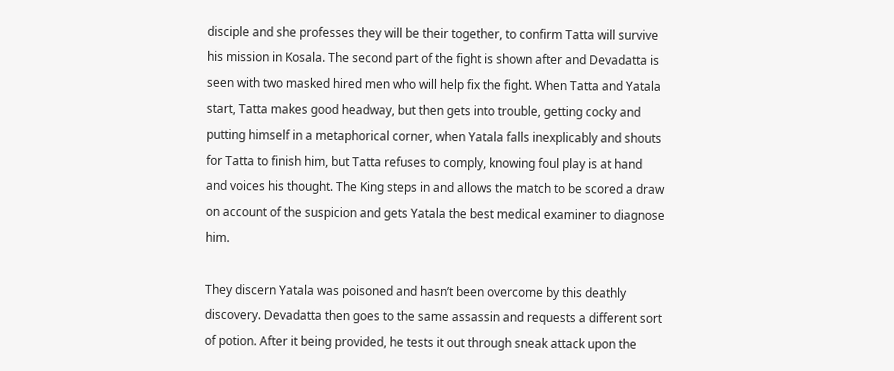disciple and she professes they will be their together, to confirm Tatta will survive his mission in Kosala. The second part of the fight is shown after and Devadatta is seen with two masked hired men who will help fix the fight. When Tatta and Yatala start, Tatta makes good headway, but then gets into trouble, getting cocky and putting himself in a metaphorical corner, when Yatala falls inexplicably and shouts for Tatta to finish him, but Tatta refuses to comply, knowing foul play is at hand and voices his thought. The King steps in and allows the match to be scored a draw on account of the suspicion and gets Yatala the best medical examiner to diagnose him.

They discern Yatala was poisoned and hasn’t been overcome by this deathly discovery. Devadatta then goes to the same assassin and requests a different sort of potion. After it being provided, he tests it out through sneak attack upon the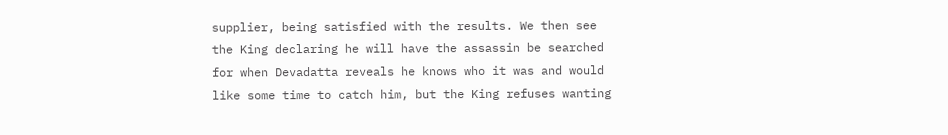supplier, being satisfied with the results. We then see the King declaring he will have the assassin be searched for when Devadatta reveals he knows who it was and would like some time to catch him, but the King refuses wanting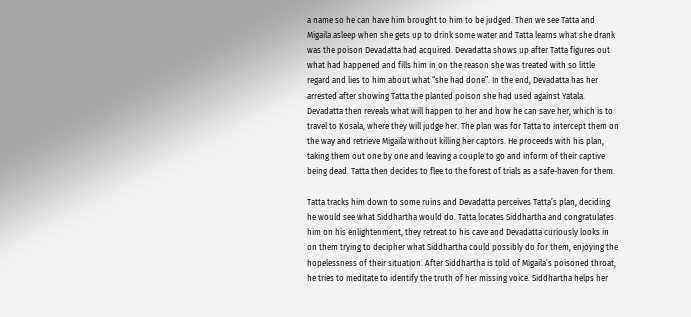a name so he can have him brought to him to be judged. Then we see Tatta and Migaila asleep when she gets up to drink some water and Tatta learns what she drank was the poison Devadatta had acquired. Devadatta shows up after Tatta figures out what had happened and fills him in on the reason she was treated with so little regard and lies to him about what “she had done”. In the end, Devadatta has her arrested after showing Tatta the planted poison she had used against Yatala. Devadatta then reveals what will happen to her and how he can save her, which is to travel to Kosala, where they will judge her. The plan was for Tatta to intercept them on the way and retrieve Migaila without killing her captors. He proceeds with his plan, taking them out one by one and leaving a couple to go and inform of their captive being dead. Tatta then decides to flee to the forest of trials as a safe-haven for them.

Tatta tracks him down to some ruins and Devadatta perceives Tatta’s plan, deciding he would see what Siddhartha would do. Tatta locates Siddhartha and congratulates him on his enlightenment, they retreat to his cave and Devadatta curiously looks in on them trying to decipher what Siddhartha could possibly do for them, enjoying the hopelessness of their situation. After Siddhartha is told of Migaila’s poisoned throat, he tries to meditate to identify the truth of her missing voice. Siddhartha helps her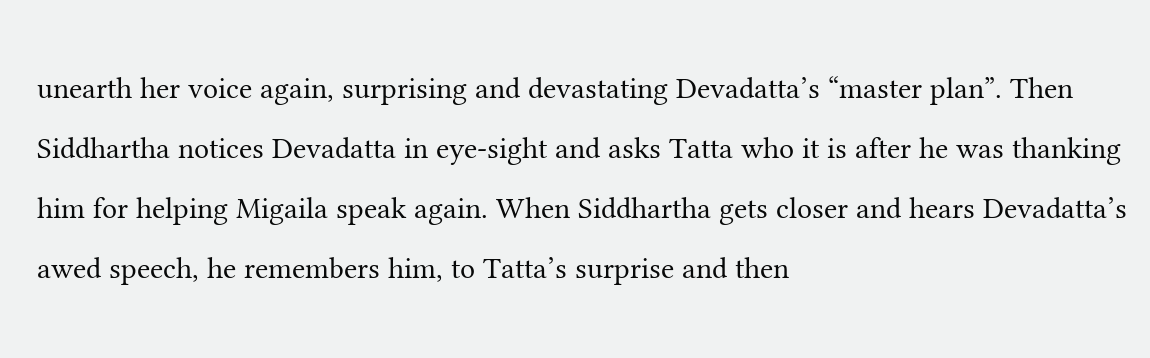unearth her voice again, surprising and devastating Devadatta’s “master plan”. Then Siddhartha notices Devadatta in eye-sight and asks Tatta who it is after he was thanking him for helping Migaila speak again. When Siddhartha gets closer and hears Devadatta’s awed speech, he remembers him, to Tatta’s surprise and then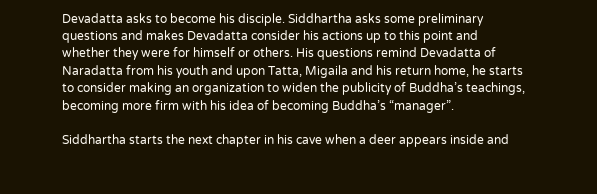Devadatta asks to become his disciple. Siddhartha asks some preliminary questions and makes Devadatta consider his actions up to this point and whether they were for himself or others. His questions remind Devadatta of Naradatta from his youth and upon Tatta, Migaila and his return home, he starts to consider making an organization to widen the publicity of Buddha’s teachings, becoming more firm with his idea of becoming Buddha’s “manager”.

Siddhartha starts the next chapter in his cave when a deer appears inside and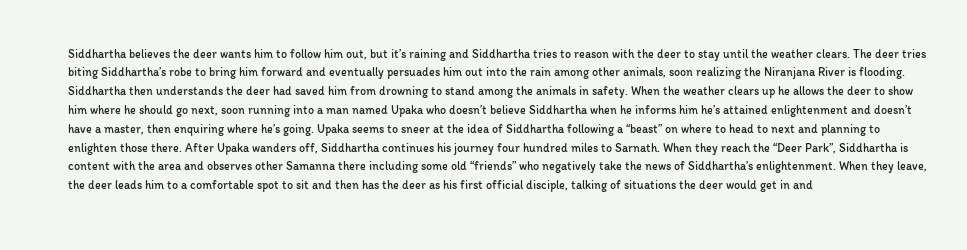Siddhartha believes the deer wants him to follow him out, but it’s raining and Siddhartha tries to reason with the deer to stay until the weather clears. The deer tries biting Siddhartha’s robe to bring him forward and eventually persuades him out into the rain among other animals, soon realizing the Niranjana River is flooding. Siddhartha then understands the deer had saved him from drowning to stand among the animals in safety. When the weather clears up he allows the deer to show him where he should go next, soon running into a man named Upaka who doesn’t believe Siddhartha when he informs him he’s attained enlightenment and doesn’t have a master, then enquiring where he’s going. Upaka seems to sneer at the idea of Siddhartha following a “beast” on where to head to next and planning to enlighten those there. After Upaka wanders off, Siddhartha continues his journey four hundred miles to Sarnath. When they reach the “Deer Park”, Siddhartha is content with the area and observes other Samanna there including some old “friends” who negatively take the news of Siddhartha’s enlightenment. When they leave, the deer leads him to a comfortable spot to sit and then has the deer as his first official disciple, talking of situations the deer would get in and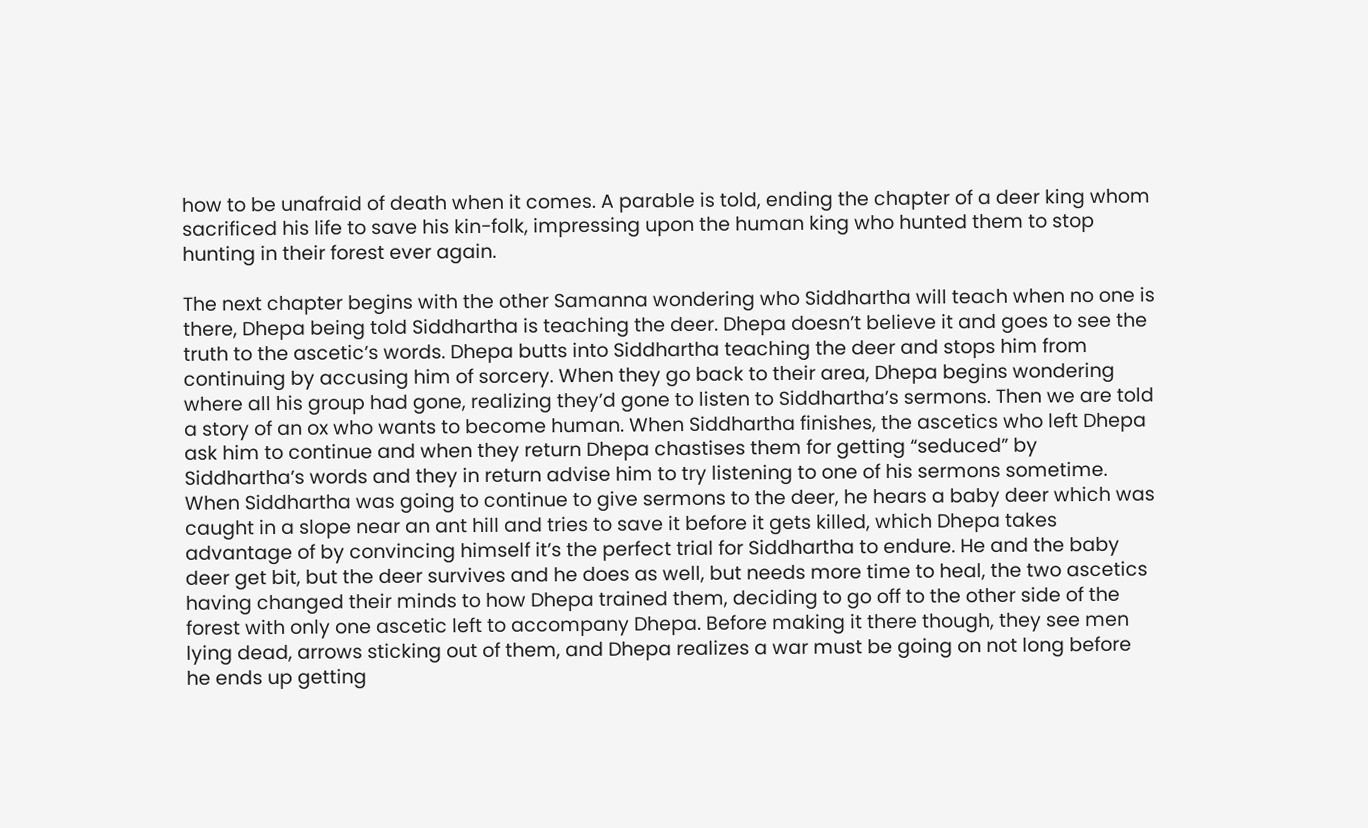how to be unafraid of death when it comes. A parable is told, ending the chapter of a deer king whom sacrificed his life to save his kin-folk, impressing upon the human king who hunted them to stop hunting in their forest ever again.

The next chapter begins with the other Samanna wondering who Siddhartha will teach when no one is there, Dhepa being told Siddhartha is teaching the deer. Dhepa doesn’t believe it and goes to see the truth to the ascetic’s words. Dhepa butts into Siddhartha teaching the deer and stops him from continuing by accusing him of sorcery. When they go back to their area, Dhepa begins wondering where all his group had gone, realizing they’d gone to listen to Siddhartha’s sermons. Then we are told a story of an ox who wants to become human. When Siddhartha finishes, the ascetics who left Dhepa ask him to continue and when they return Dhepa chastises them for getting “seduced” by Siddhartha’s words and they in return advise him to try listening to one of his sermons sometime. When Siddhartha was going to continue to give sermons to the deer, he hears a baby deer which was caught in a slope near an ant hill and tries to save it before it gets killed, which Dhepa takes advantage of by convincing himself it’s the perfect trial for Siddhartha to endure. He and the baby deer get bit, but the deer survives and he does as well, but needs more time to heal, the two ascetics having changed their minds to how Dhepa trained them, deciding to go off to the other side of the forest with only one ascetic left to accompany Dhepa. Before making it there though, they see men lying dead, arrows sticking out of them, and Dhepa realizes a war must be going on not long before he ends up getting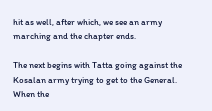hit as well, after which, we see an army marching and the chapter ends.

The next begins with Tatta going against the Kosalan army trying to get to the General. When the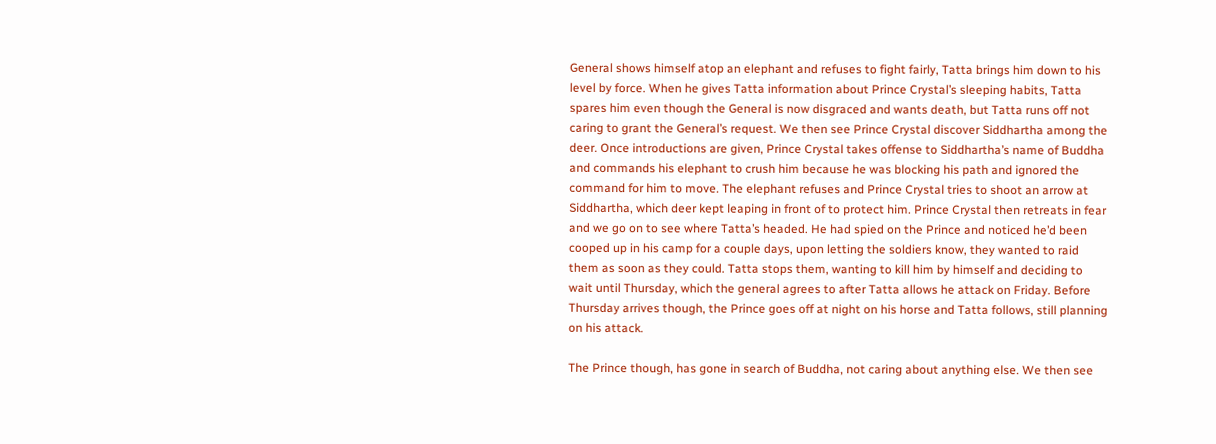General shows himself atop an elephant and refuses to fight fairly, Tatta brings him down to his level by force. When he gives Tatta information about Prince Crystal’s sleeping habits, Tatta spares him even though the General is now disgraced and wants death, but Tatta runs off not caring to grant the General’s request. We then see Prince Crystal discover Siddhartha among the deer. Once introductions are given, Prince Crystal takes offense to Siddhartha’s name of Buddha and commands his elephant to crush him because he was blocking his path and ignored the command for him to move. The elephant refuses and Prince Crystal tries to shoot an arrow at Siddhartha, which deer kept leaping in front of to protect him. Prince Crystal then retreats in fear and we go on to see where Tatta’s headed. He had spied on the Prince and noticed he’d been cooped up in his camp for a couple days, upon letting the soldiers know, they wanted to raid them as soon as they could. Tatta stops them, wanting to kill him by himself and deciding to wait until Thursday, which the general agrees to after Tatta allows he attack on Friday. Before Thursday arrives though, the Prince goes off at night on his horse and Tatta follows, still planning on his attack.

The Prince though, has gone in search of Buddha, not caring about anything else. We then see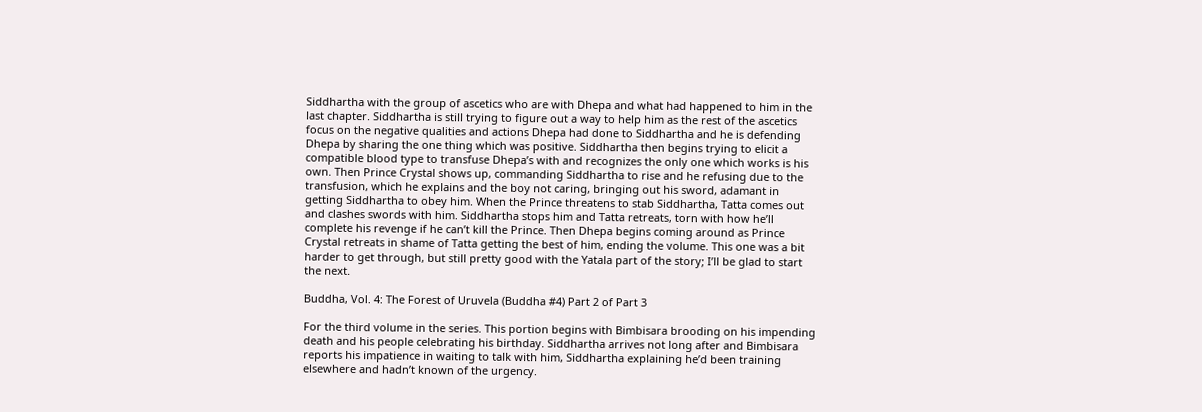Siddhartha with the group of ascetics who are with Dhepa and what had happened to him in the last chapter. Siddhartha is still trying to figure out a way to help him as the rest of the ascetics focus on the negative qualities and actions Dhepa had done to Siddhartha and he is defending Dhepa by sharing the one thing which was positive. Siddhartha then begins trying to elicit a compatible blood type to transfuse Dhepa’s with and recognizes the only one which works is his own. Then Prince Crystal shows up, commanding Siddhartha to rise and he refusing due to the transfusion, which he explains and the boy not caring, bringing out his sword, adamant in getting Siddhartha to obey him. When the Prince threatens to stab Siddhartha, Tatta comes out and clashes swords with him. Siddhartha stops him and Tatta retreats, torn with how he’ll complete his revenge if he can’t kill the Prince. Then Dhepa begins coming around as Prince Crystal retreats in shame of Tatta getting the best of him, ending the volume. This one was a bit harder to get through, but still pretty good with the Yatala part of the story; I’ll be glad to start the next.

Buddha, Vol. 4: The Forest of Uruvela (Buddha #4) Part 2 of Part 3

For the third volume in the series. This portion begins with Bimbisara brooding on his impending death and his people celebrating his birthday. Siddhartha arrives not long after and Bimbisara reports his impatience in waiting to talk with him, Siddhartha explaining he’d been training elsewhere and hadn’t known of the urgency.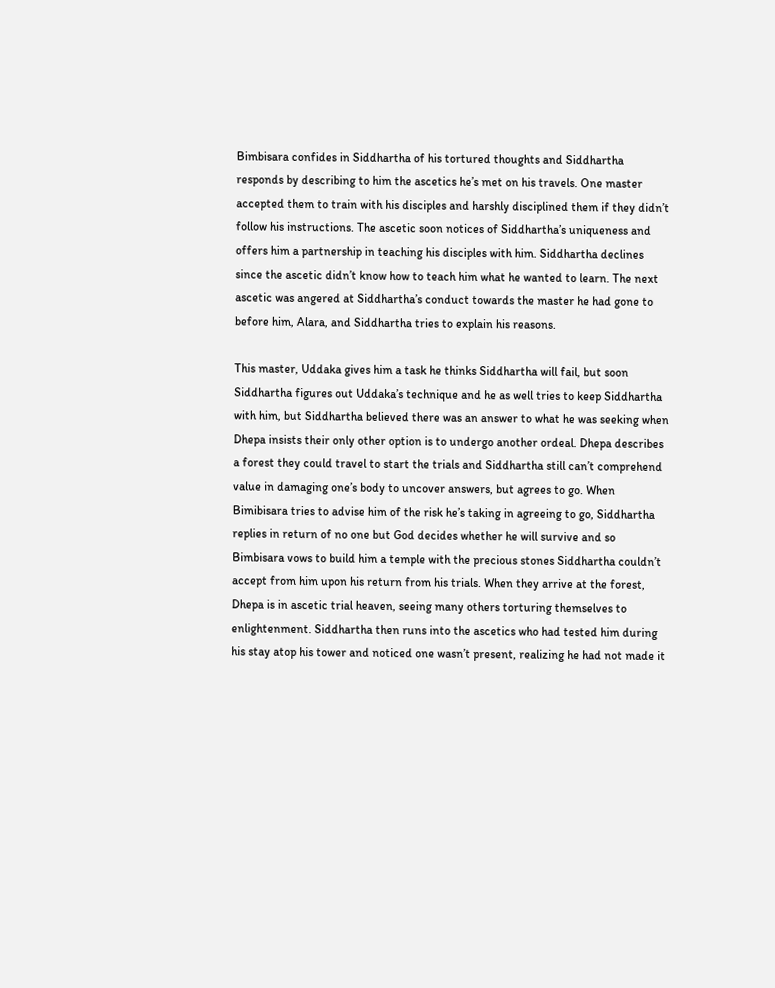Bimbisara confides in Siddhartha of his tortured thoughts and Siddhartha responds by describing to him the ascetics he’s met on his travels. One master accepted them to train with his disciples and harshly disciplined them if they didn’t follow his instructions. The ascetic soon notices of Siddhartha’s uniqueness and offers him a partnership in teaching his disciples with him. Siddhartha declines since the ascetic didn’t know how to teach him what he wanted to learn. The next ascetic was angered at Siddhartha’s conduct towards the master he had gone to before him, Alara, and Siddhartha tries to explain his reasons.

This master, Uddaka gives him a task he thinks Siddhartha will fail, but soon Siddhartha figures out Uddaka’s technique and he as well tries to keep Siddhartha with him, but Siddhartha believed there was an answer to what he was seeking when Dhepa insists their only other option is to undergo another ordeal. Dhepa describes a forest they could travel to start the trials and Siddhartha still can’t comprehend value in damaging one’s body to uncover answers, but agrees to go. When Bimibisara tries to advise him of the risk he’s taking in agreeing to go, Siddhartha replies in return of no one but God decides whether he will survive and so Bimbisara vows to build him a temple with the precious stones Siddhartha couldn’t accept from him upon his return from his trials. When they arrive at the forest, Dhepa is in ascetic trial heaven, seeing many others torturing themselves to enlightenment. Siddhartha then runs into the ascetics who had tested him during his stay atop his tower and noticed one wasn’t present, realizing he had not made it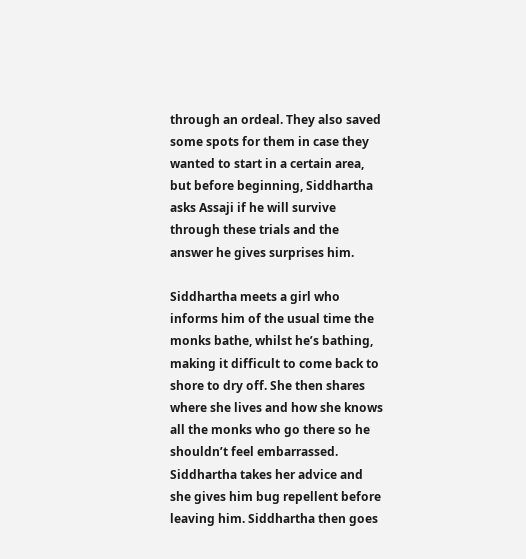through an ordeal. They also saved some spots for them in case they wanted to start in a certain area, but before beginning, Siddhartha asks Assaji if he will survive through these trials and the answer he gives surprises him.

Siddhartha meets a girl who informs him of the usual time the monks bathe, whilst he’s bathing, making it difficult to come back to shore to dry off. She then shares where she lives and how she knows all the monks who go there so he shouldn’t feel embarrassed. Siddhartha takes her advice and she gives him bug repellent before leaving him. Siddhartha then goes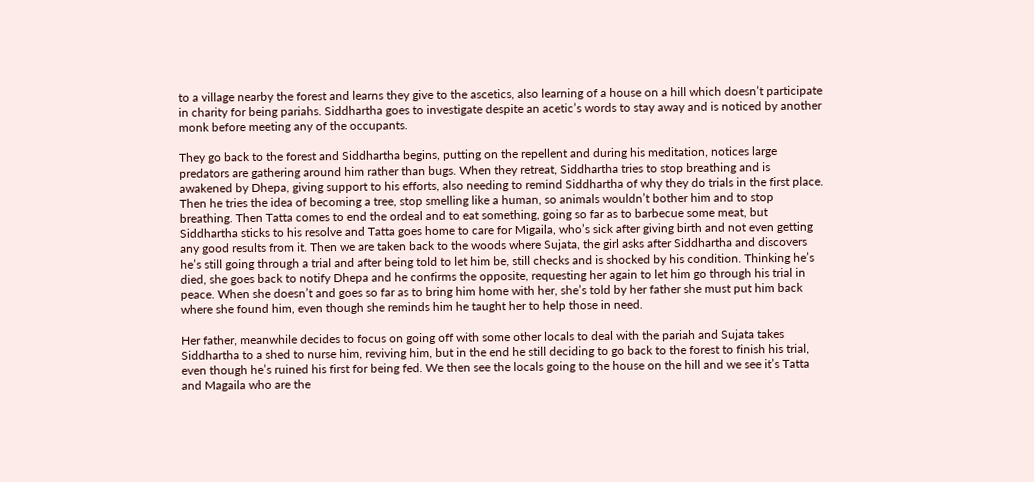to a village nearby the forest and learns they give to the ascetics, also learning of a house on a hill which doesn’t participate in charity for being pariahs. Siddhartha goes to investigate despite an acetic’s words to stay away and is noticed by another monk before meeting any of the occupants.

They go back to the forest and Siddhartha begins, putting on the repellent and during his meditation, notices large predators are gathering around him rather than bugs. When they retreat, Siddhartha tries to stop breathing and is awakened by Dhepa, giving support to his efforts, also needing to remind Siddhartha of why they do trials in the first place. Then he tries the idea of becoming a tree, stop smelling like a human, so animals wouldn’t bother him and to stop breathing. Then Tatta comes to end the ordeal and to eat something, going so far as to barbecue some meat, but Siddhartha sticks to his resolve and Tatta goes home to care for Migaila, who’s sick after giving birth and not even getting any good results from it. Then we are taken back to the woods where Sujata, the girl asks after Siddhartha and discovers he’s still going through a trial and after being told to let him be, still checks and is shocked by his condition. Thinking he’s died, she goes back to notify Dhepa and he confirms the opposite, requesting her again to let him go through his trial in peace. When she doesn’t and goes so far as to bring him home with her, she’s told by her father she must put him back where she found him, even though she reminds him he taught her to help those in need.

Her father, meanwhile decides to focus on going off with some other locals to deal with the pariah and Sujata takes Siddhartha to a shed to nurse him, reviving him, but in the end he still deciding to go back to the forest to finish his trial, even though he’s ruined his first for being fed. We then see the locals going to the house on the hill and we see it’s Tatta and Magaila who are the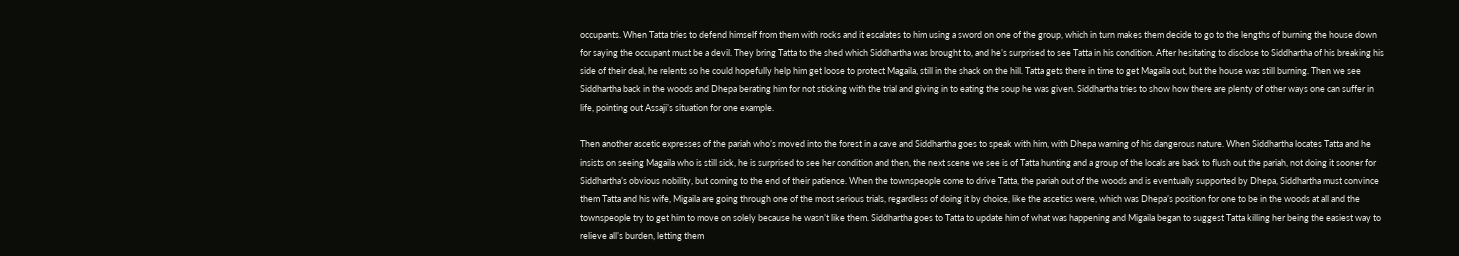occupants. When Tatta tries to defend himself from them with rocks and it escalates to him using a sword on one of the group, which in turn makes them decide to go to the lengths of burning the house down for saying the occupant must be a devil. They bring Tatta to the shed which Siddhartha was brought to, and he’s surprised to see Tatta in his condition. After hesitating to disclose to Siddhartha of his breaking his side of their deal, he relents so he could hopefully help him get loose to protect Magaila, still in the shack on the hill. Tatta gets there in time to get Magaila out, but the house was still burning. Then we see Siddhartha back in the woods and Dhepa berating him for not sticking with the trial and giving in to eating the soup he was given. Siddhartha tries to show how there are plenty of other ways one can suffer in life, pointing out Assaji’s situation for one example.

Then another ascetic expresses of the pariah who’s moved into the forest in a cave and Siddhartha goes to speak with him, with Dhepa warning of his dangerous nature. When Siddhartha locates Tatta and he insists on seeing Magaila who is still sick, he is surprised to see her condition and then, the next scene we see is of Tatta hunting and a group of the locals are back to flush out the pariah, not doing it sooner for Siddhartha’s obvious nobility, but coming to the end of their patience. When the townspeople come to drive Tatta, the pariah out of the woods and is eventually supported by Dhepa, Siddhartha must convince them Tatta and his wife, Migaila are going through one of the most serious trials, regardless of doing it by choice, like the ascetics were, which was Dhepa’s position for one to be in the woods at all and the townspeople try to get him to move on solely because he wasn’t like them. Siddhartha goes to Tatta to update him of what was happening and Migaila began to suggest Tatta killing her being the easiest way to relieve all’s burden, letting them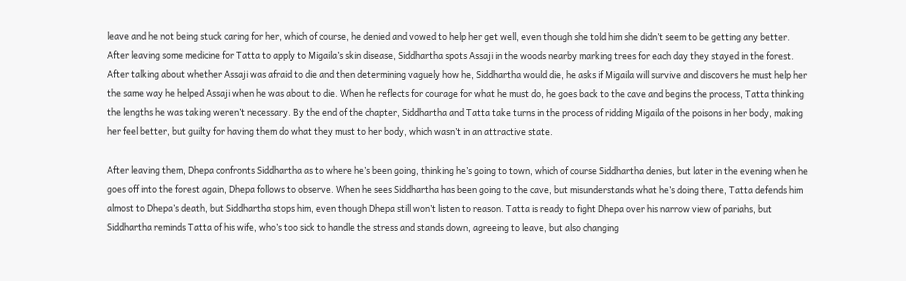leave and he not being stuck caring for her, which of course, he denied and vowed to help her get well, even though she told him she didn’t seem to be getting any better. After leaving some medicine for Tatta to apply to Migaila’s skin disease, Siddhartha spots Assaji in the woods nearby marking trees for each day they stayed in the forest. After talking about whether Assaji was afraid to die and then determining vaguely how he, Siddhartha would die, he asks if Migaila will survive and discovers he must help her the same way he helped Assaji when he was about to die. When he reflects for courage for what he must do, he goes back to the cave and begins the process, Tatta thinking the lengths he was taking weren’t necessary. By the end of the chapter, Siddhartha and Tatta take turns in the process of ridding Migaila of the poisons in her body, making her feel better, but guilty for having them do what they must to her body, which wasn’t in an attractive state.

After leaving them, Dhepa confronts Siddhartha as to where he’s been going, thinking he’s going to town, which of course Siddhartha denies, but later in the evening when he goes off into the forest again, Dhepa follows to observe. When he sees Siddhartha has been going to the cave, but misunderstands what he’s doing there, Tatta defends him almost to Dhepa’s death, but Siddhartha stops him, even though Dhepa still won’t listen to reason. Tatta is ready to fight Dhepa over his narrow view of pariahs, but Siddhartha reminds Tatta of his wife, who’s too sick to handle the stress and stands down, agreeing to leave, but also changing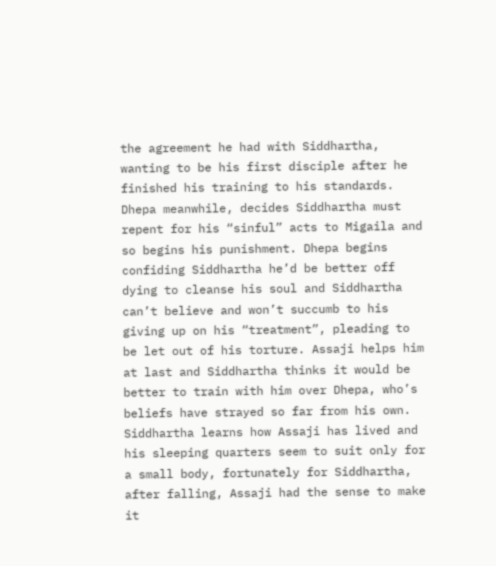the agreement he had with Siddhartha, wanting to be his first disciple after he finished his training to his standards. Dhepa meanwhile, decides Siddhartha must repent for his “sinful” acts to Migaila and so begins his punishment. Dhepa begins confiding Siddhartha he’d be better off dying to cleanse his soul and Siddhartha can’t believe and won’t succumb to his giving up on his “treatment”, pleading to be let out of his torture. Assaji helps him at last and Siddhartha thinks it would be better to train with him over Dhepa, who’s beliefs have strayed so far from his own. Siddhartha learns how Assaji has lived and his sleeping quarters seem to suit only for a small body, fortunately for Siddhartha, after falling, Assaji had the sense to make it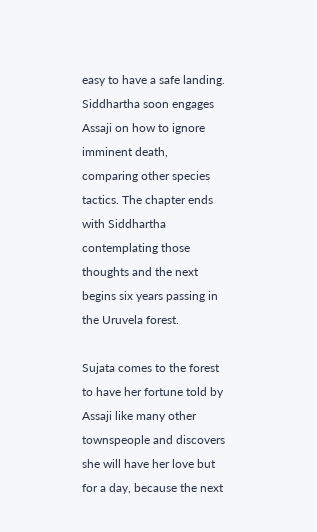easy to have a safe landing. Siddhartha soon engages Assaji on how to ignore imminent death, comparing other species tactics. The chapter ends with Siddhartha contemplating those thoughts and the next begins six years passing in the Uruvela forest.

Sujata comes to the forest to have her fortune told by Assaji like many other townspeople and discovers she will have her love but for a day, because the next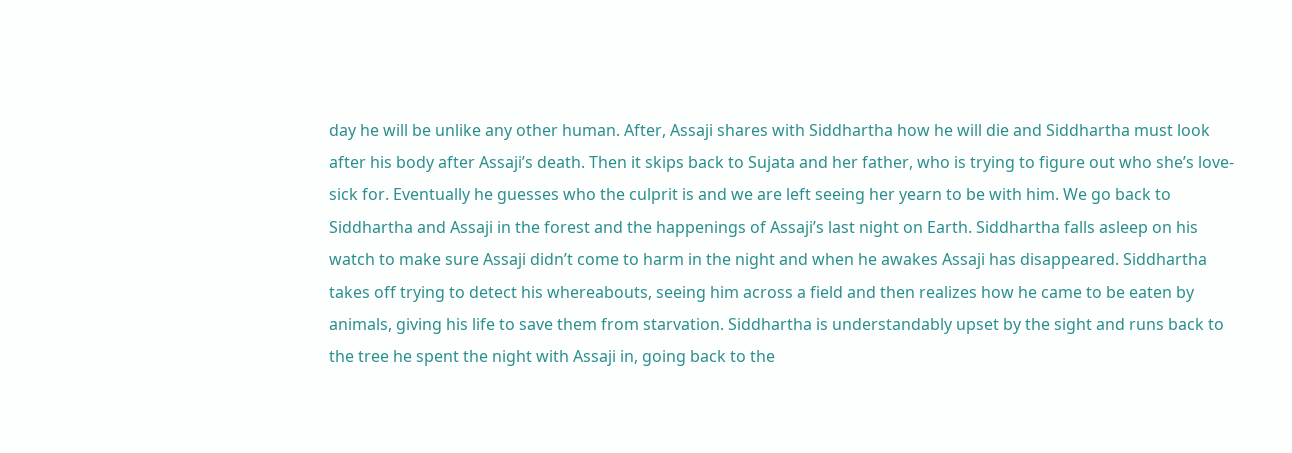day he will be unlike any other human. After, Assaji shares with Siddhartha how he will die and Siddhartha must look after his body after Assaji’s death. Then it skips back to Sujata and her father, who is trying to figure out who she’s love-sick for. Eventually he guesses who the culprit is and we are left seeing her yearn to be with him. We go back to Siddhartha and Assaji in the forest and the happenings of Assaji’s last night on Earth. Siddhartha falls asleep on his watch to make sure Assaji didn’t come to harm in the night and when he awakes Assaji has disappeared. Siddhartha takes off trying to detect his whereabouts, seeing him across a field and then realizes how he came to be eaten by animals, giving his life to save them from starvation. Siddhartha is understandably upset by the sight and runs back to the tree he spent the night with Assaji in, going back to the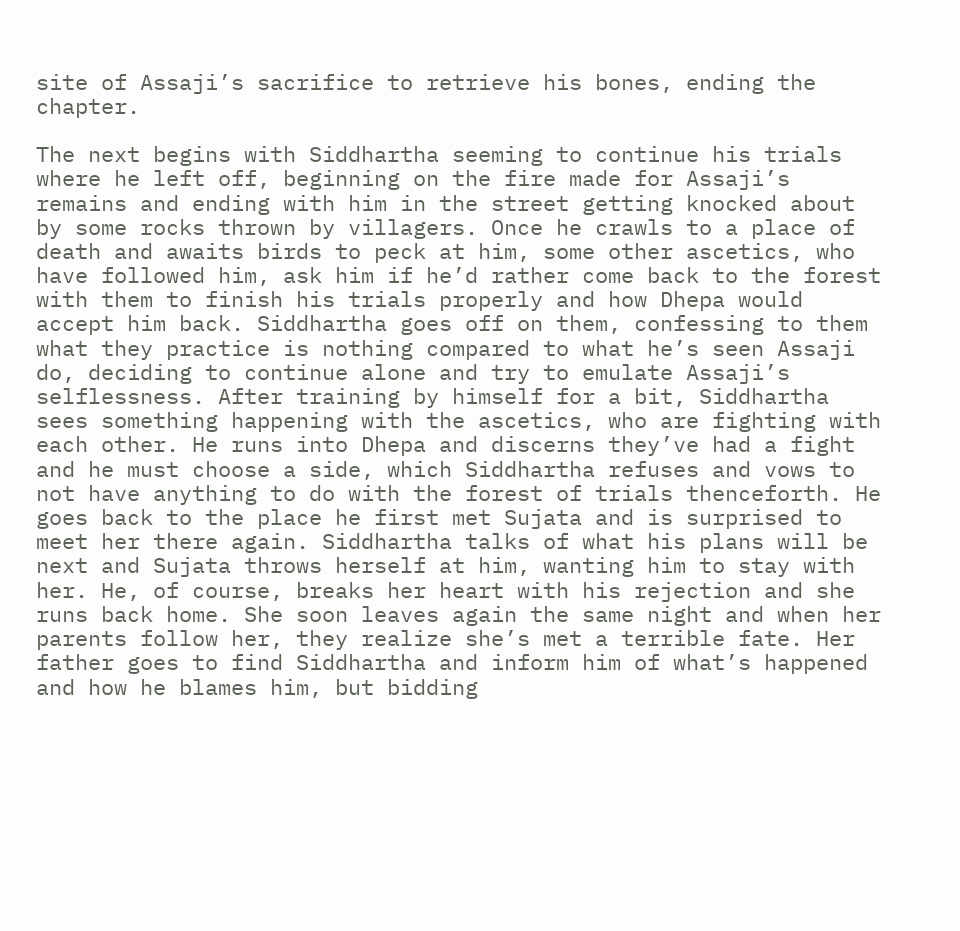site of Assaji’s sacrifice to retrieve his bones, ending the chapter.

The next begins with Siddhartha seeming to continue his trials where he left off, beginning on the fire made for Assaji’s remains and ending with him in the street getting knocked about by some rocks thrown by villagers. Once he crawls to a place of death and awaits birds to peck at him, some other ascetics, who have followed him, ask him if he’d rather come back to the forest with them to finish his trials properly and how Dhepa would accept him back. Siddhartha goes off on them, confessing to them what they practice is nothing compared to what he’s seen Assaji do, deciding to continue alone and try to emulate Assaji’s selflessness. After training by himself for a bit, Siddhartha sees something happening with the ascetics, who are fighting with each other. He runs into Dhepa and discerns they’ve had a fight and he must choose a side, which Siddhartha refuses and vows to not have anything to do with the forest of trials thenceforth. He goes back to the place he first met Sujata and is surprised to meet her there again. Siddhartha talks of what his plans will be next and Sujata throws herself at him, wanting him to stay with her. He, of course, breaks her heart with his rejection and she runs back home. She soon leaves again the same night and when her parents follow her, they realize she’s met a terrible fate. Her father goes to find Siddhartha and inform him of what’s happened and how he blames him, but bidding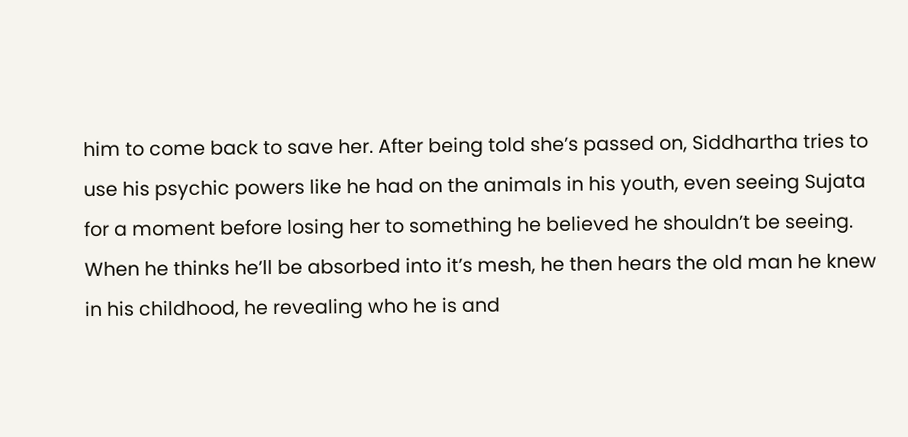him to come back to save her. After being told she’s passed on, Siddhartha tries to use his psychic powers like he had on the animals in his youth, even seeing Sujata for a moment before losing her to something he believed he shouldn’t be seeing. When he thinks he’ll be absorbed into it’s mesh, he then hears the old man he knew in his childhood, he revealing who he is and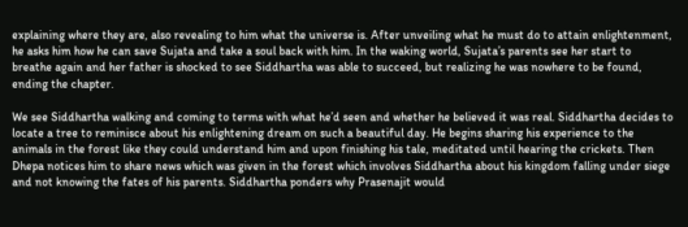explaining where they are, also revealing to him what the universe is. After unveiling what he must do to attain enlightenment, he asks him how he can save Sujata and take a soul back with him. In the waking world, Sujata’s parents see her start to breathe again and her father is shocked to see Siddhartha was able to succeed, but realizing he was nowhere to be found, ending the chapter.

We see Siddhartha walking and coming to terms with what he’d seen and whether he believed it was real. Siddhartha decides to locate a tree to reminisce about his enlightening dream on such a beautiful day. He begins sharing his experience to the animals in the forest like they could understand him and upon finishing his tale, meditated until hearing the crickets. Then Dhepa notices him to share news which was given in the forest which involves Siddhartha about his kingdom falling under siege and not knowing the fates of his parents. Siddhartha ponders why Prasenajit would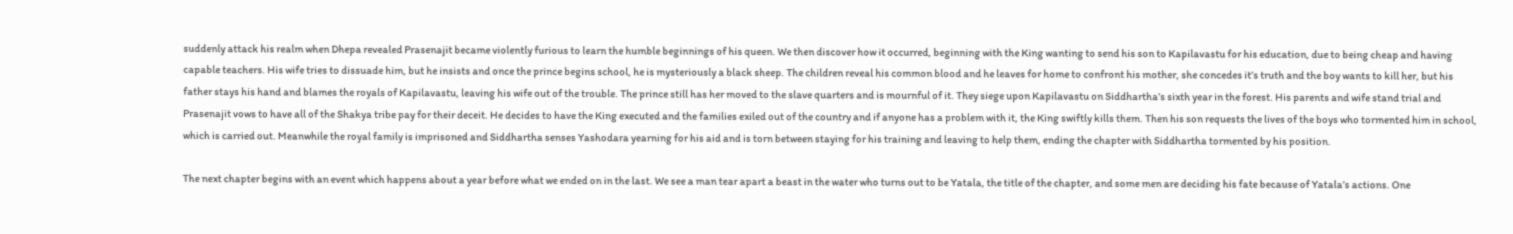suddenly attack his realm when Dhepa revealed Prasenajit became violently furious to learn the humble beginnings of his queen. We then discover how it occurred, beginning with the King wanting to send his son to Kapilavastu for his education, due to being cheap and having capable teachers. His wife tries to dissuade him, but he insists and once the prince begins school, he is mysteriously a black sheep. The children reveal his common blood and he leaves for home to confront his mother, she concedes it’s truth and the boy wants to kill her, but his father stays his hand and blames the royals of Kapilavastu, leaving his wife out of the trouble. The prince still has her moved to the slave quarters and is mournful of it. They siege upon Kapilavastu on Siddhartha’s sixth year in the forest. His parents and wife stand trial and Prasenajit vows to have all of the Shakya tribe pay for their deceit. He decides to have the King executed and the families exiled out of the country and if anyone has a problem with it, the King swiftly kills them. Then his son requests the lives of the boys who tormented him in school, which is carried out. Meanwhile the royal family is imprisoned and Siddhartha senses Yashodara yearning for his aid and is torn between staying for his training and leaving to help them, ending the chapter with Siddhartha tormented by his position.

The next chapter begins with an event which happens about a year before what we ended on in the last. We see a man tear apart a beast in the water who turns out to be Yatala, the title of the chapter, and some men are deciding his fate because of Yatala’s actions. One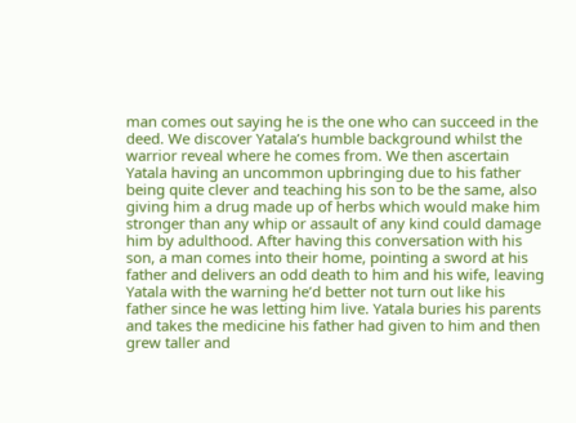man comes out saying he is the one who can succeed in the deed. We discover Yatala’s humble background whilst the warrior reveal where he comes from. We then ascertain Yatala having an uncommon upbringing due to his father being quite clever and teaching his son to be the same, also giving him a drug made up of herbs which would make him stronger than any whip or assault of any kind could damage him by adulthood. After having this conversation with his son, a man comes into their home, pointing a sword at his father and delivers an odd death to him and his wife, leaving Yatala with the warning he’d better not turn out like his father since he was letting him live. Yatala buries his parents and takes the medicine his father had given to him and then grew taller and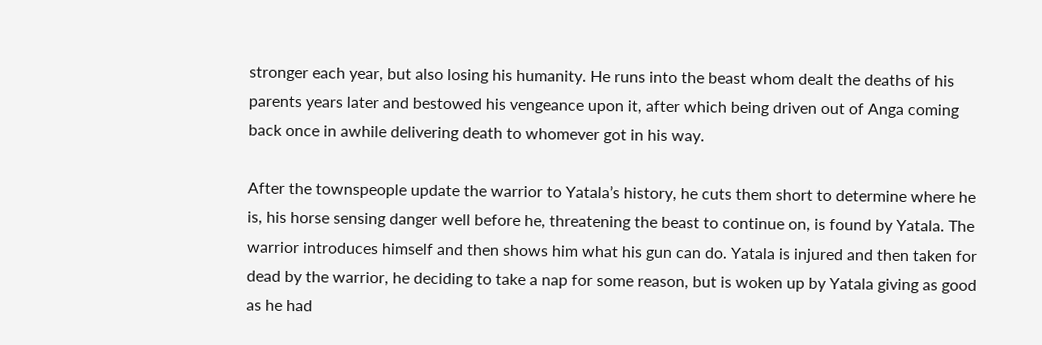stronger each year, but also losing his humanity. He runs into the beast whom dealt the deaths of his parents years later and bestowed his vengeance upon it, after which being driven out of Anga coming back once in awhile delivering death to whomever got in his way.

After the townspeople update the warrior to Yatala’s history, he cuts them short to determine where he is, his horse sensing danger well before he, threatening the beast to continue on, is found by Yatala. The warrior introduces himself and then shows him what his gun can do. Yatala is injured and then taken for dead by the warrior, he deciding to take a nap for some reason, but is woken up by Yatala giving as good as he had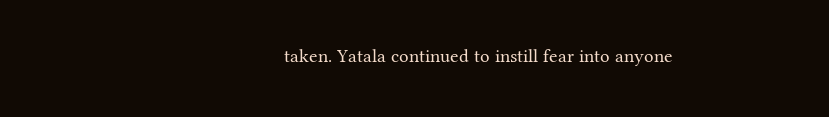taken. Yatala continued to instill fear into anyone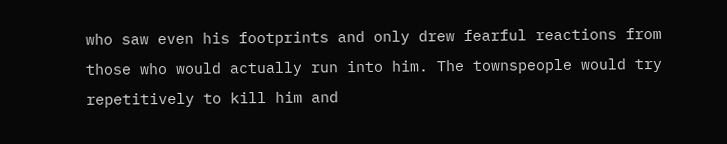who saw even his footprints and only drew fearful reactions from those who would actually run into him. The townspeople would try repetitively to kill him and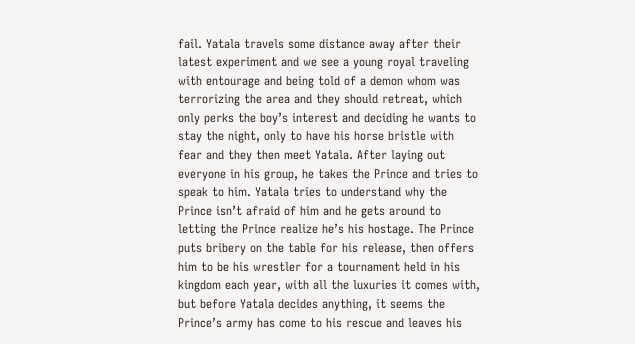fail. Yatala travels some distance away after their latest experiment and we see a young royal traveling with entourage and being told of a demon whom was terrorizing the area and they should retreat, which only perks the boy’s interest and deciding he wants to stay the night, only to have his horse bristle with fear and they then meet Yatala. After laying out everyone in his group, he takes the Prince and tries to speak to him. Yatala tries to understand why the Prince isn’t afraid of him and he gets around to letting the Prince realize he’s his hostage. The Prince puts bribery on the table for his release, then offers him to be his wrestler for a tournament held in his kingdom each year, with all the luxuries it comes with, but before Yatala decides anything, it seems the Prince’s army has come to his rescue and leaves his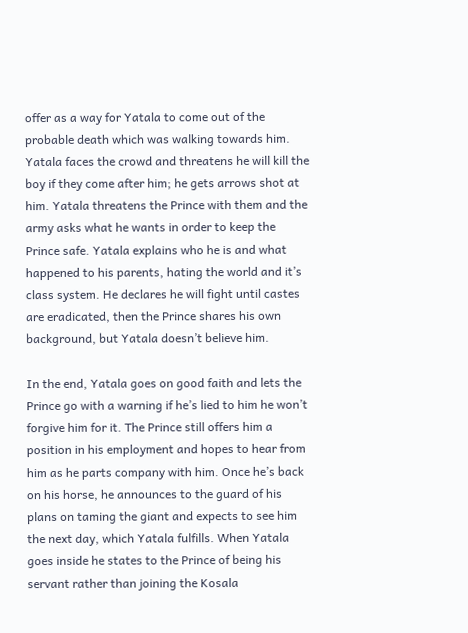offer as a way for Yatala to come out of the probable death which was walking towards him. Yatala faces the crowd and threatens he will kill the boy if they come after him; he gets arrows shot at him. Yatala threatens the Prince with them and the army asks what he wants in order to keep the Prince safe. Yatala explains who he is and what happened to his parents, hating the world and it’s class system. He declares he will fight until castes are eradicated, then the Prince shares his own background, but Yatala doesn’t believe him.

In the end, Yatala goes on good faith and lets the Prince go with a warning if he’s lied to him he won’t forgive him for it. The Prince still offers him a position in his employment and hopes to hear from him as he parts company with him. Once he’s back on his horse, he announces to the guard of his plans on taming the giant and expects to see him the next day, which Yatala fulfills. When Yatala goes inside he states to the Prince of being his servant rather than joining the Kosala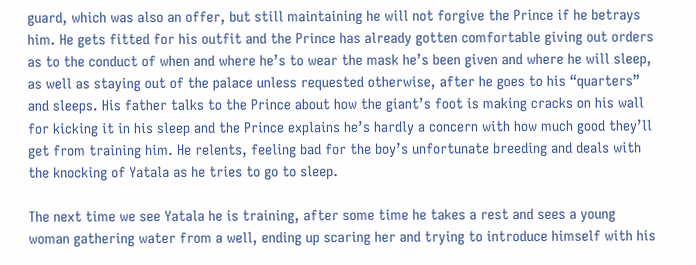guard, which was also an offer, but still maintaining he will not forgive the Prince if he betrays him. He gets fitted for his outfit and the Prince has already gotten comfortable giving out orders as to the conduct of when and where he’s to wear the mask he’s been given and where he will sleep, as well as staying out of the palace unless requested otherwise, after he goes to his “quarters” and sleeps. His father talks to the Prince about how the giant’s foot is making cracks on his wall for kicking it in his sleep and the Prince explains he’s hardly a concern with how much good they’ll get from training him. He relents, feeling bad for the boy’s unfortunate breeding and deals with the knocking of Yatala as he tries to go to sleep.

The next time we see Yatala he is training, after some time he takes a rest and sees a young woman gathering water from a well, ending up scaring her and trying to introduce himself with his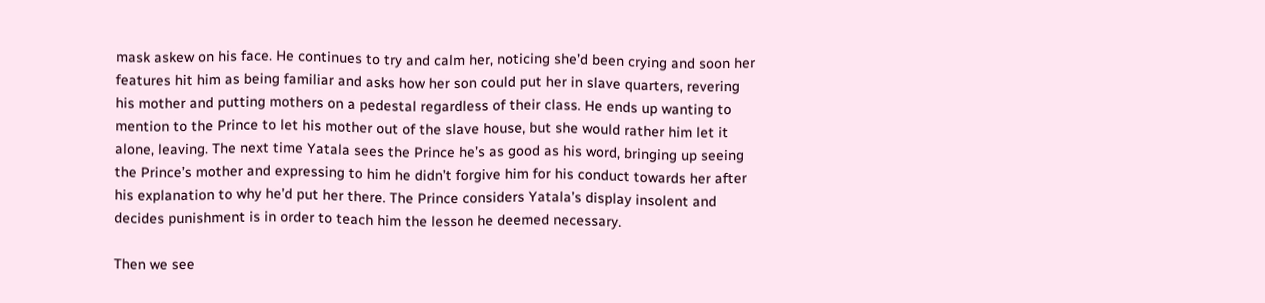mask askew on his face. He continues to try and calm her, noticing she’d been crying and soon her features hit him as being familiar and asks how her son could put her in slave quarters, revering his mother and putting mothers on a pedestal regardless of their class. He ends up wanting to mention to the Prince to let his mother out of the slave house, but she would rather him let it alone, leaving. The next time Yatala sees the Prince he’s as good as his word, bringing up seeing the Prince’s mother and expressing to him he didn’t forgive him for his conduct towards her after his explanation to why he’d put her there. The Prince considers Yatala’s display insolent and decides punishment is in order to teach him the lesson he deemed necessary.

Then we see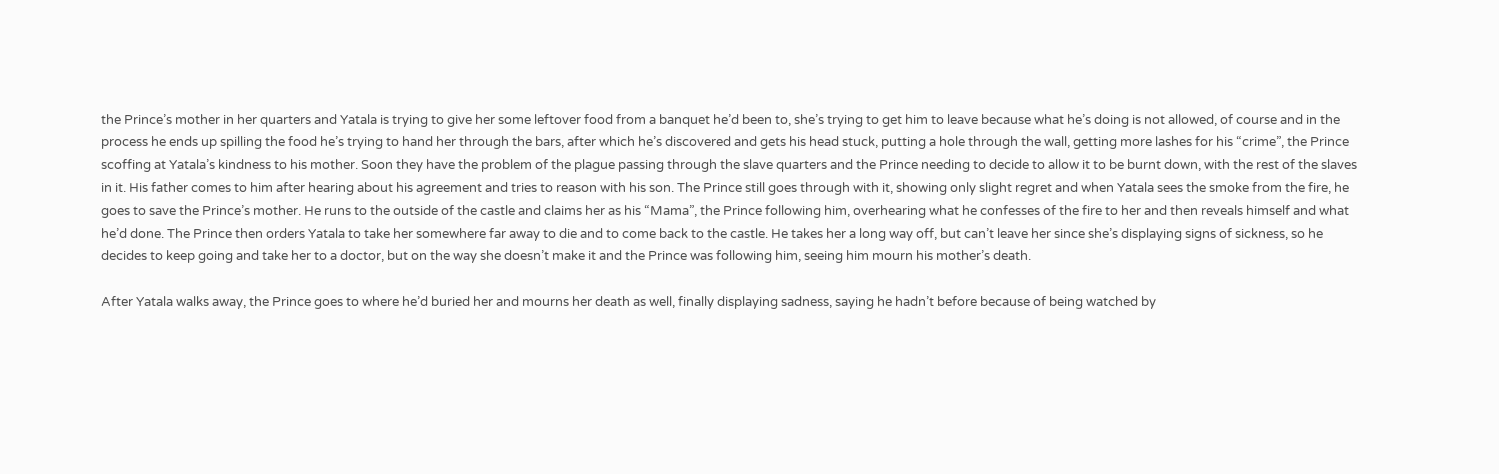the Prince’s mother in her quarters and Yatala is trying to give her some leftover food from a banquet he’d been to, she’s trying to get him to leave because what he’s doing is not allowed, of course and in the process he ends up spilling the food he’s trying to hand her through the bars, after which he’s discovered and gets his head stuck, putting a hole through the wall, getting more lashes for his “crime”, the Prince scoffing at Yatala’s kindness to his mother. Soon they have the problem of the plague passing through the slave quarters and the Prince needing to decide to allow it to be burnt down, with the rest of the slaves in it. His father comes to him after hearing about his agreement and tries to reason with his son. The Prince still goes through with it, showing only slight regret and when Yatala sees the smoke from the fire, he goes to save the Prince’s mother. He runs to the outside of the castle and claims her as his “Mama”, the Prince following him, overhearing what he confesses of the fire to her and then reveals himself and what he’d done. The Prince then orders Yatala to take her somewhere far away to die and to come back to the castle. He takes her a long way off, but can’t leave her since she’s displaying signs of sickness, so he decides to keep going and take her to a doctor, but on the way she doesn’t make it and the Prince was following him, seeing him mourn his mother’s death.

After Yatala walks away, the Prince goes to where he’d buried her and mourns her death as well, finally displaying sadness, saying he hadn’t before because of being watched by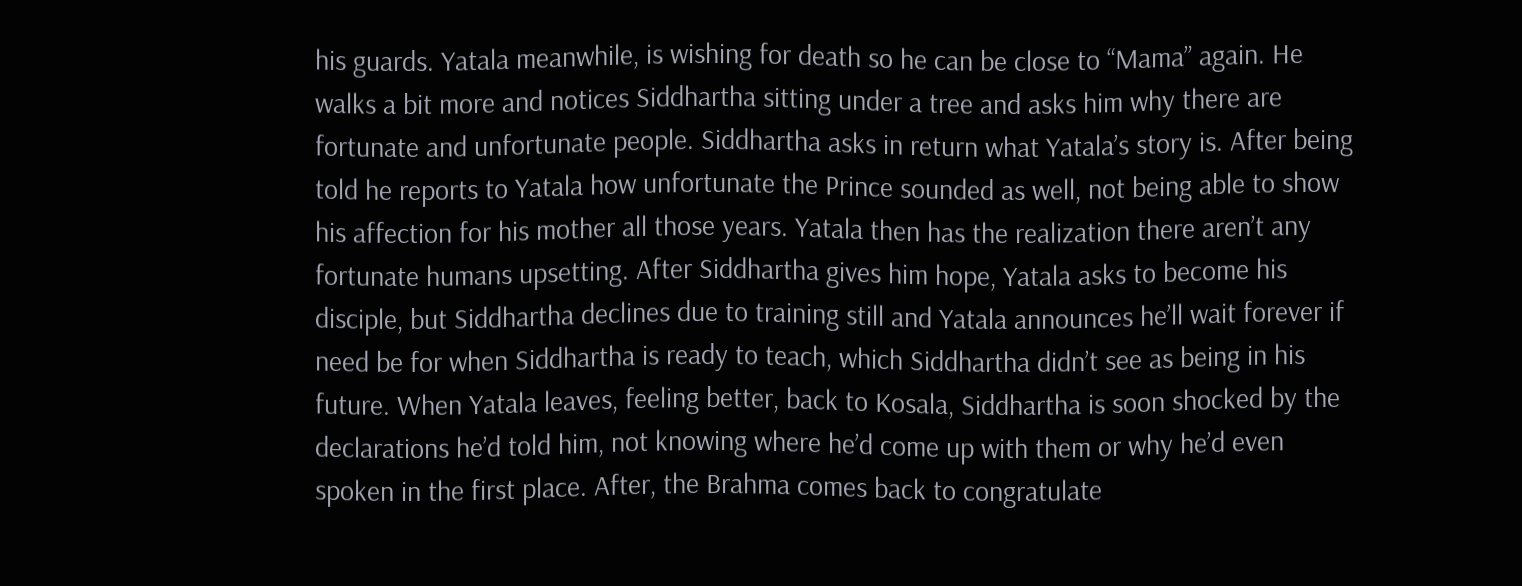his guards. Yatala meanwhile, is wishing for death so he can be close to “Mama” again. He walks a bit more and notices Siddhartha sitting under a tree and asks him why there are fortunate and unfortunate people. Siddhartha asks in return what Yatala’s story is. After being told he reports to Yatala how unfortunate the Prince sounded as well, not being able to show his affection for his mother all those years. Yatala then has the realization there aren’t any fortunate humans upsetting. After Siddhartha gives him hope, Yatala asks to become his disciple, but Siddhartha declines due to training still and Yatala announces he’ll wait forever if need be for when Siddhartha is ready to teach, which Siddhartha didn’t see as being in his future. When Yatala leaves, feeling better, back to Kosala, Siddhartha is soon shocked by the declarations he’d told him, not knowing where he’d come up with them or why he’d even spoken in the first place. After, the Brahma comes back to congratulate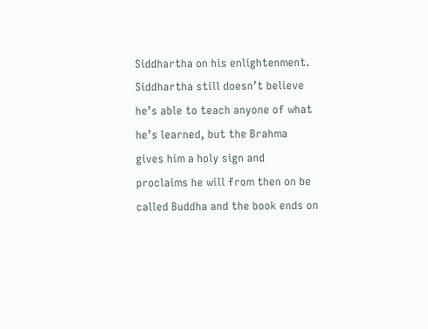Siddhartha on his enlightenment. Siddhartha still doesn’t believe he’s able to teach anyone of what he’s learned, but the Brahma gives him a holy sign and proclaims he will from then on be called Buddha and the book ends on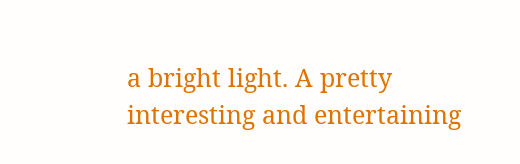a bright light. A pretty interesting and entertaining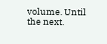volume. Until the next.